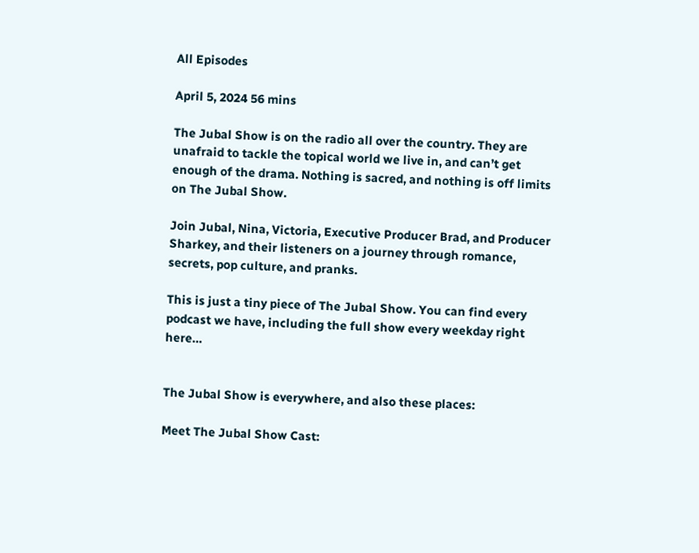All Episodes

April 5, 2024 56 mins

The Jubal Show is on the radio all over the country. They are unafraid to tackle the topical world we live in, and can’t get enough of the drama. Nothing is sacred, and nothing is off limits on The Jubal Show.

Join Jubal, Nina, Victoria, Executive Producer Brad, and Producer Sharkey, and their listeners on a journey through romance, secrets, pop culture, and pranks.

This is just a tiny piece of The Jubal Show. You can find every podcast we have, including the full show every weekday right here…


The Jubal Show is everywhere, and also these places:

Meet The Jubal Show Cast: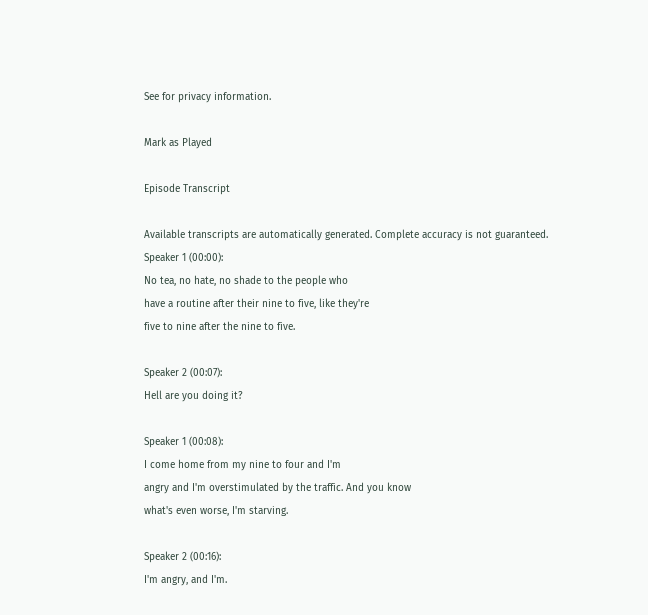See for privacy information.

Mark as Played

Episode Transcript

Available transcripts are automatically generated. Complete accuracy is not guaranteed.
Speaker 1 (00:00):
No tea, no hate, no shade to the people who
have a routine after their nine to five, like they're
five to nine after the nine to five.

Speaker 2 (00:07):
Hell are you doing it?

Speaker 1 (00:08):
I come home from my nine to four and I'm
angry and I'm overstimulated by the traffic. And you know
what's even worse, I'm starving.

Speaker 2 (00:16):
I'm angry, and I'm.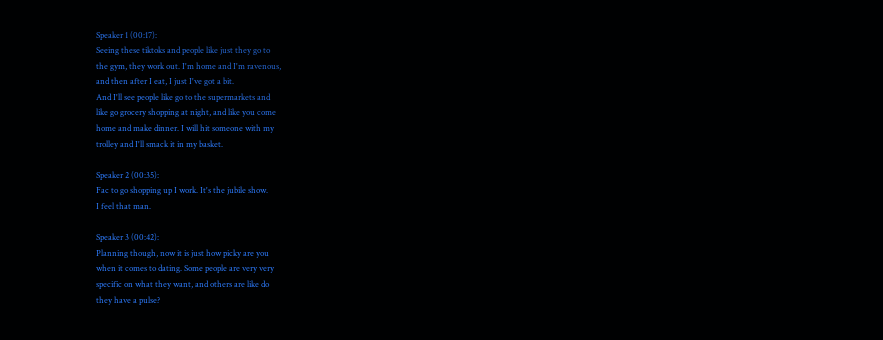Speaker 1 (00:17):
Seeing these tiktoks and people like just they go to
the gym, they work out. I'm home and I'm ravenous,
and then after I eat, I just I've got a bit.
And I'll see people like go to the supermarkets and
like go grocery shopping at night, and like you come
home and make dinner. I will hit someone with my
trolley and I'll smack it in my basket.

Speaker 2 (00:35):
Fac to go shopping up I work. It's the jubile show.
I feel that man.

Speaker 3 (00:42):
Planning though, now it is just how picky are you
when it comes to dating. Some people are very very
specific on what they want, and others are like do
they have a pulse?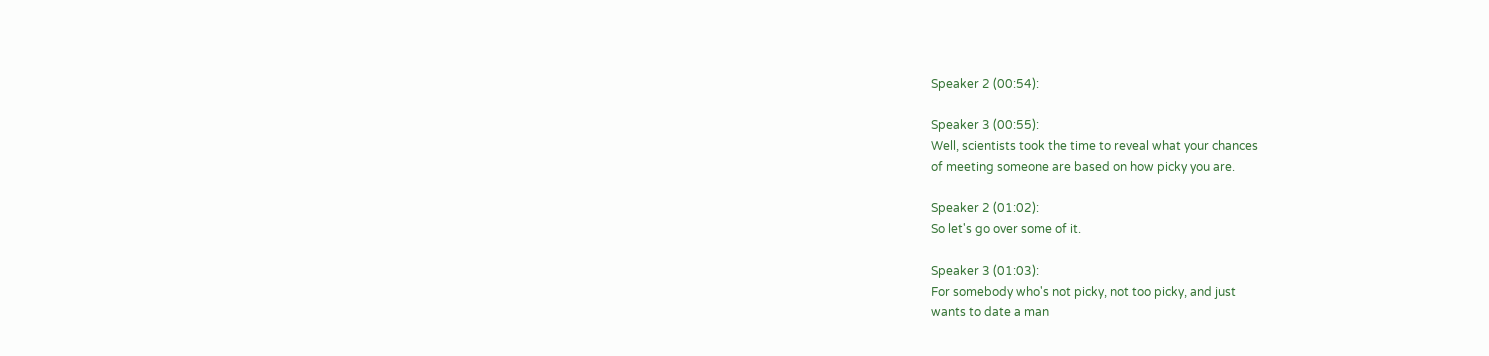Speaker 2 (00:54):

Speaker 3 (00:55):
Well, scientists took the time to reveal what your chances
of meeting someone are based on how picky you are.

Speaker 2 (01:02):
So let's go over some of it.

Speaker 3 (01:03):
For somebody who's not picky, not too picky, and just
wants to date a man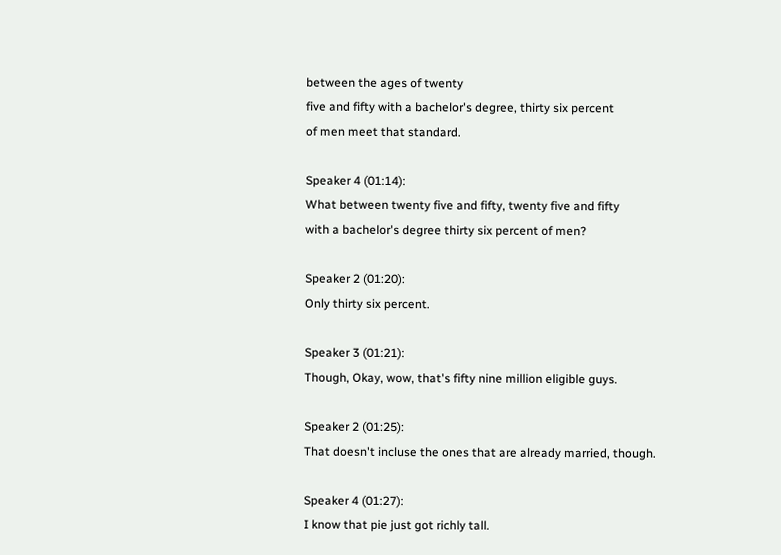between the ages of twenty
five and fifty with a bachelor's degree, thirty six percent
of men meet that standard.

Speaker 4 (01:14):
What between twenty five and fifty, twenty five and fifty
with a bachelor's degree thirty six percent of men?

Speaker 2 (01:20):
Only thirty six percent.

Speaker 3 (01:21):
Though, Okay, wow, that's fifty nine million eligible guys.

Speaker 2 (01:25):
That doesn't incluse the ones that are already married, though.

Speaker 4 (01:27):
I know that pie just got richly tall.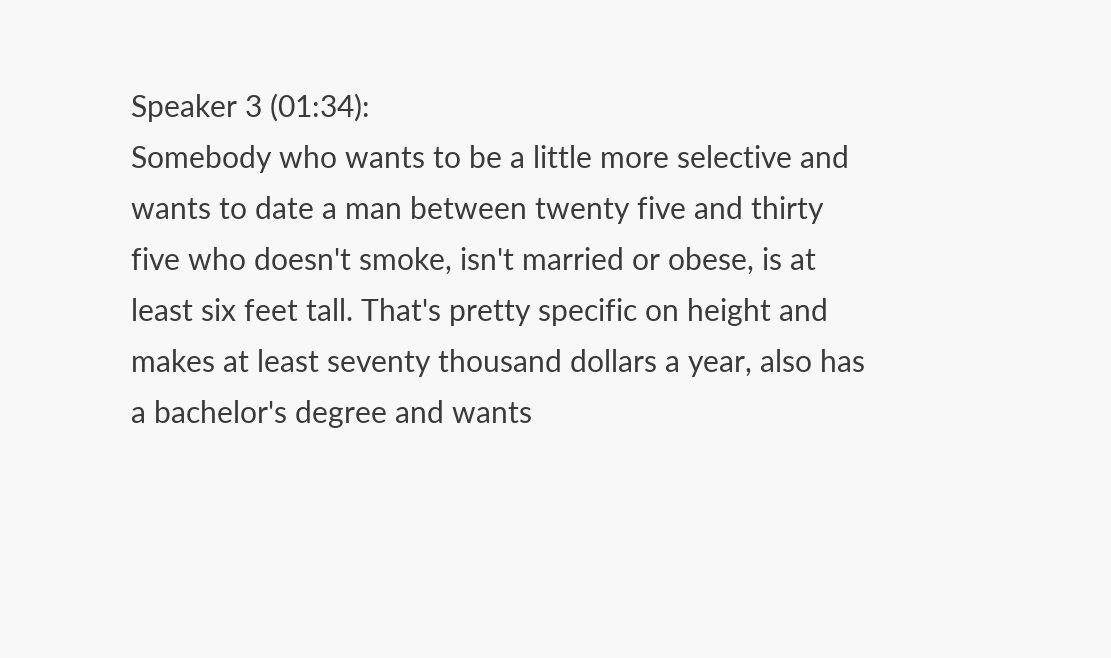Speaker 3 (01:34):
Somebody who wants to be a little more selective and
wants to date a man between twenty five and thirty
five who doesn't smoke, isn't married or obese, is at
least six feet tall. That's pretty specific on height and
makes at least seventy thousand dollars a year, also has
a bachelor's degree and wants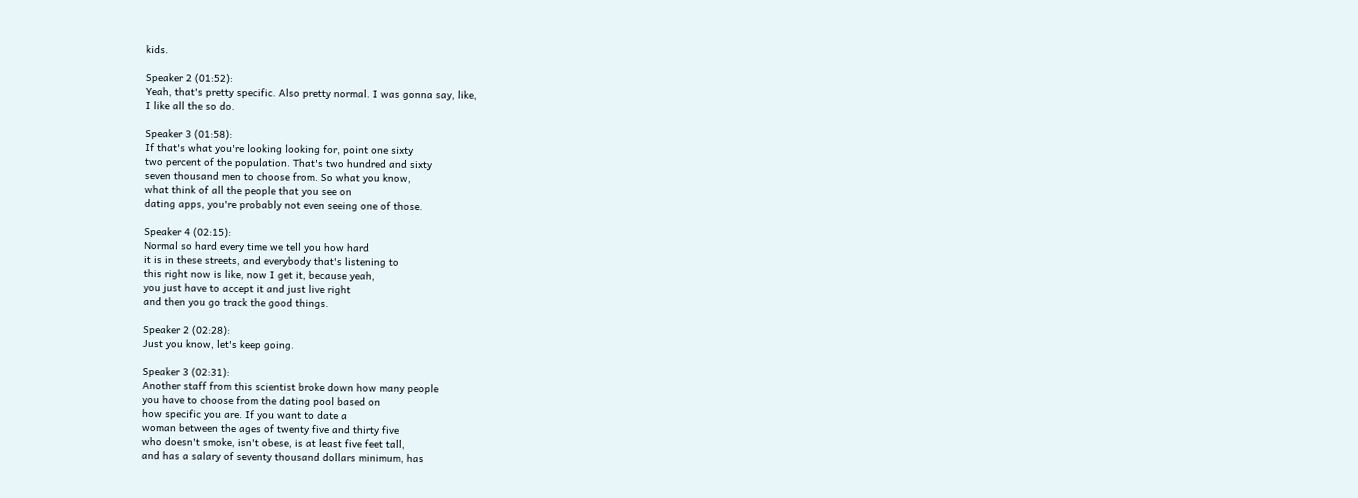kids.

Speaker 2 (01:52):
Yeah, that's pretty specific. Also pretty normal. I was gonna say, like,
I like all the so do.

Speaker 3 (01:58):
If that's what you're looking looking for, point one sixty
two percent of the population. That's two hundred and sixty
seven thousand men to choose from. So what you know,
what think of all the people that you see on
dating apps, you're probably not even seeing one of those.

Speaker 4 (02:15):
Normal so hard every time we tell you how hard
it is in these streets, and everybody that's listening to
this right now is like, now I get it, because yeah,
you just have to accept it and just live right
and then you go track the good things.

Speaker 2 (02:28):
Just you know, let's keep going.

Speaker 3 (02:31):
Another staff from this scientist broke down how many people
you have to choose from the dating pool based on
how specific you are. If you want to date a
woman between the ages of twenty five and thirty five
who doesn't smoke, isn't obese, is at least five feet tall,
and has a salary of seventy thousand dollars minimum, has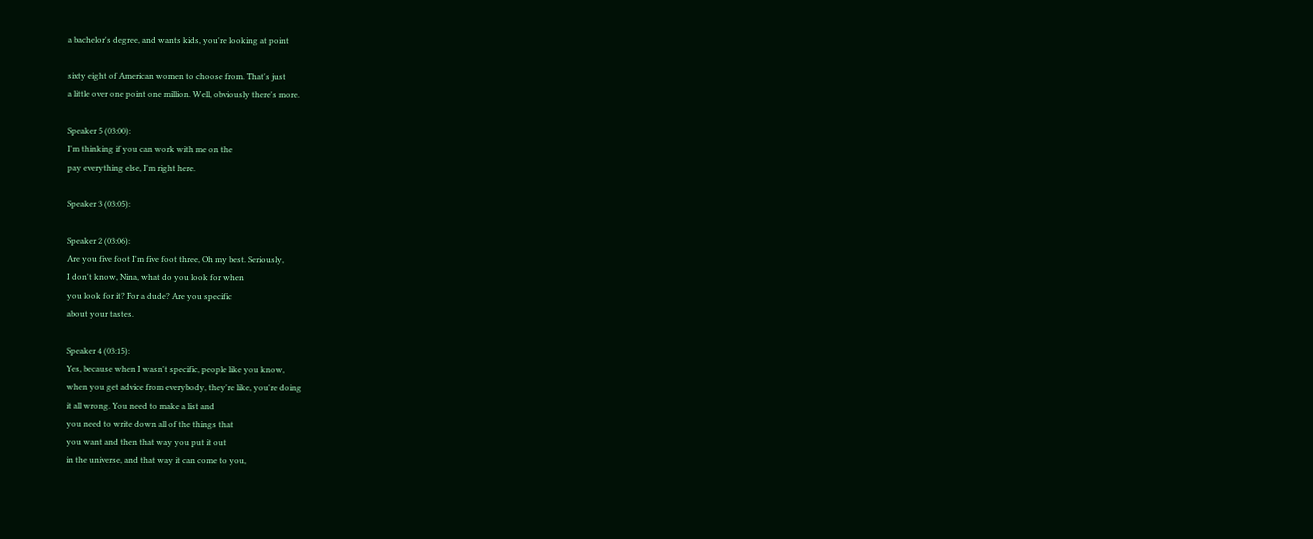a bachelor's degree, and wants kids, you're looking at point

sixty eight of American women to choose from. That's just
a little over one point one million. Well, obviously there's more.

Speaker 5 (03:00):
I'm thinking if you can work with me on the
pay everything else, I'm right here.

Speaker 3 (03:05):

Speaker 2 (03:06):
Are you five foot I'm five foot three, Oh my best. Seriously,
I don't know, Nina, what do you look for when
you look for it? For a dude? Are you specific
about your tastes.

Speaker 4 (03:15):
Yes, because when I wasn't specific, people like you know,
when you get advice from everybody, they're like, you're doing
it all wrong. You need to make a list and
you need to write down all of the things that
you want and then that way you put it out
in the universe, and that way it can come to you,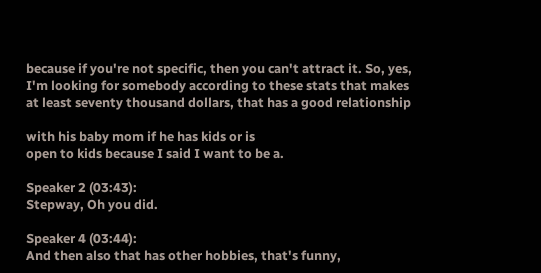because if you're not specific, then you can't attract it. So, yes,
I'm looking for somebody according to these stats that makes
at least seventy thousand dollars, that has a good relationship

with his baby mom if he has kids or is
open to kids because I said I want to be a.

Speaker 2 (03:43):
Stepway, Oh you did.

Speaker 4 (03:44):
And then also that has other hobbies, that's funny,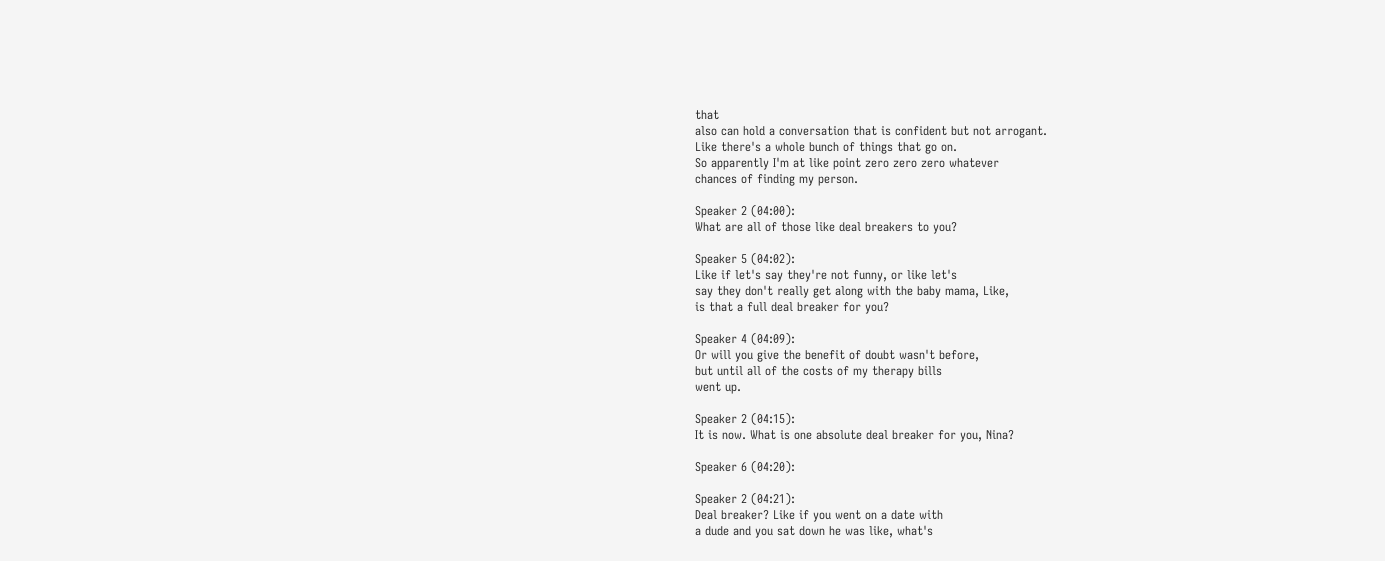that
also can hold a conversation that is confident but not arrogant.
Like there's a whole bunch of things that go on.
So apparently I'm at like point zero zero zero whatever
chances of finding my person.

Speaker 2 (04:00):
What are all of those like deal breakers to you?

Speaker 5 (04:02):
Like if let's say they're not funny, or like let's
say they don't really get along with the baby mama, Like,
is that a full deal breaker for you?

Speaker 4 (04:09):
Or will you give the benefit of doubt wasn't before,
but until all of the costs of my therapy bills
went up.

Speaker 2 (04:15):
It is now. What is one absolute deal breaker for you, Nina?

Speaker 6 (04:20):

Speaker 2 (04:21):
Deal breaker? Like if you went on a date with
a dude and you sat down he was like, what's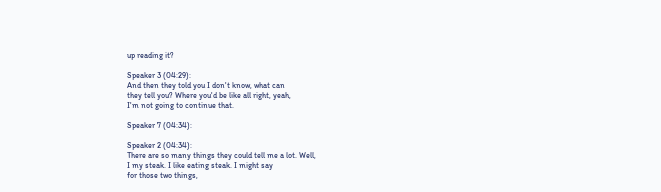up reading it?

Speaker 3 (04:29):
And then they told you I don't know, what can
they tell you? Where you'd be like all right, yeah,
I'm not going to continue that.

Speaker 7 (04:34):

Speaker 2 (04:34):
There are so many things they could tell me a lot. Well,
I my steak. I like eating steak. I might say
for those two things,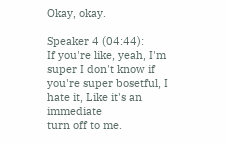Okay, okay.

Speaker 4 (04:44):
If you're like, yeah, I'm super I don't know if
you're super bosetful, I hate it, Like it's an immediate
turn off to me.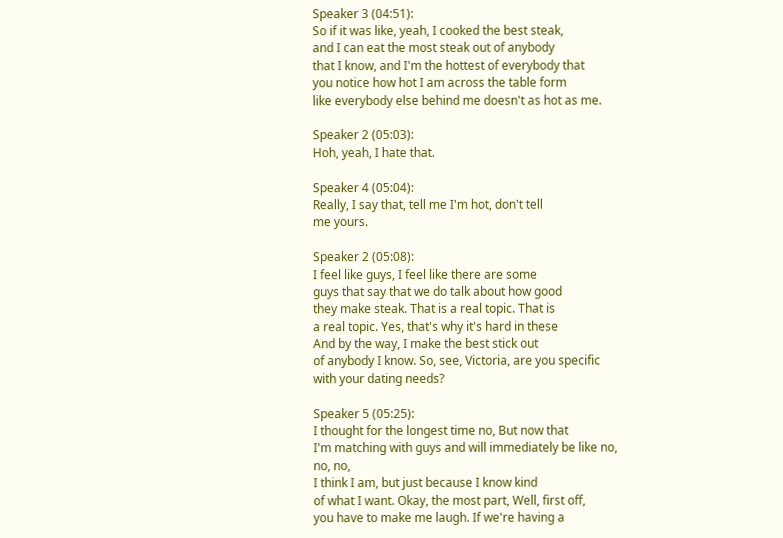Speaker 3 (04:51):
So if it was like, yeah, I cooked the best steak,
and I can eat the most steak out of anybody
that I know, and I'm the hottest of everybody that
you notice how hot I am across the table form
like everybody else behind me doesn't as hot as me.

Speaker 2 (05:03):
Hoh, yeah, I hate that.

Speaker 4 (05:04):
Really, I say that, tell me I'm hot, don't tell
me yours.

Speaker 2 (05:08):
I feel like guys, I feel like there are some
guys that say that we do talk about how good
they make steak. That is a real topic. That is
a real topic. Yes, that's why it's hard in these
And by the way, I make the best stick out
of anybody I know. So, see, Victoria, are you specific
with your dating needs?

Speaker 5 (05:25):
I thought for the longest time no, But now that
I'm matching with guys and will immediately be like no, no, no,
I think I am, but just because I know kind
of what I want. Okay, the most part, Well, first off,
you have to make me laugh. If we're having a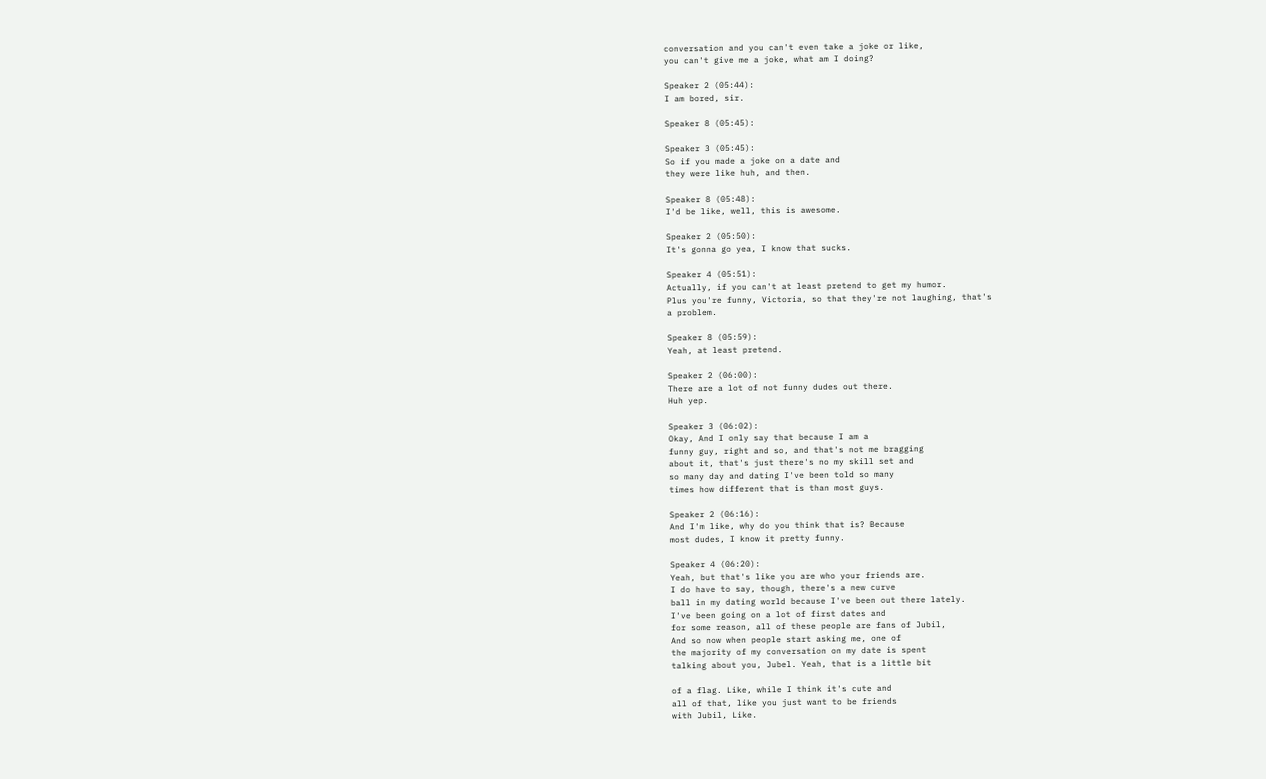conversation and you can't even take a joke or like,
you can't give me a joke, what am I doing?

Speaker 2 (05:44):
I am bored, sir.

Speaker 8 (05:45):

Speaker 3 (05:45):
So if you made a joke on a date and
they were like huh, and then.

Speaker 8 (05:48):
I'd be like, well, this is awesome.

Speaker 2 (05:50):
It's gonna go yea, I know that sucks.

Speaker 4 (05:51):
Actually, if you can't at least pretend to get my humor.
Plus you're funny, Victoria, so that they're not laughing, that's
a problem.

Speaker 8 (05:59):
Yeah, at least pretend.

Speaker 2 (06:00):
There are a lot of not funny dudes out there.
Huh yep.

Speaker 3 (06:02):
Okay, And I only say that because I am a
funny guy, right and so, and that's not me bragging
about it, that's just there's no my skill set and
so many day and dating I've been told so many
times how different that is than most guys.

Speaker 2 (06:16):
And I'm like, why do you think that is? Because
most dudes, I know it pretty funny.

Speaker 4 (06:20):
Yeah, but that's like you are who your friends are.
I do have to say, though, there's a new curve
ball in my dating world because I've been out there lately.
I've been going on a lot of first dates and
for some reason, all of these people are fans of Jubil,
And so now when people start asking me, one of
the majority of my conversation on my date is spent
talking about you, Jubel. Yeah, that is a little bit

of a flag. Like, while I think it's cute and
all of that, like you just want to be friends
with Jubil, Like.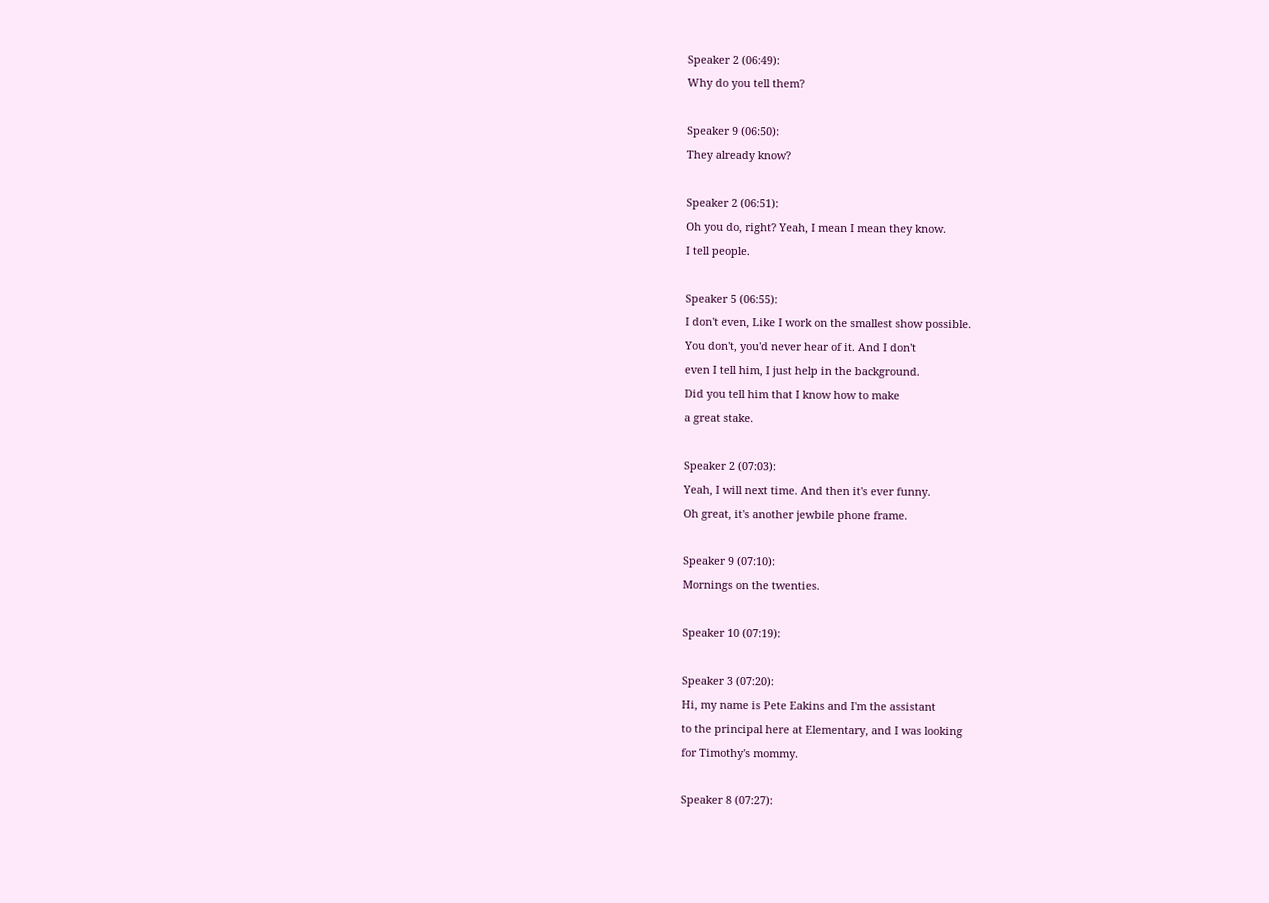Speaker 2 (06:49):
Why do you tell them?

Speaker 9 (06:50):
They already know?

Speaker 2 (06:51):
Oh you do, right? Yeah, I mean I mean they know.
I tell people.

Speaker 5 (06:55):
I don't even, Like I work on the smallest show possible.
You don't, you'd never hear of it. And I don't
even I tell him, I just help in the background.
Did you tell him that I know how to make
a great stake.

Speaker 2 (07:03):
Yeah, I will next time. And then it's ever funny.
Oh great, it's another jewbile phone frame.

Speaker 9 (07:10):
Mornings on the twenties.

Speaker 10 (07:19):

Speaker 3 (07:20):
Hi, my name is Pete Eakins and I'm the assistant
to the principal here at Elementary, and I was looking
for Timothy's mommy.

Speaker 8 (07:27):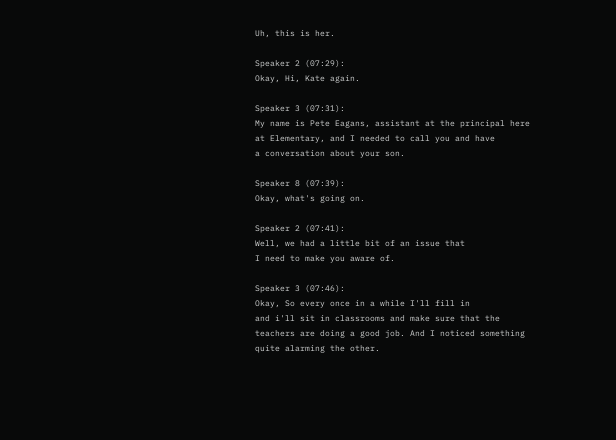Uh, this is her.

Speaker 2 (07:29):
Okay, Hi, Kate again.

Speaker 3 (07:31):
My name is Pete Eagans, assistant at the principal here
at Elementary, and I needed to call you and have
a conversation about your son.

Speaker 8 (07:39):
Okay, what's going on.

Speaker 2 (07:41):
Well, we had a little bit of an issue that
I need to make you aware of.

Speaker 3 (07:46):
Okay, So every once in a while I'll fill in
and i'll sit in classrooms and make sure that the
teachers are doing a good job. And I noticed something
quite alarming the other.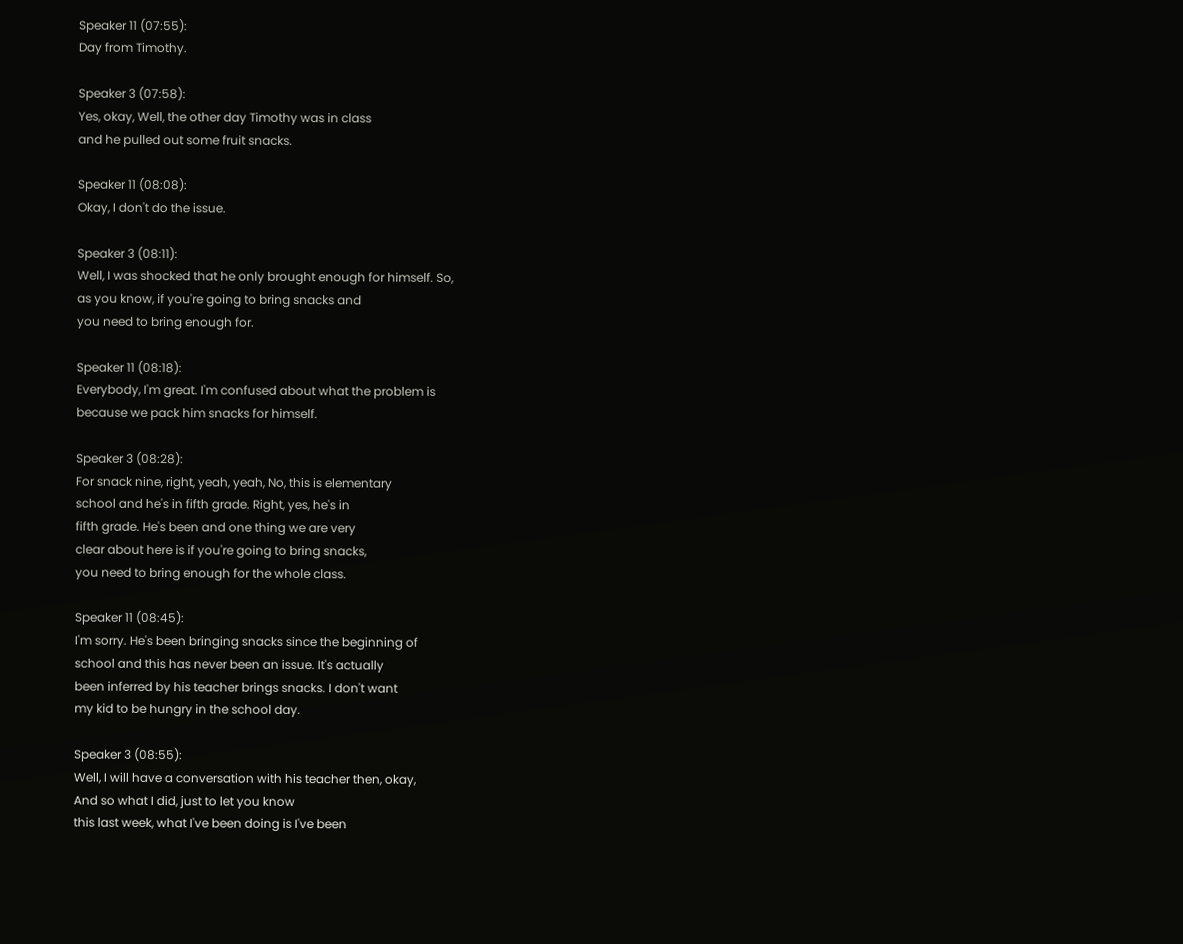Speaker 11 (07:55):
Day from Timothy.

Speaker 3 (07:58):
Yes, okay, Well, the other day Timothy was in class
and he pulled out some fruit snacks.

Speaker 11 (08:08):
Okay, I don't do the issue.

Speaker 3 (08:11):
Well, I was shocked that he only brought enough for himself. So,
as you know, if you're going to bring snacks and
you need to bring enough for.

Speaker 11 (08:18):
Everybody, I'm great. I'm confused about what the problem is
because we pack him snacks for himself.

Speaker 3 (08:28):
For snack nine, right, yeah, yeah, No, this is elementary
school and he's in fifth grade. Right, yes, he's in
fifth grade. He's been and one thing we are very
clear about here is if you're going to bring snacks,
you need to bring enough for the whole class.

Speaker 11 (08:45):
I'm sorry. He's been bringing snacks since the beginning of
school and this has never been an issue. It's actually
been inferred by his teacher brings snacks. I don't want
my kid to be hungry in the school day.

Speaker 3 (08:55):
Well, I will have a conversation with his teacher then, okay,
And so what I did, just to let you know
this last week, what I've been doing is I've been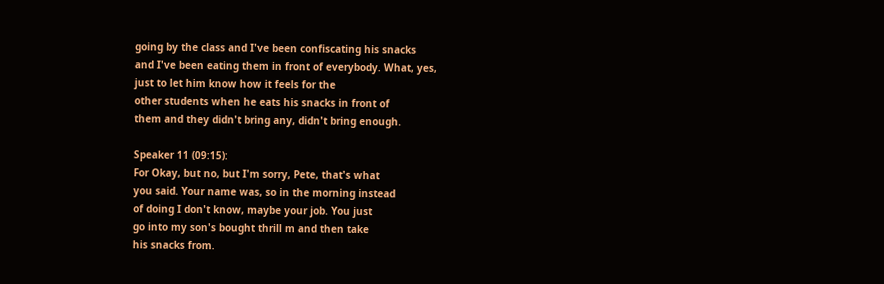going by the class and I've been confiscating his snacks
and I've been eating them in front of everybody. What, yes,
just to let him know how it feels for the
other students when he eats his snacks in front of
them and they didn't bring any, didn't bring enough.

Speaker 11 (09:15):
For Okay, but no, but I'm sorry, Pete, that's what
you said. Your name was, so in the morning instead
of doing I don't know, maybe your job. You just
go into my son's bought thrill m and then take
his snacks from.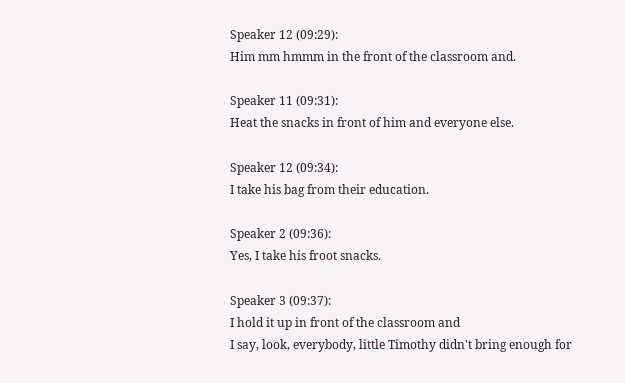Speaker 12 (09:29):
Him mm hmmm in the front of the classroom and.

Speaker 11 (09:31):
Heat the snacks in front of him and everyone else.

Speaker 12 (09:34):
I take his bag from their education.

Speaker 2 (09:36):
Yes, I take his froot snacks.

Speaker 3 (09:37):
I hold it up in front of the classroom and
I say, look, everybody, little Timothy didn't bring enough for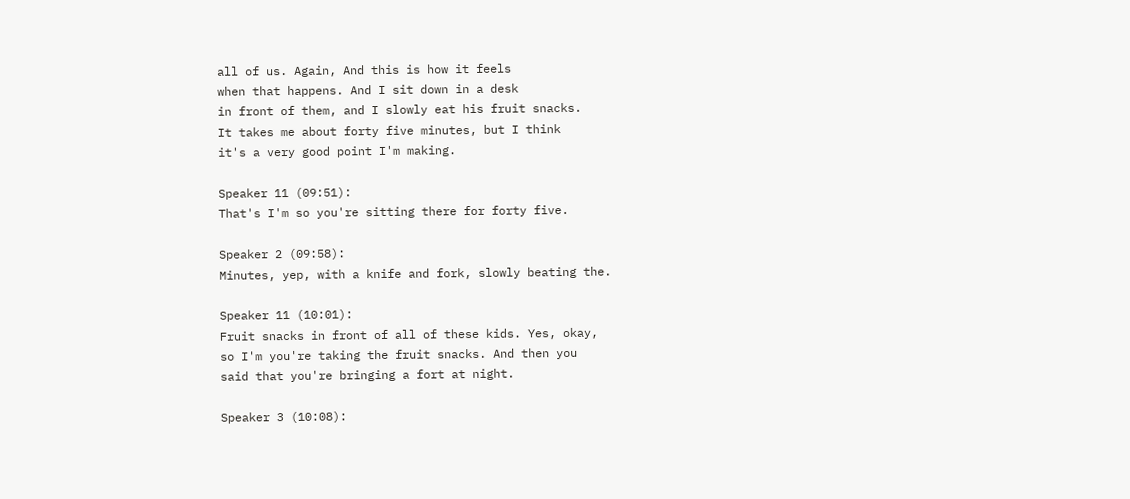all of us. Again, And this is how it feels
when that happens. And I sit down in a desk
in front of them, and I slowly eat his fruit snacks.
It takes me about forty five minutes, but I think
it's a very good point I'm making.

Speaker 11 (09:51):
That's I'm so you're sitting there for forty five.

Speaker 2 (09:58):
Minutes, yep, with a knife and fork, slowly beating the.

Speaker 11 (10:01):
Fruit snacks in front of all of these kids. Yes, okay,
so I'm you're taking the fruit snacks. And then you
said that you're bringing a fort at night.

Speaker 3 (10:08):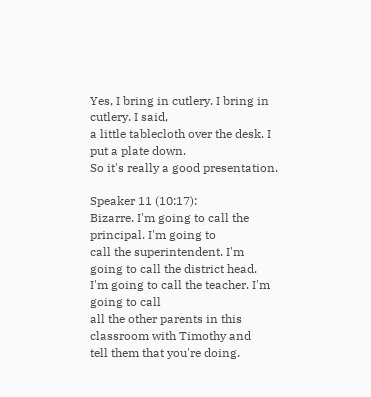Yes, I bring in cutlery. I bring in cutlery. I said,
a little tablecloth over the desk. I put a plate down.
So it's really a good presentation.

Speaker 11 (10:17):
Bizarre. I'm going to call the principal. I'm going to
call the superintendent. I'm going to call the district head.
I'm going to call the teacher. I'm going to call
all the other parents in this classroom with Timothy and
tell them that you're doing.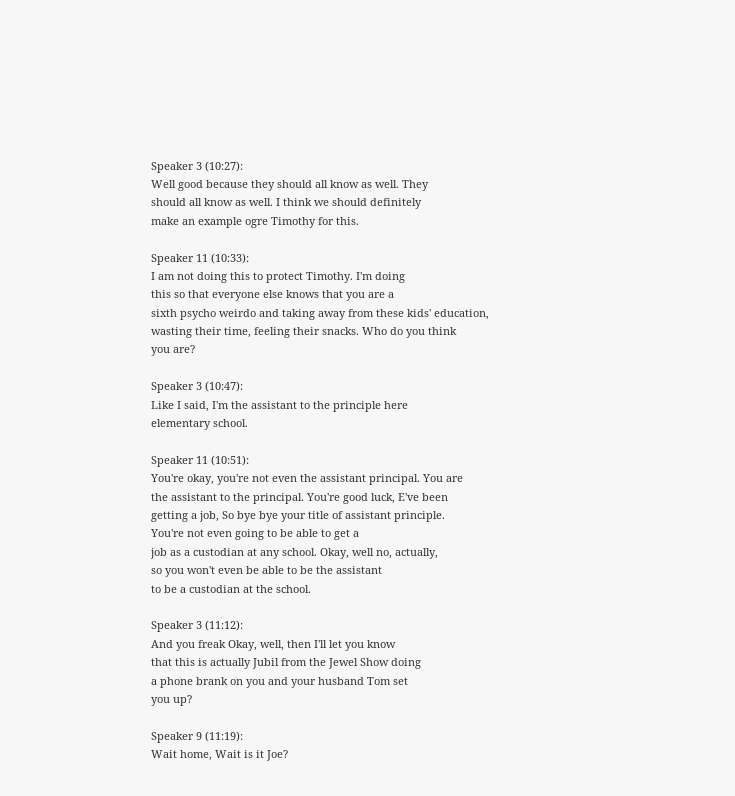Speaker 3 (10:27):
Well good because they should all know as well. They
should all know as well. I think we should definitely
make an example ogre Timothy for this.

Speaker 11 (10:33):
I am not doing this to protect Timothy. I'm doing
this so that everyone else knows that you are a
sixth psycho weirdo and taking away from these kids' education,
wasting their time, feeling their snacks. Who do you think
you are?

Speaker 3 (10:47):
Like I said, I'm the assistant to the principle here
elementary school.

Speaker 11 (10:51):
You're okay, you're not even the assistant principal. You are
the assistant to the principal. You're good luck, E've been
getting a job, So bye bye your title of assistant principle.
You're not even going to be able to get a
job as a custodian at any school. Okay, well no, actually,
so you won't even be able to be the assistant
to be a custodian at the school.

Speaker 3 (11:12):
And you freak Okay, well, then I'll let you know
that this is actually Jubil from the Jewel Show doing
a phone brank on you and your husband Tom set
you up?

Speaker 9 (11:19):
Wait home, Wait is it Joe?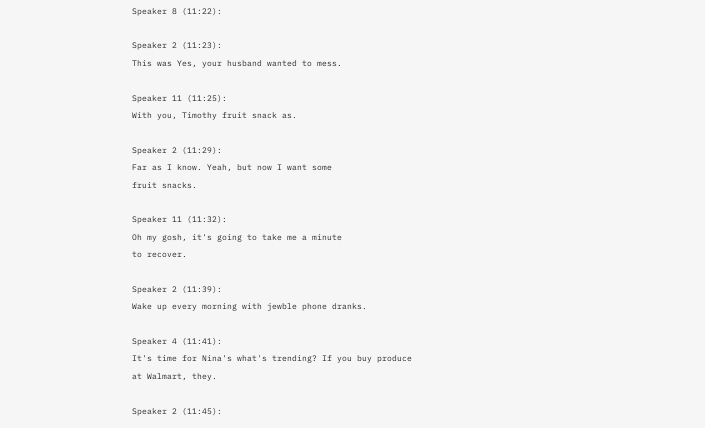Speaker 8 (11:22):

Speaker 2 (11:23):
This was Yes, your husband wanted to mess.

Speaker 11 (11:25):
With you, Timothy fruit snack as.

Speaker 2 (11:29):
Far as I know. Yeah, but now I want some
fruit snacks.

Speaker 11 (11:32):
Oh my gosh, it's going to take me a minute
to recover.

Speaker 2 (11:39):
Wake up every morning with jewble phone dranks.

Speaker 4 (11:41):
It's time for Nina's what's trending? If you buy produce
at Walmart, they.

Speaker 2 (11:45):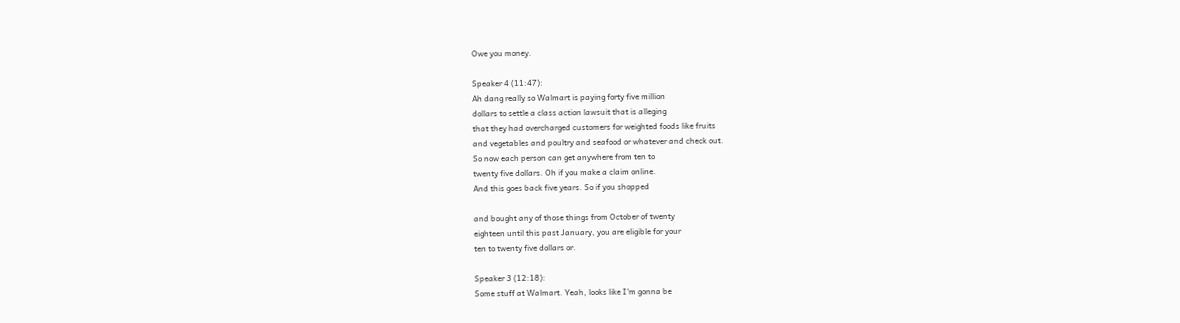Owe you money.

Speaker 4 (11:47):
Ah dang really so Walmart is paying forty five million
dollars to settle a class action lawsuit that is alleging
that they had overcharged customers for weighted foods like fruits
and vegetables and poultry and seafood or whatever and check out.
So now each person can get anywhere from ten to
twenty five dollars. Oh if you make a claim online.
And this goes back five years. So if you shopped

and bought any of those things from October of twenty
eighteen until this past January, you are eligible for your
ten to twenty five dollars or.

Speaker 3 (12:18):
Some stuff at Walmart. Yeah, looks like I'm gonna be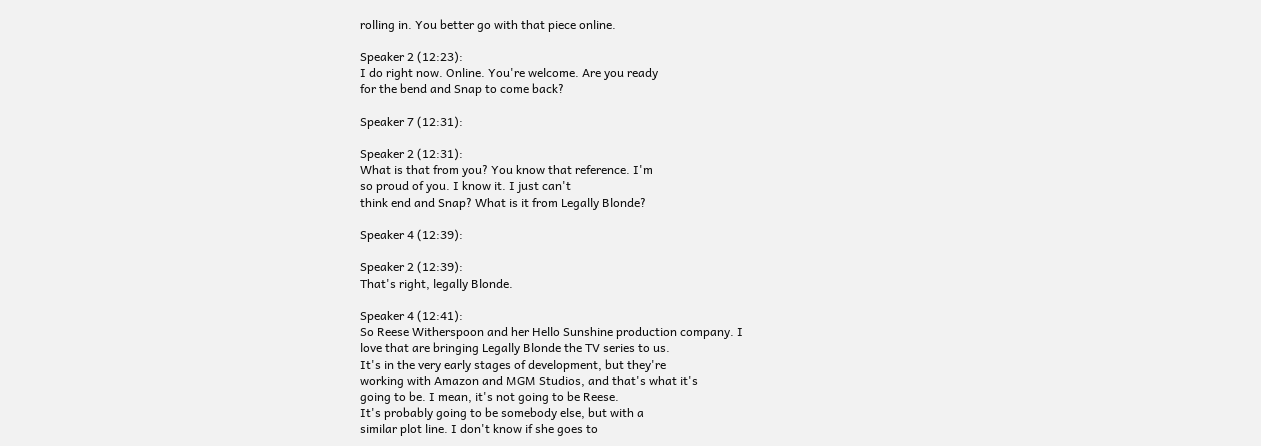rolling in. You better go with that piece online.

Speaker 2 (12:23):
I do right now. Online. You're welcome. Are you ready
for the bend and Snap to come back?

Speaker 7 (12:31):

Speaker 2 (12:31):
What is that from you? You know that reference. I'm
so proud of you. I know it. I just can't
think end and Snap? What is it from Legally Blonde?

Speaker 4 (12:39):

Speaker 2 (12:39):
That's right, legally Blonde.

Speaker 4 (12:41):
So Reese Witherspoon and her Hello Sunshine production company. I
love that are bringing Legally Blonde the TV series to us.
It's in the very early stages of development, but they're
working with Amazon and MGM Studios, and that's what it's
going to be. I mean, it's not going to be Reese.
It's probably going to be somebody else, but with a
similar plot line. I don't know if she goes to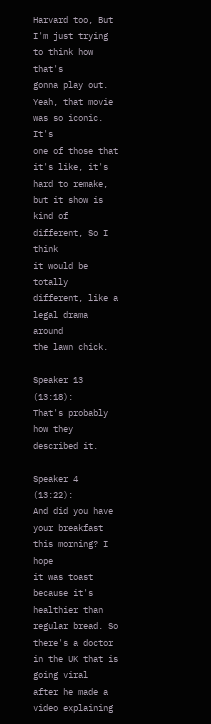Harvard too, But I'm just trying to think how that's
gonna play out. Yeah, that movie was so iconic. It's
one of those that it's like, it's hard to remake,
but it show is kind of different, So I think
it would be totally different, like a legal drama around
the lawn chick.

Speaker 13 (13:18):
That's probably how they described it.

Speaker 4 (13:22):
And did you have your breakfast this morning? I hope
it was toast because it's healthier than regular bread. So
there's a doctor in the UK that is going viral
after he made a video explaining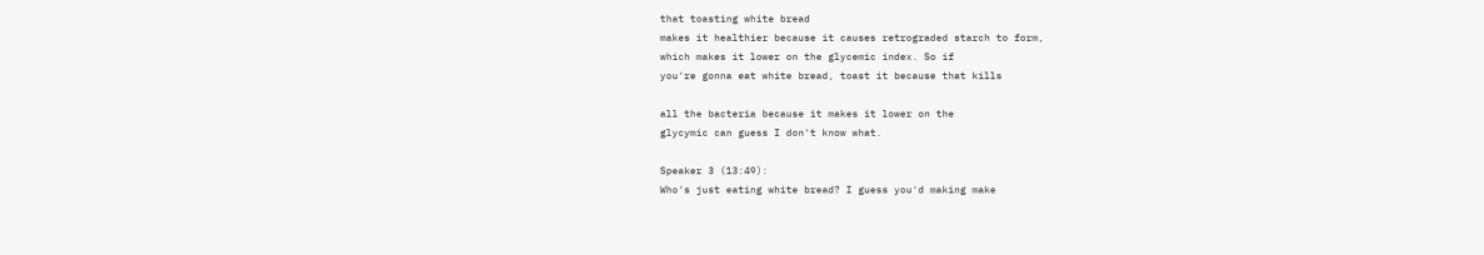that toasting white bread
makes it healthier because it causes retrograded starch to form,
which makes it lower on the glycemic index. So if
you're gonna eat white bread, toast it because that kills

all the bacteria because it makes it lower on the
glycymic can guess I don't know what.

Speaker 3 (13:49):
Who's just eating white bread? I guess you'd making make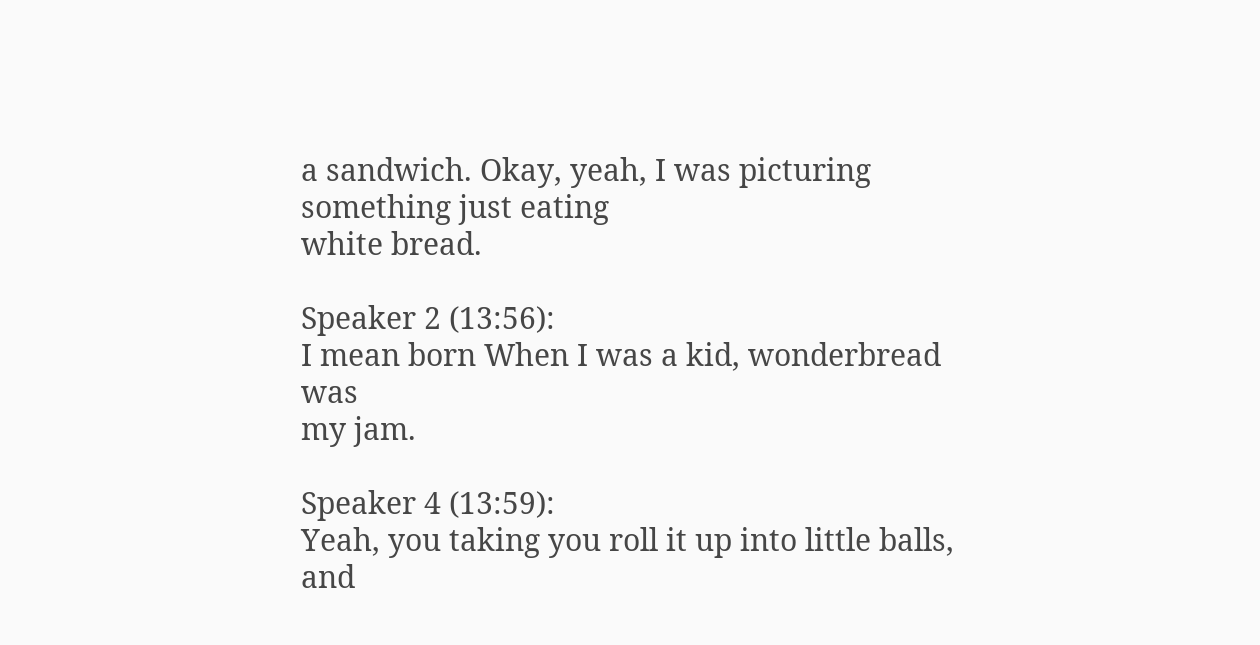a sandwich. Okay, yeah, I was picturing something just eating
white bread.

Speaker 2 (13:56):
I mean born When I was a kid, wonderbread was
my jam.

Speaker 4 (13:59):
Yeah, you taking you roll it up into little balls,
and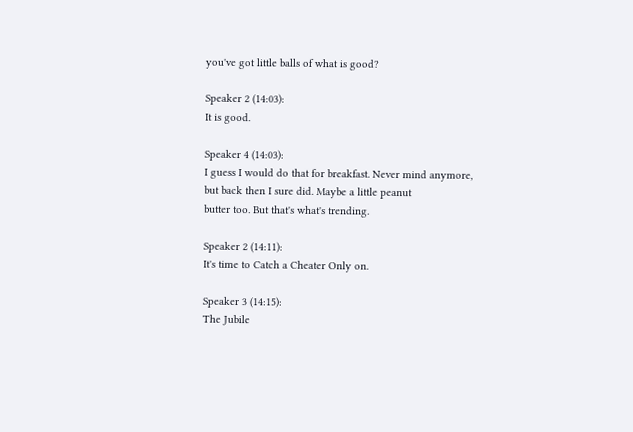you've got little balls of what is good?

Speaker 2 (14:03):
It is good.

Speaker 4 (14:03):
I guess I would do that for breakfast. Never mind anymore,
but back then I sure did. Maybe a little peanut
butter too. But that's what's trending.

Speaker 2 (14:11):
It's time to Catch a Cheater Only on.

Speaker 3 (14:15):
The Jubile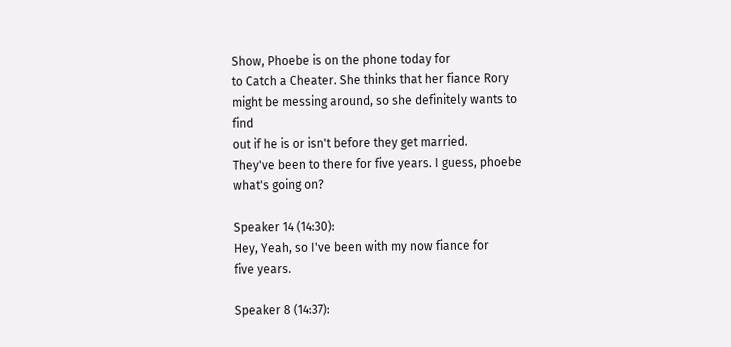Show, Phoebe is on the phone today for
to Catch a Cheater. She thinks that her fiance Rory
might be messing around, so she definitely wants to find
out if he is or isn't before they get married.
They've been to there for five years. I guess, phoebe
what's going on?

Speaker 14 (14:30):
Hey, Yeah, so I've been with my now fiance for
five years.

Speaker 8 (14:37):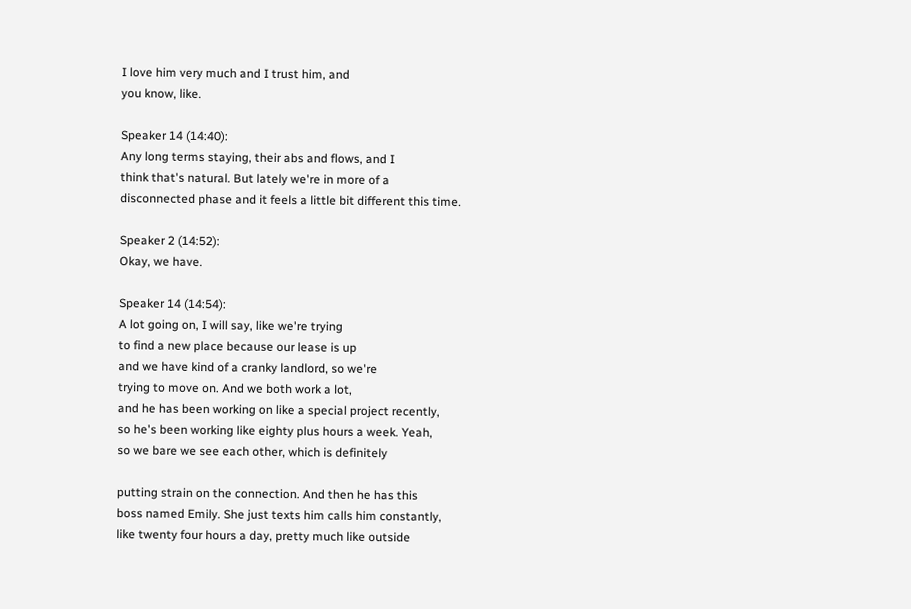I love him very much and I trust him, and
you know, like.

Speaker 14 (14:40):
Any long terms staying, their abs and flows, and I
think that's natural. But lately we're in more of a
disconnected phase and it feels a little bit different this time.

Speaker 2 (14:52):
Okay, we have.

Speaker 14 (14:54):
A lot going on, I will say, like we're trying
to find a new place because our lease is up
and we have kind of a cranky landlord, so we're
trying to move on. And we both work a lot,
and he has been working on like a special project recently,
so he's been working like eighty plus hours a week. Yeah,
so we bare we see each other, which is definitely

putting strain on the connection. And then he has this
boss named Emily. She just texts him calls him constantly,
like twenty four hours a day, pretty much like outside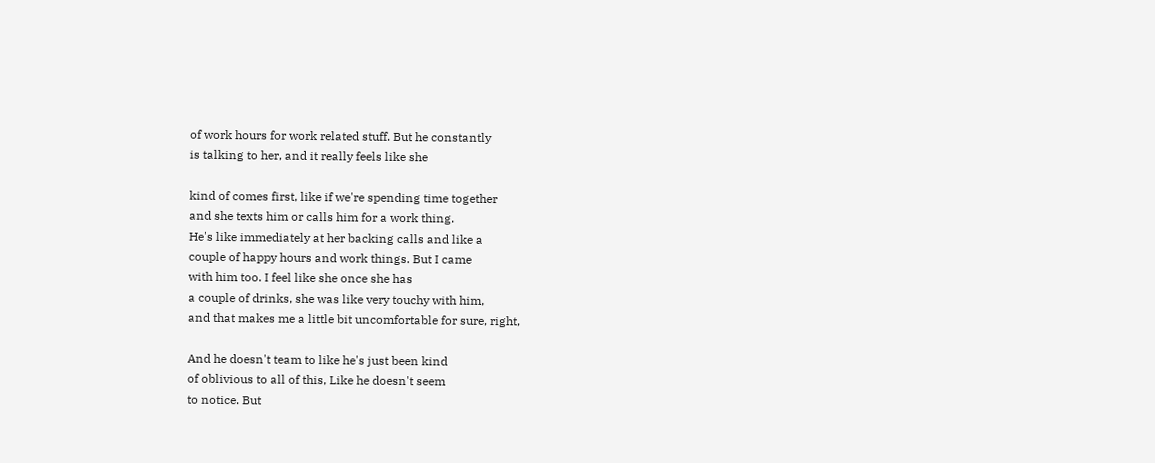of work hours for work related stuff. But he constantly
is talking to her, and it really feels like she

kind of comes first, like if we're spending time together
and she texts him or calls him for a work thing.
He's like immediately at her backing calls and like a
couple of happy hours and work things. But I came
with him too. I feel like she once she has
a couple of drinks, she was like very touchy with him,
and that makes me a little bit uncomfortable for sure, right,

And he doesn't team to like he's just been kind
of oblivious to all of this, Like he doesn't seem
to notice. But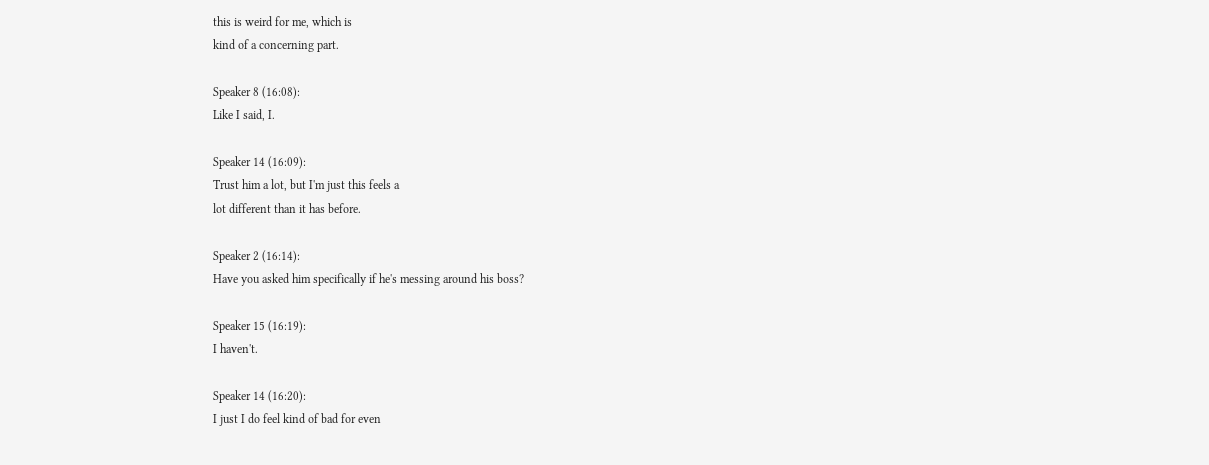this is weird for me, which is
kind of a concerning part.

Speaker 8 (16:08):
Like I said, I.

Speaker 14 (16:09):
Trust him a lot, but I'm just this feels a
lot different than it has before.

Speaker 2 (16:14):
Have you asked him specifically if he's messing around his boss?

Speaker 15 (16:19):
I haven't.

Speaker 14 (16:20):
I just I do feel kind of bad for even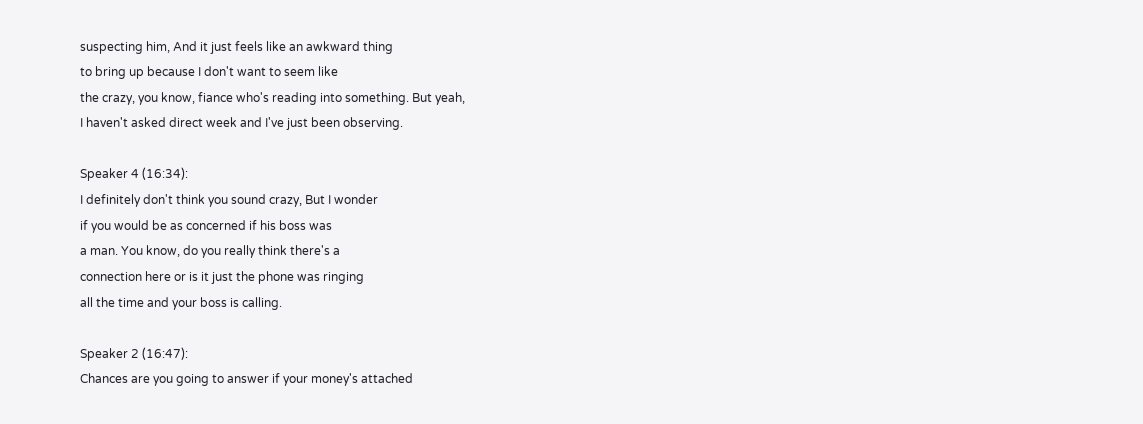suspecting him, And it just feels like an awkward thing
to bring up because I don't want to seem like
the crazy, you know, fiance who's reading into something. But yeah,
I haven't asked direct week and I've just been observing.

Speaker 4 (16:34):
I definitely don't think you sound crazy, But I wonder
if you would be as concerned if his boss was
a man. You know, do you really think there's a
connection here or is it just the phone was ringing
all the time and your boss is calling.

Speaker 2 (16:47):
Chances are you going to answer if your money's attached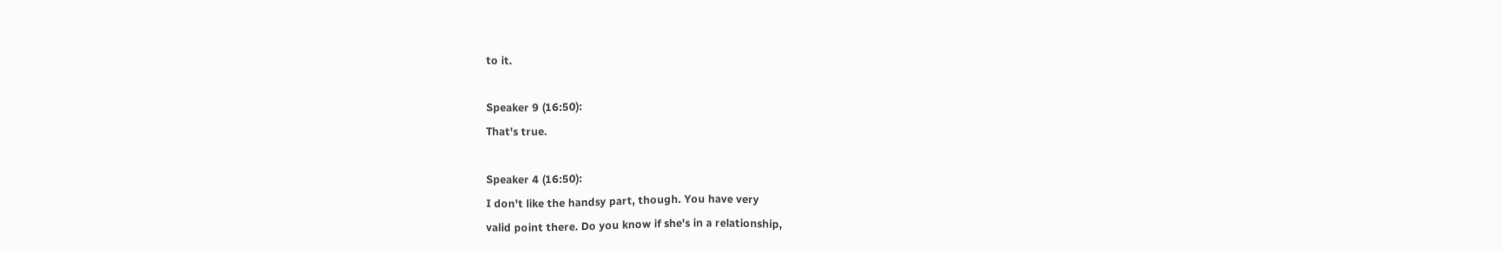to it.

Speaker 9 (16:50):
That's true.

Speaker 4 (16:50):
I don't like the handsy part, though. You have very
valid point there. Do you know if she's in a relationship,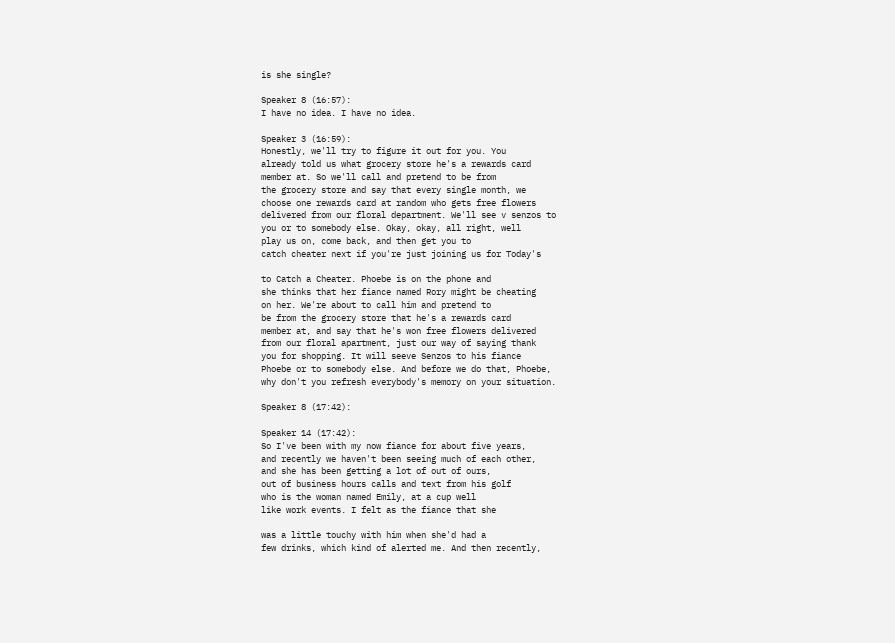is she single?

Speaker 8 (16:57):
I have no idea. I have no idea.

Speaker 3 (16:59):
Honestly, we'll try to figure it out for you. You
already told us what grocery store he's a rewards card
member at. So we'll call and pretend to be from
the grocery store and say that every single month, we
choose one rewards card at random who gets free flowers
delivered from our floral department. We'll see v senzos to
you or to somebody else. Okay, okay, all right, well
play us on, come back, and then get you to
catch cheater next if you're just joining us for Today's

to Catch a Cheater. Phoebe is on the phone and
she thinks that her fiance named Rory might be cheating
on her. We're about to call him and pretend to
be from the grocery store that he's a rewards card
member at, and say that he's won free flowers delivered
from our floral apartment, just our way of saying thank
you for shopping. It will seeve Senzos to his fiance
Phoebe or to somebody else. And before we do that, Phoebe,
why don't you refresh everybody's memory on your situation.

Speaker 8 (17:42):

Speaker 14 (17:42):
So I've been with my now fiance for about five years,
and recently we haven't been seeing much of each other,
and she has been getting a lot of out of ours,
out of business hours calls and text from his golf
who is the woman named Emily, at a cup well
like work events. I felt as the fiance that she

was a little touchy with him when she'd had a
few drinks, which kind of alerted me. And then recently,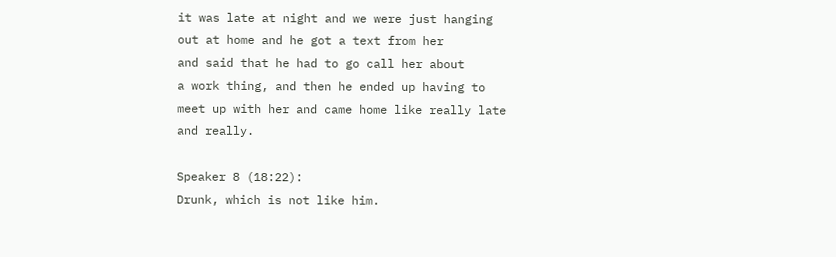it was late at night and we were just hanging
out at home and he got a text from her
and said that he had to go call her about
a work thing, and then he ended up having to
meet up with her and came home like really late
and really.

Speaker 8 (18:22):
Drunk, which is not like him.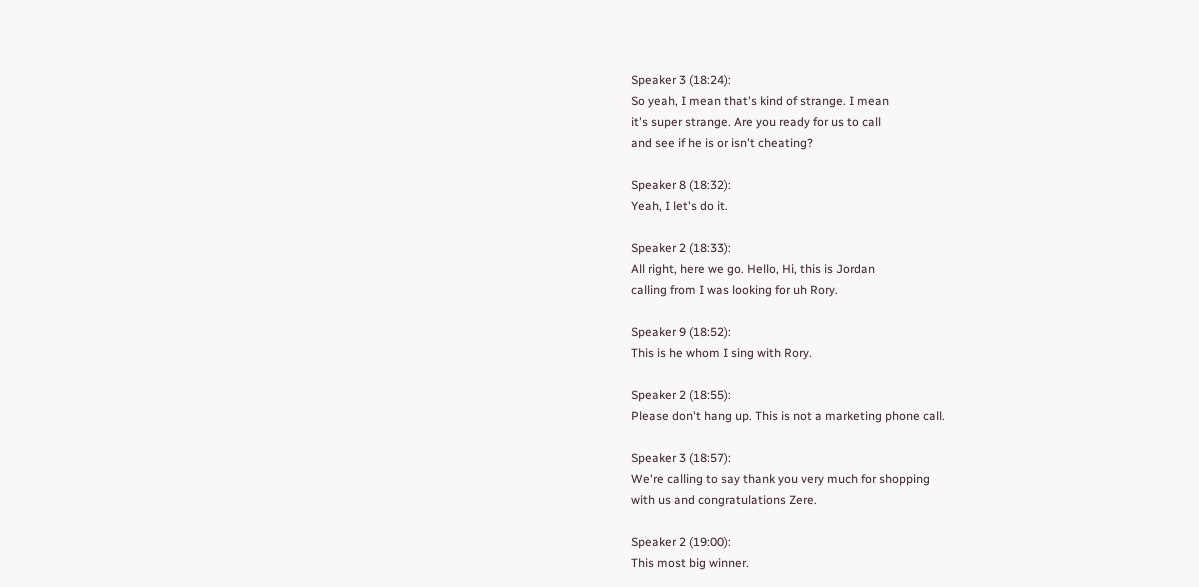Speaker 3 (18:24):
So yeah, I mean that's kind of strange. I mean
it's super strange. Are you ready for us to call
and see if he is or isn't cheating?

Speaker 8 (18:32):
Yeah, I let's do it.

Speaker 2 (18:33):
All right, here we go. Hello, Hi, this is Jordan
calling from I was looking for uh Rory.

Speaker 9 (18:52):
This is he whom I sing with Rory.

Speaker 2 (18:55):
Please don't hang up. This is not a marketing phone call.

Speaker 3 (18:57):
We're calling to say thank you very much for shopping
with us and congratulations Zere.

Speaker 2 (19:00):
This most big winner.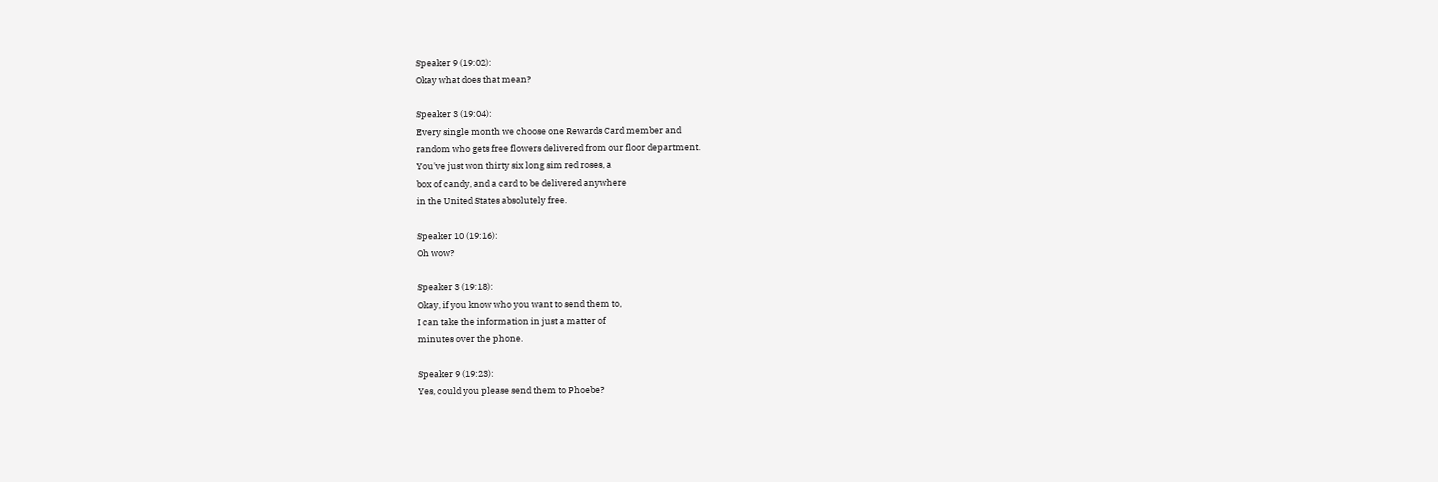Speaker 9 (19:02):
Okay what does that mean?

Speaker 3 (19:04):
Every single month we choose one Rewards Card member and
random who gets free flowers delivered from our floor department.
You've just won thirty six long sim red roses, a
box of candy, and a card to be delivered anywhere
in the United States absolutely free.

Speaker 10 (19:16):
Oh wow?

Speaker 3 (19:18):
Okay, if you know who you want to send them to,
I can take the information in just a matter of
minutes over the phone.

Speaker 9 (19:23):
Yes, could you please send them to Phoebe?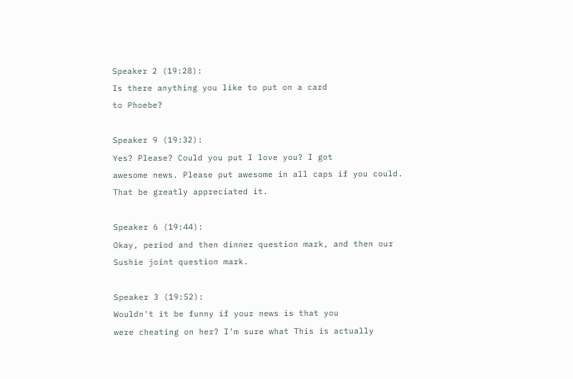Speaker 2 (19:28):
Is there anything you like to put on a card
to Phoebe?

Speaker 9 (19:32):
Yes? Please? Could you put I love you? I got
awesome news. Please put awesome in all caps if you could.
That be greatly appreciated it.

Speaker 6 (19:44):
Okay, period and then dinner question mark, and then our
Sushie joint question mark.

Speaker 3 (19:52):
Wouldn't it be funny if your news is that you
were cheating on her? I'm sure what This is actually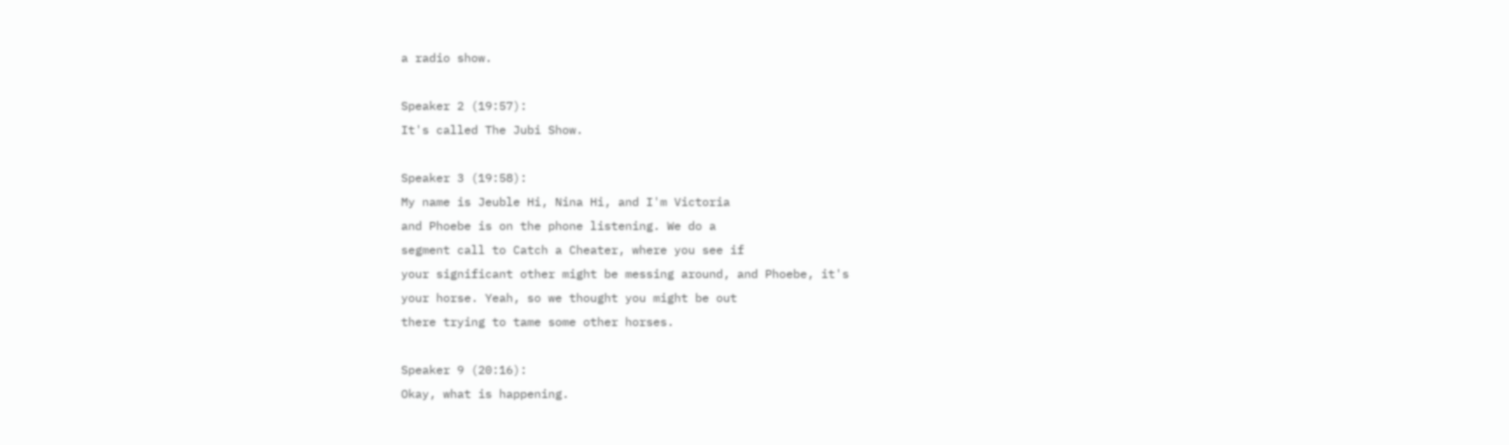a radio show.

Speaker 2 (19:57):
It's called The Jubi Show.

Speaker 3 (19:58):
My name is Jeuble Hi, Nina Hi, and I'm Victoria
and Phoebe is on the phone listening. We do a
segment call to Catch a Cheater, where you see if
your significant other might be messing around, and Phoebe, it's
your horse. Yeah, so we thought you might be out
there trying to tame some other horses.

Speaker 9 (20:16):
Okay, what is happening.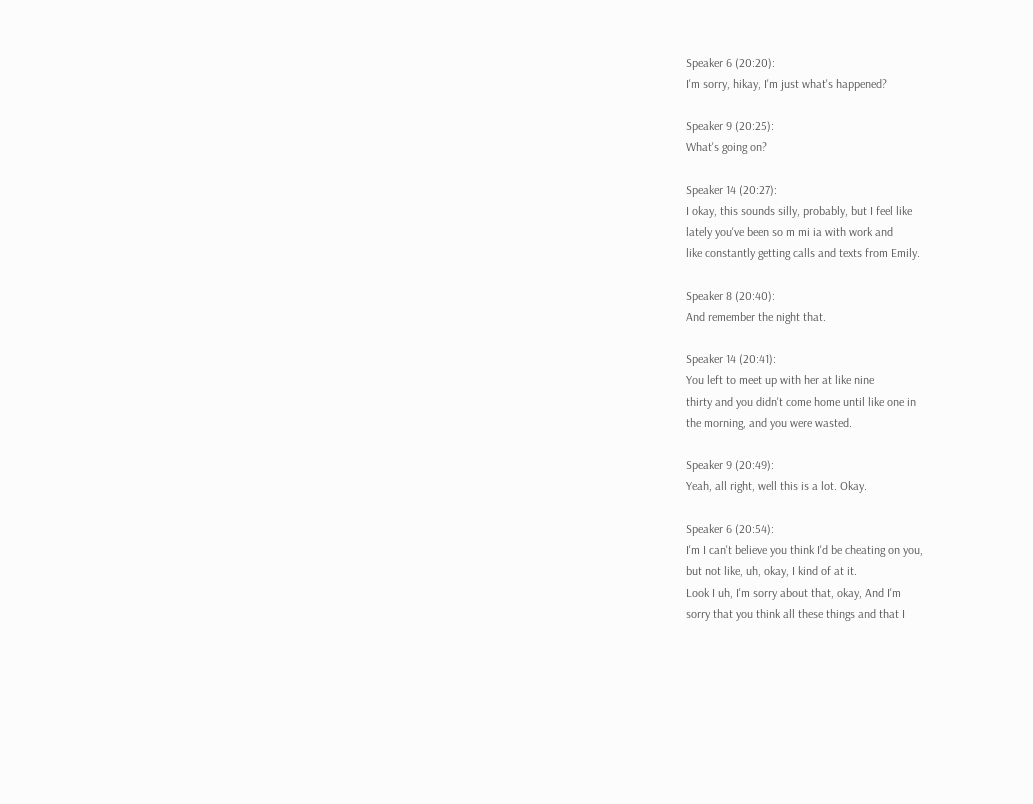Speaker 6 (20:20):
I'm sorry, hikay, I'm just what's happened?

Speaker 9 (20:25):
What's going on?

Speaker 14 (20:27):
I okay, this sounds silly, probably, but I feel like
lately you've been so m mi ia with work and
like constantly getting calls and texts from Emily.

Speaker 8 (20:40):
And remember the night that.

Speaker 14 (20:41):
You left to meet up with her at like nine
thirty and you didn't come home until like one in
the morning, and you were wasted.

Speaker 9 (20:49):
Yeah, all right, well this is a lot. Okay.

Speaker 6 (20:54):
I'm I can't believe you think I'd be cheating on you,
but not like, uh, okay, I kind of at it.
Look I uh, I'm sorry about that, okay, And I'm
sorry that you think all these things and that I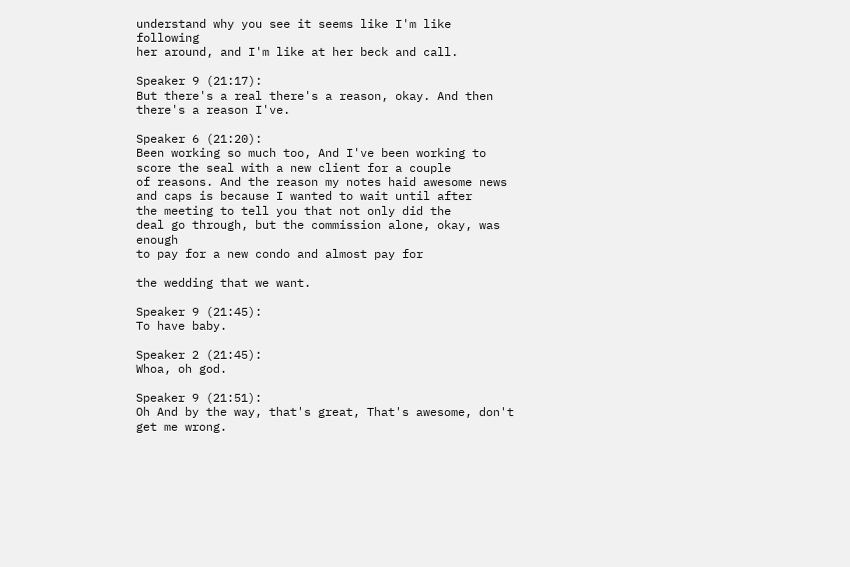understand why you see it seems like I'm like following
her around, and I'm like at her beck and call.

Speaker 9 (21:17):
But there's a real there's a reason, okay. And then
there's a reason I've.

Speaker 6 (21:20):
Been working so much too, And I've been working to
score the seal with a new client for a couple
of reasons. And the reason my notes haid awesome news
and caps is because I wanted to wait until after
the meeting to tell you that not only did the
deal go through, but the commission alone, okay, was enough
to pay for a new condo and almost pay for

the wedding that we want.

Speaker 9 (21:45):
To have baby.

Speaker 2 (21:45):
Whoa, oh god.

Speaker 9 (21:51):
Oh And by the way, that's great, That's awesome, don't
get me wrong.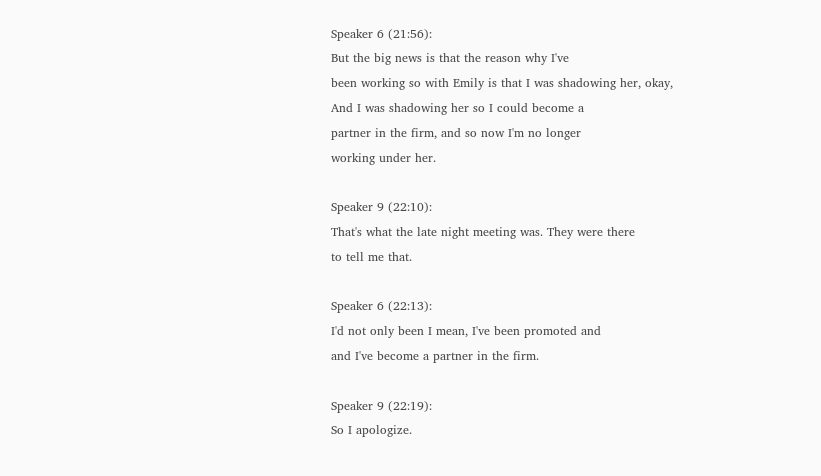Speaker 6 (21:56):
But the big news is that the reason why I've
been working so with Emily is that I was shadowing her, okay,
And I was shadowing her so I could become a
partner in the firm, and so now I'm no longer
working under her.

Speaker 9 (22:10):
That's what the late night meeting was. They were there
to tell me that.

Speaker 6 (22:13):
I'd not only been I mean, I've been promoted and
and I've become a partner in the firm.

Speaker 9 (22:19):
So I apologize.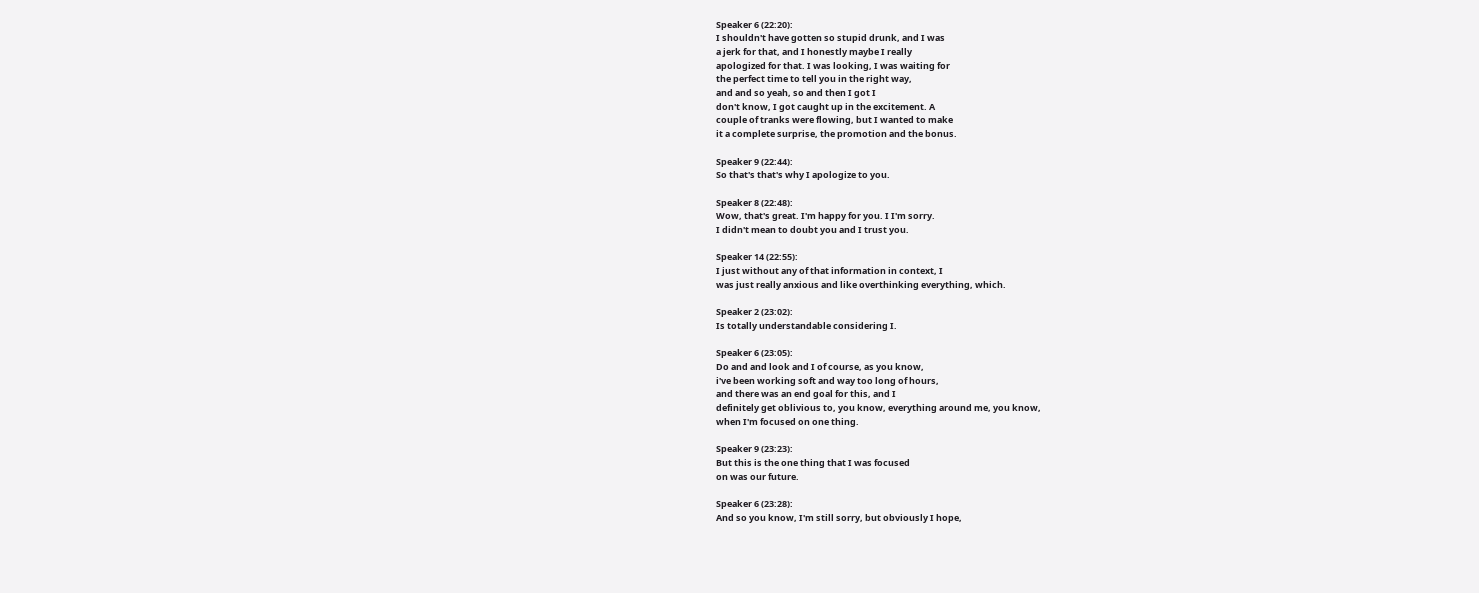Speaker 6 (22:20):
I shouldn't have gotten so stupid drunk, and I was
a jerk for that, and I honestly maybe I really
apologized for that. I was looking, I was waiting for
the perfect time to tell you in the right way,
and and so yeah, so and then I got I
don't know, I got caught up in the excitement. A
couple of tranks were flowing, but I wanted to make
it a complete surprise, the promotion and the bonus.

Speaker 9 (22:44):
So that's that's why I apologize to you.

Speaker 8 (22:48):
Wow, that's great. I'm happy for you. I I'm sorry.
I didn't mean to doubt you and I trust you.

Speaker 14 (22:55):
I just without any of that information in context, I
was just really anxious and like overthinking everything, which.

Speaker 2 (23:02):
Is totally understandable considering I.

Speaker 6 (23:05):
Do and and look and I of course, as you know,
i've been working soft and way too long of hours,
and there was an end goal for this, and I
definitely get oblivious to, you know, everything around me, you know,
when I'm focused on one thing.

Speaker 9 (23:23):
But this is the one thing that I was focused
on was our future.

Speaker 6 (23:28):
And so you know, I'm still sorry, but obviously I hope,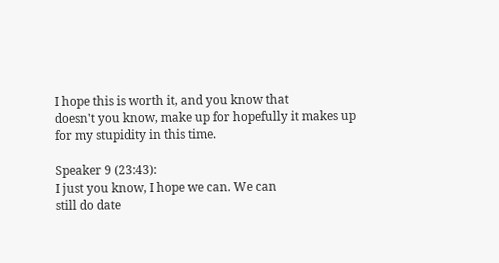I hope this is worth it, and you know that
doesn't you know, make up for hopefully it makes up
for my stupidity in this time.

Speaker 9 (23:43):
I just you know, I hope we can. We can
still do date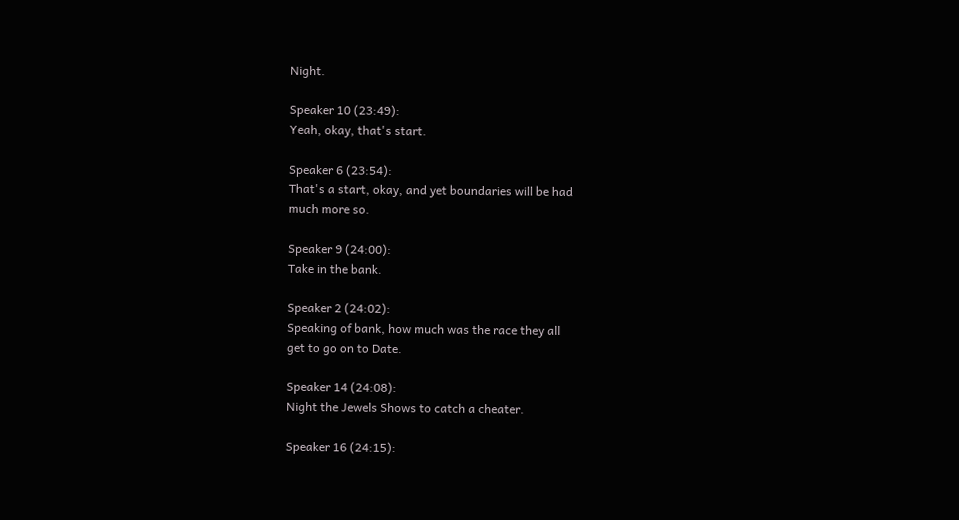Night.

Speaker 10 (23:49):
Yeah, okay, that's start.

Speaker 6 (23:54):
That's a start, okay, and yet boundaries will be had
much more so.

Speaker 9 (24:00):
Take in the bank.

Speaker 2 (24:02):
Speaking of bank, how much was the race they all
get to go on to Date.

Speaker 14 (24:08):
Night the Jewels Shows to catch a cheater.

Speaker 16 (24:15):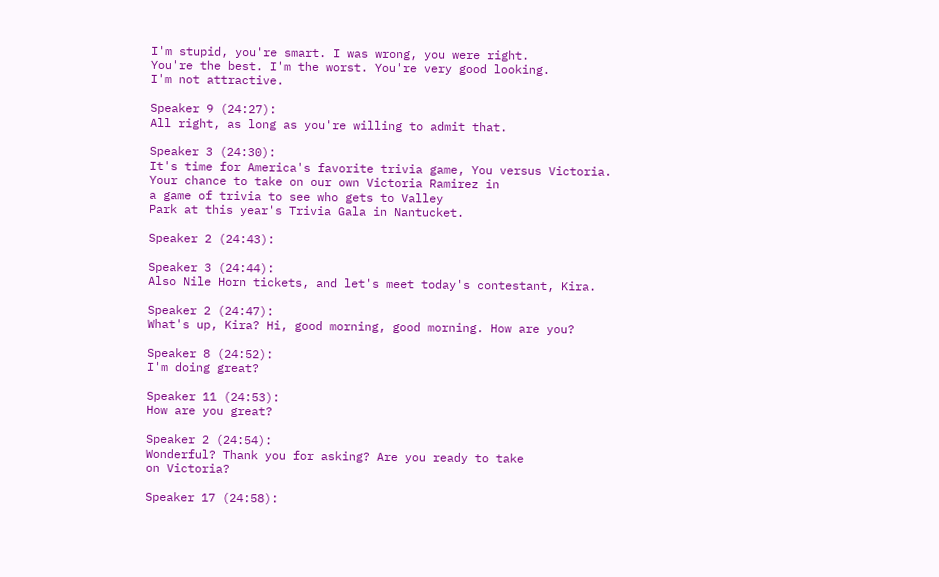I'm stupid, you're smart. I was wrong, you were right.
You're the best. I'm the worst. You're very good looking.
I'm not attractive.

Speaker 9 (24:27):
All right, as long as you're willing to admit that.

Speaker 3 (24:30):
It's time for America's favorite trivia game, You versus Victoria.
Your chance to take on our own Victoria Ramirez in
a game of trivia to see who gets to Valley
Park at this year's Trivia Gala in Nantucket.

Speaker 2 (24:43):

Speaker 3 (24:44):
Also Nile Horn tickets, and let's meet today's contestant, Kira.

Speaker 2 (24:47):
What's up, Kira? Hi, good morning, good morning. How are you?

Speaker 8 (24:52):
I'm doing great?

Speaker 11 (24:53):
How are you great?

Speaker 2 (24:54):
Wonderful? Thank you for asking? Are you ready to take
on Victoria?

Speaker 17 (24:58):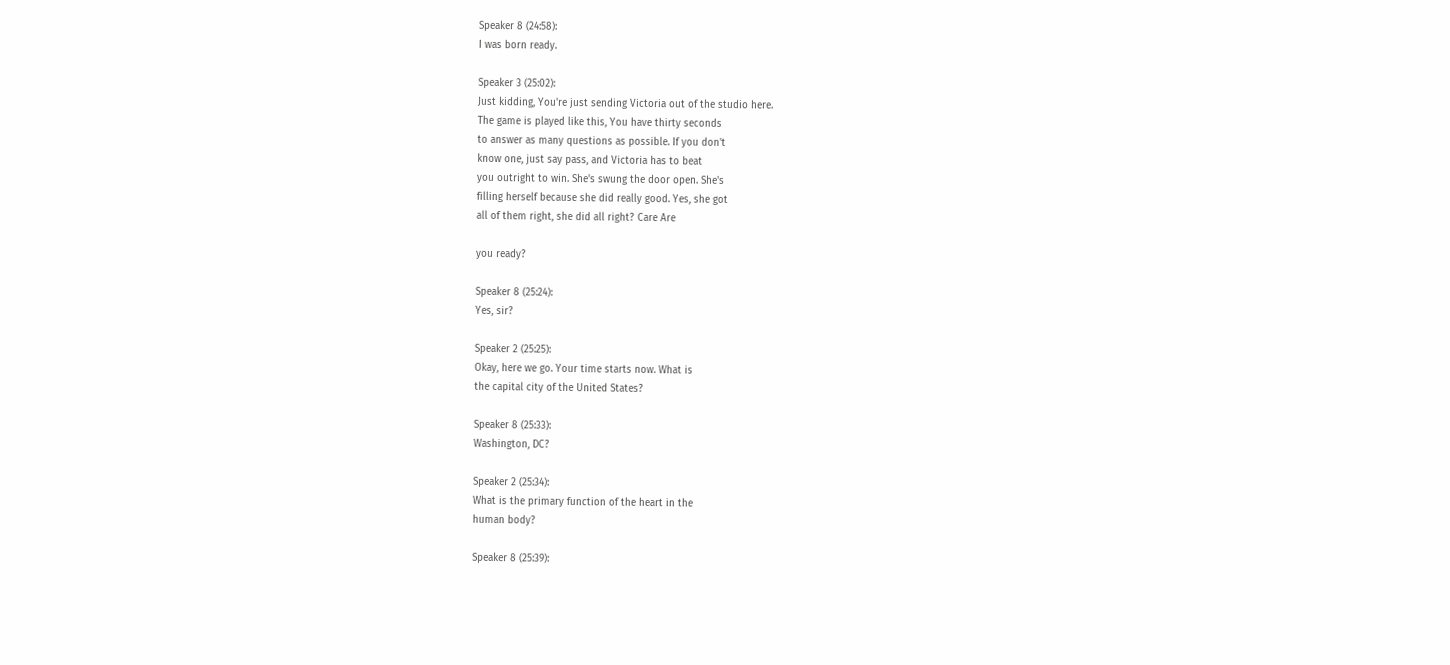Speaker 8 (24:58):
I was born ready.

Speaker 3 (25:02):
Just kidding, You're just sending Victoria out of the studio here.
The game is played like this, You have thirty seconds
to answer as many questions as possible. If you don't
know one, just say pass, and Victoria has to beat
you outright to win. She's swung the door open. She's
filling herself because she did really good. Yes, she got
all of them right, she did all right? Care Are

you ready?

Speaker 8 (25:24):
Yes, sir?

Speaker 2 (25:25):
Okay, here we go. Your time starts now. What is
the capital city of the United States?

Speaker 8 (25:33):
Washington, DC?

Speaker 2 (25:34):
What is the primary function of the heart in the
human body?

Speaker 8 (25:39):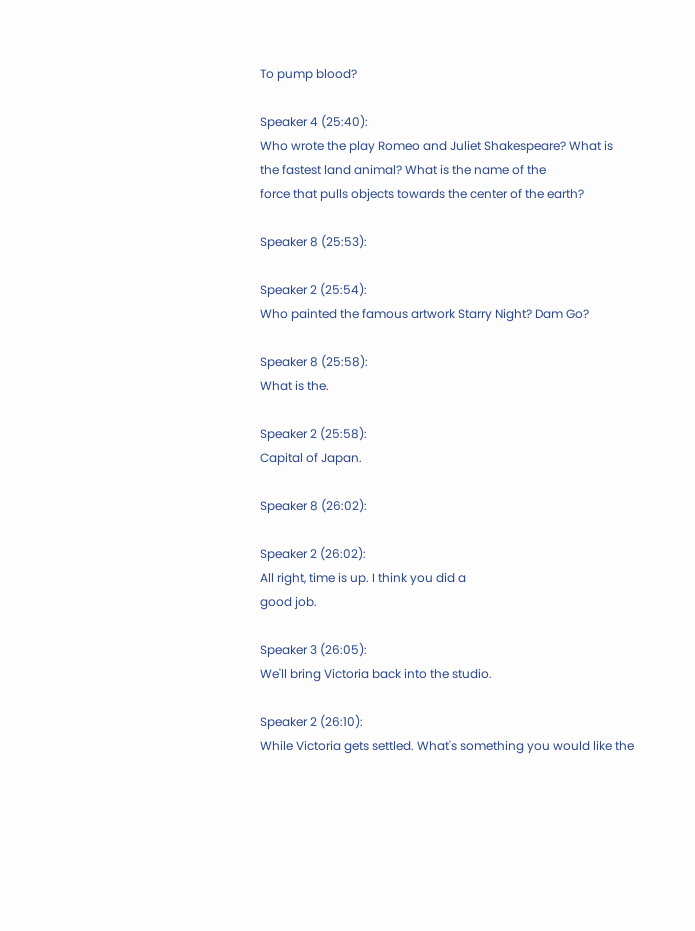To pump blood?

Speaker 4 (25:40):
Who wrote the play Romeo and Juliet Shakespeare? What is
the fastest land animal? What is the name of the
force that pulls objects towards the center of the earth?

Speaker 8 (25:53):

Speaker 2 (25:54):
Who painted the famous artwork Starry Night? Dam Go?

Speaker 8 (25:58):
What is the.

Speaker 2 (25:58):
Capital of Japan.

Speaker 8 (26:02):

Speaker 2 (26:02):
All right, time is up. I think you did a
good job.

Speaker 3 (26:05):
We'll bring Victoria back into the studio.

Speaker 2 (26:10):
While Victoria gets settled. What's something you would like the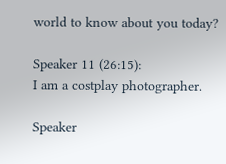world to know about you today?

Speaker 11 (26:15):
I am a costplay photographer.

Speaker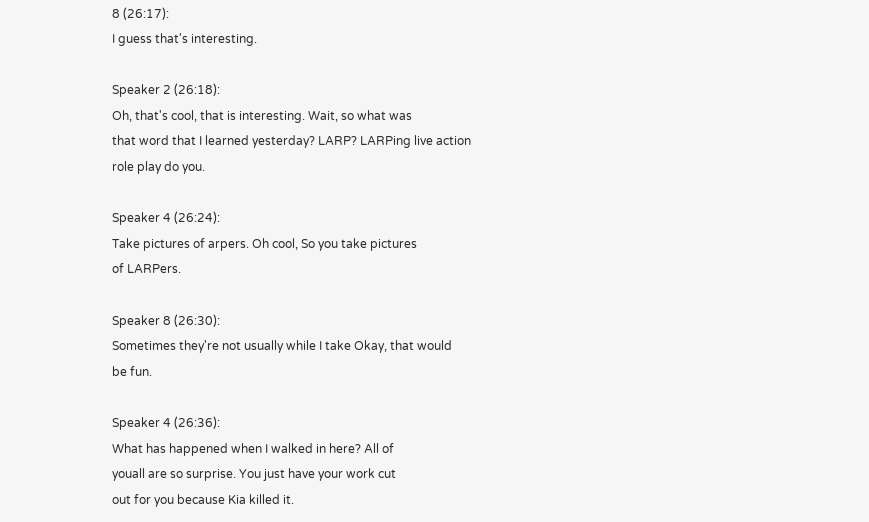8 (26:17):
I guess that's interesting.

Speaker 2 (26:18):
Oh, that's cool, that is interesting. Wait, so what was
that word that I learned yesterday? LARP? LARPing live action
role play do you.

Speaker 4 (26:24):
Take pictures of arpers. Oh cool, So you take pictures
of LARPers.

Speaker 8 (26:30):
Sometimes they're not usually while I take Okay, that would
be fun.

Speaker 4 (26:36):
What has happened when I walked in here? All of
youall are so surprise. You just have your work cut
out for you because Kia killed it.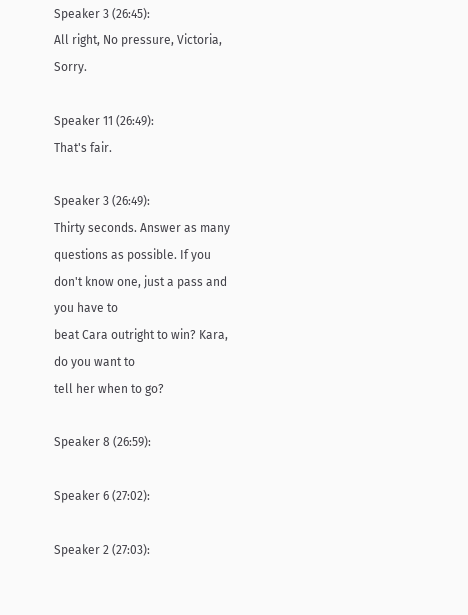Speaker 3 (26:45):
All right, No pressure, Victoria, Sorry.

Speaker 11 (26:49):
That's fair.

Speaker 3 (26:49):
Thirty seconds. Answer as many questions as possible. If you
don't know one, just a pass and you have to
beat Cara outright to win? Kara, do you want to
tell her when to go?

Speaker 8 (26:59):

Speaker 6 (27:02):

Speaker 2 (27:03):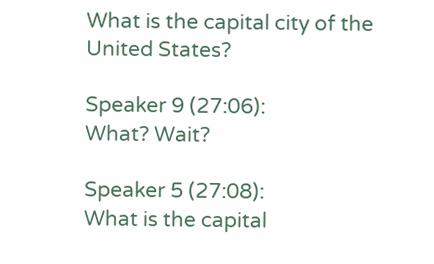What is the capital city of the United States?

Speaker 9 (27:06):
What? Wait?

Speaker 5 (27:08):
What is the capital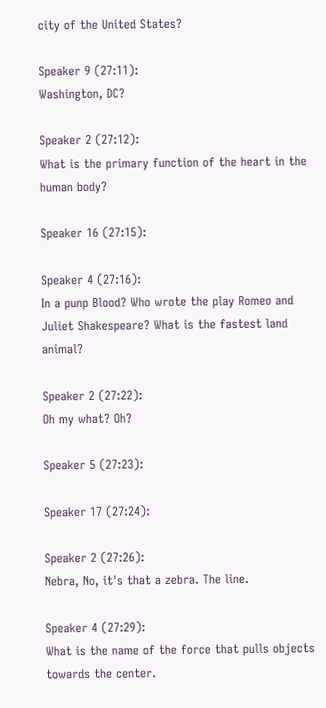city of the United States?

Speaker 9 (27:11):
Washington, DC?

Speaker 2 (27:12):
What is the primary function of the heart in the
human body?

Speaker 16 (27:15):

Speaker 4 (27:16):
In a punp Blood? Who wrote the play Romeo and
Juliet Shakespeare? What is the fastest land animal?

Speaker 2 (27:22):
Oh my what? Oh?

Speaker 5 (27:23):

Speaker 17 (27:24):

Speaker 2 (27:26):
Nebra, No, it's that a zebra. The line.

Speaker 4 (27:29):
What is the name of the force that pulls objects
towards the center.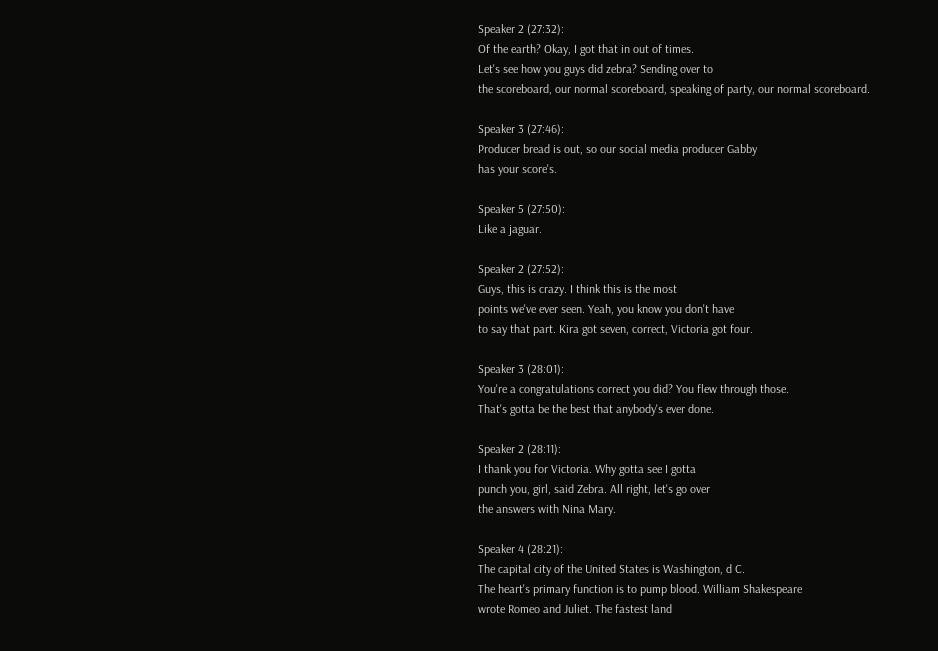Speaker 2 (27:32):
Of the earth? Okay, I got that in out of times.
Let's see how you guys did zebra? Sending over to
the scoreboard, our normal scoreboard, speaking of party, our normal scoreboard.

Speaker 3 (27:46):
Producer bread is out, so our social media producer Gabby
has your score's.

Speaker 5 (27:50):
Like a jaguar.

Speaker 2 (27:52):
Guys, this is crazy. I think this is the most
points we've ever seen. Yeah, you know you don't have
to say that part. Kira got seven, correct, Victoria got four.

Speaker 3 (28:01):
You're a congratulations correct you did? You flew through those.
That's gotta be the best that anybody's ever done.

Speaker 2 (28:11):
I thank you for Victoria. Why gotta see I gotta
punch you, girl, said Zebra. All right, let's go over
the answers with Nina Mary.

Speaker 4 (28:21):
The capital city of the United States is Washington, d C.
The heart's primary function is to pump blood. William Shakespeare
wrote Romeo and Juliet. The fastest land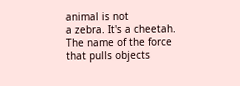animal is not
a zebra. It's a cheetah. The name of the force
that pulls objects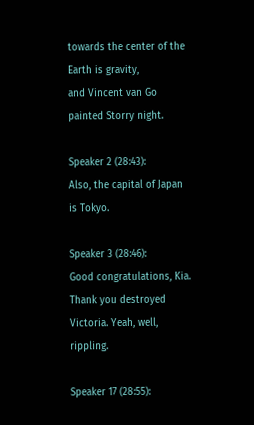towards the center of the Earth is gravity,
and Vincent van Go painted Storry night.

Speaker 2 (28:43):
Also, the capital of Japan is Tokyo.

Speaker 3 (28:46):
Good congratulations, Kia. Thank you destroyed Victoria. Yeah, well, rippling.

Speaker 17 (28:55):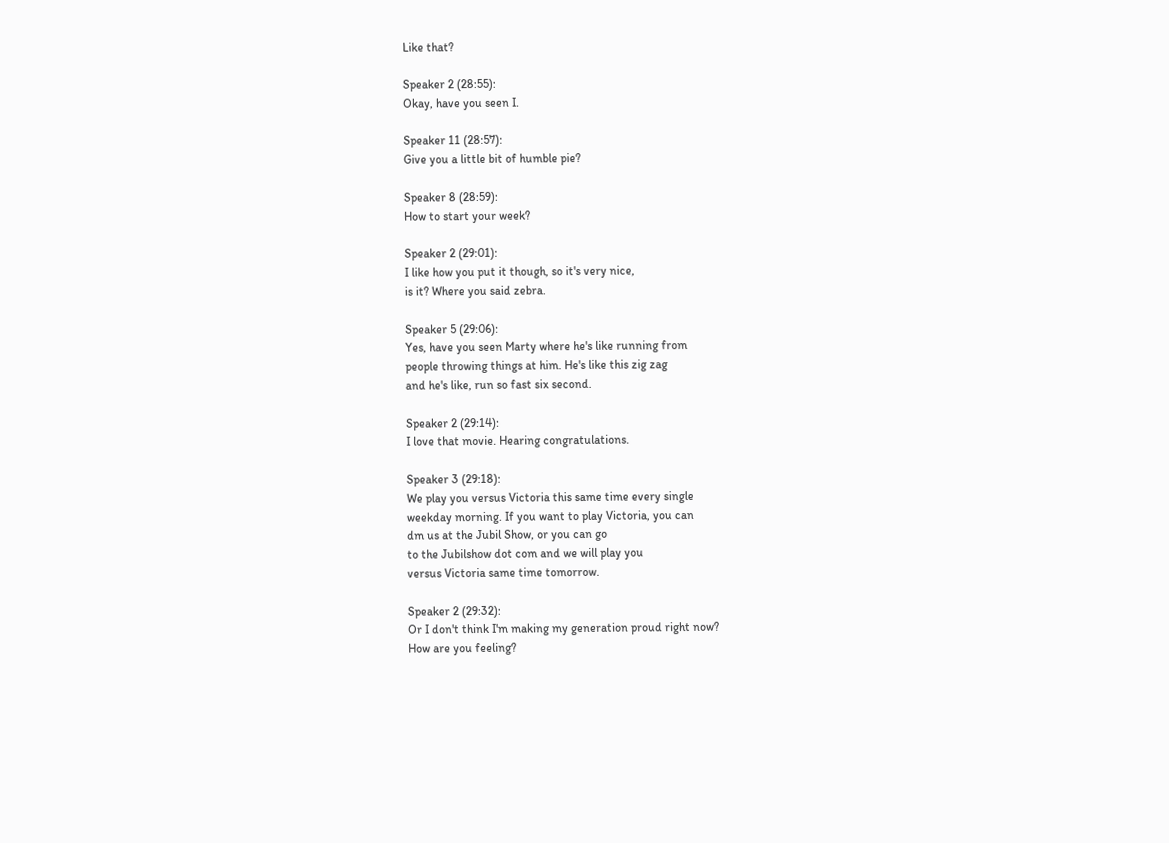Like that?

Speaker 2 (28:55):
Okay, have you seen I.

Speaker 11 (28:57):
Give you a little bit of humble pie?

Speaker 8 (28:59):
How to start your week?

Speaker 2 (29:01):
I like how you put it though, so it's very nice,
is it? Where you said zebra.

Speaker 5 (29:06):
Yes, have you seen Marty where he's like running from
people throwing things at him. He's like this zig zag
and he's like, run so fast six second.

Speaker 2 (29:14):
I love that movie. Hearing congratulations.

Speaker 3 (29:18):
We play you versus Victoria this same time every single
weekday morning. If you want to play Victoria, you can
dm us at the Jubil Show, or you can go
to the Jubilshow dot com and we will play you
versus Victoria same time tomorrow.

Speaker 2 (29:32):
Or I don't think I'm making my generation proud right now?
How are you feeling?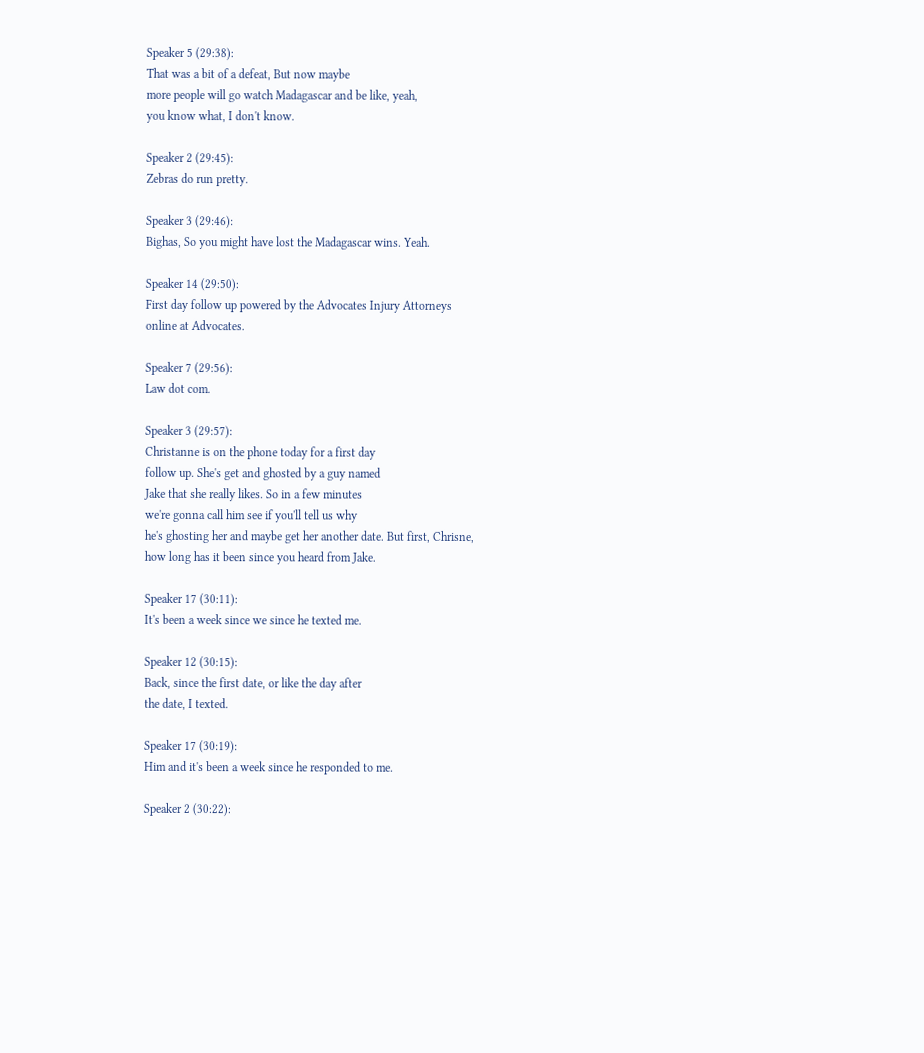Speaker 5 (29:38):
That was a bit of a defeat, But now maybe
more people will go watch Madagascar and be like, yeah,
you know what, I don't know.

Speaker 2 (29:45):
Zebras do run pretty.

Speaker 3 (29:46):
Bighas, So you might have lost the Madagascar wins. Yeah.

Speaker 14 (29:50):
First day follow up powered by the Advocates Injury Attorneys
online at Advocates.

Speaker 7 (29:56):
Law dot com.

Speaker 3 (29:57):
Christanne is on the phone today for a first day
follow up. She's get and ghosted by a guy named
Jake that she really likes. So in a few minutes
we're gonna call him see if you'll tell us why
he's ghosting her and maybe get her another date. But first, Chrisne,
how long has it been since you heard from Jake.

Speaker 17 (30:11):
It's been a week since we since he texted me.

Speaker 12 (30:15):
Back, since the first date, or like the day after
the date, I texted.

Speaker 17 (30:19):
Him and it's been a week since he responded to me.

Speaker 2 (30:22):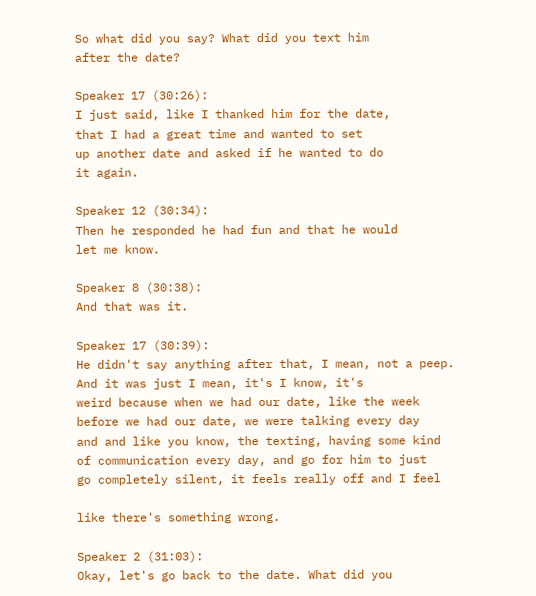So what did you say? What did you text him
after the date?

Speaker 17 (30:26):
I just said, like I thanked him for the date,
that I had a great time and wanted to set
up another date and asked if he wanted to do
it again.

Speaker 12 (30:34):
Then he responded he had fun and that he would
let me know.

Speaker 8 (30:38):
And that was it.

Speaker 17 (30:39):
He didn't say anything after that, I mean, not a peep.
And it was just I mean, it's I know, it's
weird because when we had our date, like the week
before we had our date, we were talking every day
and and like you know, the texting, having some kind
of communication every day, and go for him to just
go completely silent, it feels really off and I feel

like there's something wrong.

Speaker 2 (31:03):
Okay, let's go back to the date. What did you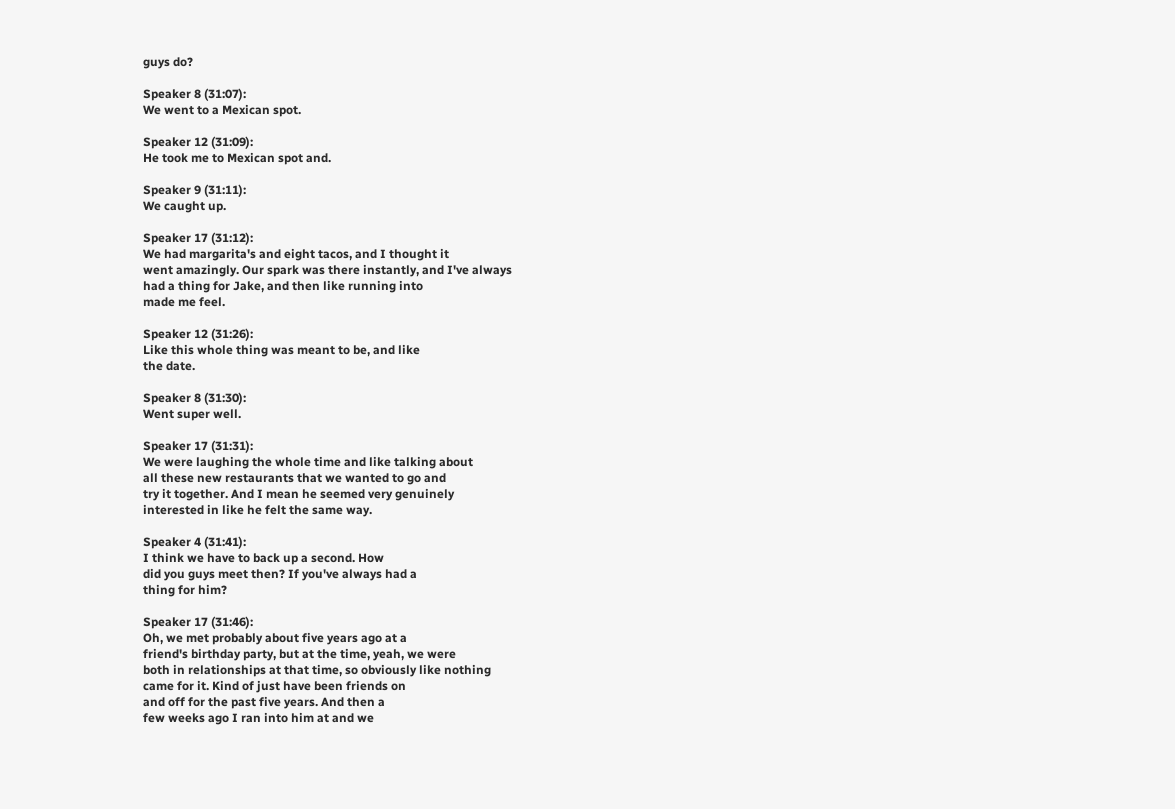guys do?

Speaker 8 (31:07):
We went to a Mexican spot.

Speaker 12 (31:09):
He took me to Mexican spot and.

Speaker 9 (31:11):
We caught up.

Speaker 17 (31:12):
We had margarita's and eight tacos, and I thought it
went amazingly. Our spark was there instantly, and I've always
had a thing for Jake, and then like running into
made me feel.

Speaker 12 (31:26):
Like this whole thing was meant to be, and like
the date.

Speaker 8 (31:30):
Went super well.

Speaker 17 (31:31):
We were laughing the whole time and like talking about
all these new restaurants that we wanted to go and
try it together. And I mean he seemed very genuinely
interested in like he felt the same way.

Speaker 4 (31:41):
I think we have to back up a second. How
did you guys meet then? If you've always had a
thing for him?

Speaker 17 (31:46):
Oh, we met probably about five years ago at a
friend's birthday party, but at the time, yeah, we were
both in relationships at that time, so obviously like nothing
came for it. Kind of just have been friends on
and off for the past five years. And then a
few weeks ago I ran into him at and we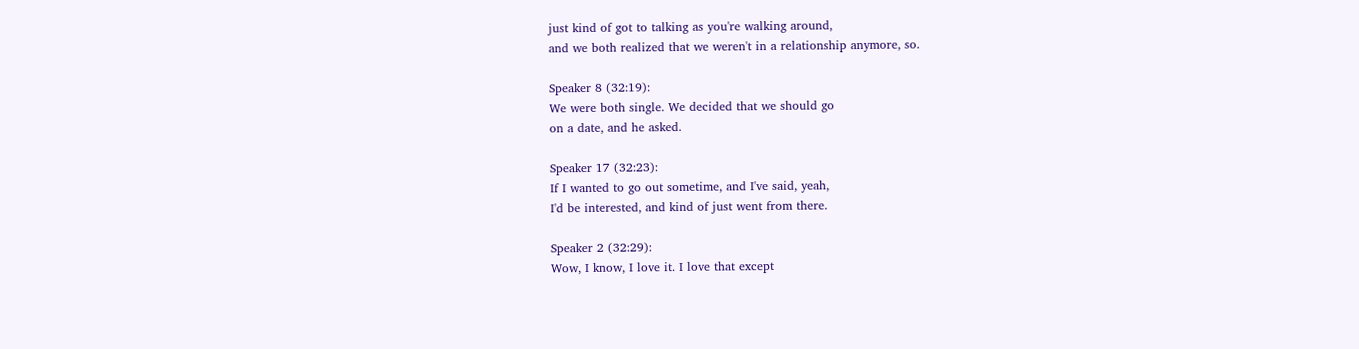just kind of got to talking as you're walking around,
and we both realized that we weren't in a relationship anymore, so.

Speaker 8 (32:19):
We were both single. We decided that we should go
on a date, and he asked.

Speaker 17 (32:23):
If I wanted to go out sometime, and I've said, yeah,
I'd be interested, and kind of just went from there.

Speaker 2 (32:29):
Wow, I know, I love it. I love that except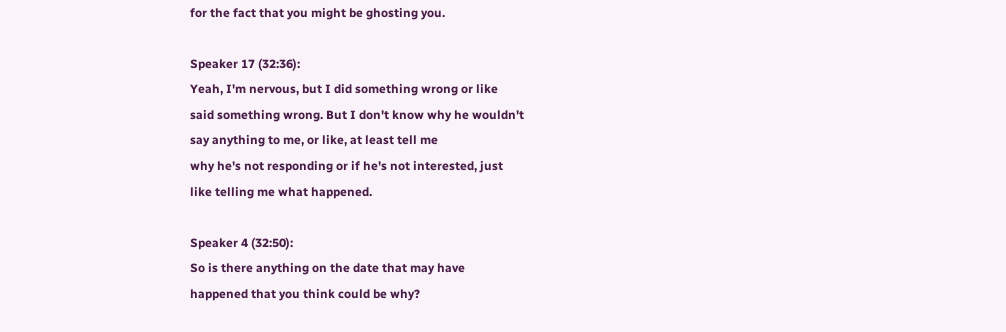for the fact that you might be ghosting you.

Speaker 17 (32:36):
Yeah, I'm nervous, but I did something wrong or like
said something wrong. But I don't know why he wouldn't
say anything to me, or like, at least tell me
why he's not responding or if he's not interested, just
like telling me what happened.

Speaker 4 (32:50):
So is there anything on the date that may have
happened that you think could be why?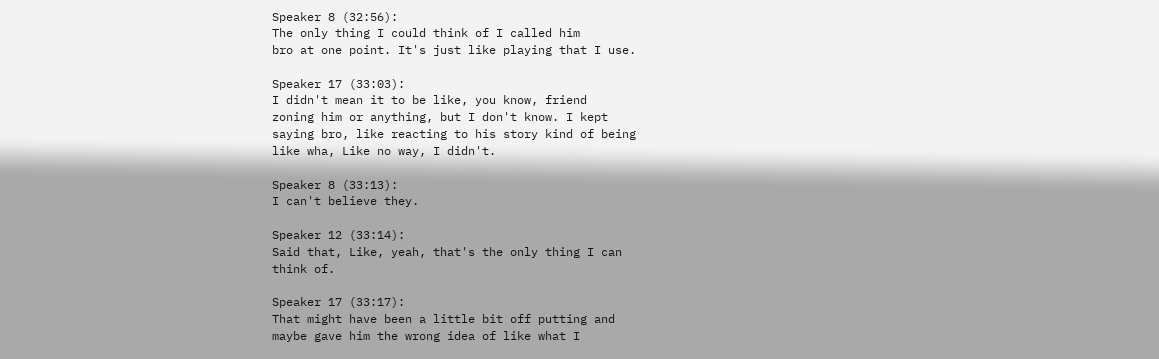Speaker 8 (32:56):
The only thing I could think of I called him
bro at one point. It's just like playing that I use.

Speaker 17 (33:03):
I didn't mean it to be like, you know, friend
zoning him or anything, but I don't know. I kept
saying bro, like reacting to his story kind of being
like wha, Like no way, I didn't.

Speaker 8 (33:13):
I can't believe they.

Speaker 12 (33:14):
Said that, Like, yeah, that's the only thing I can
think of.

Speaker 17 (33:17):
That might have been a little bit off putting and
maybe gave him the wrong idea of like what I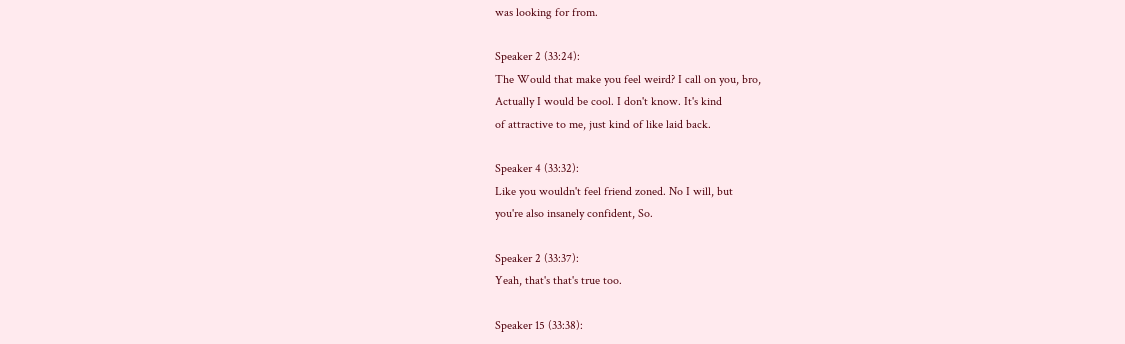was looking for from.

Speaker 2 (33:24):
The Would that make you feel weird? I call on you, bro,
Actually I would be cool. I don't know. It's kind
of attractive to me, just kind of like laid back.

Speaker 4 (33:32):
Like you wouldn't feel friend zoned. No I will, but
you're also insanely confident, So.

Speaker 2 (33:37):
Yeah, that's that's true too.

Speaker 15 (33:38):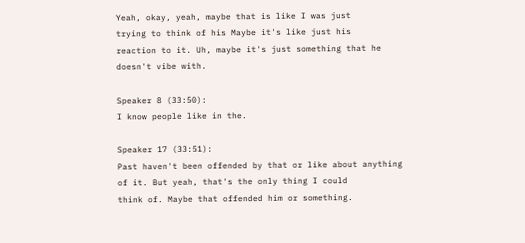Yeah, okay, yeah, maybe that is like I was just
trying to think of his Maybe it's like just his
reaction to it. Uh, maybe it's just something that he
doesn't vibe with.

Speaker 8 (33:50):
I know people like in the.

Speaker 17 (33:51):
Past haven't been offended by that or like about anything
of it. But yeah, that's the only thing I could
think of. Maybe that offended him or something.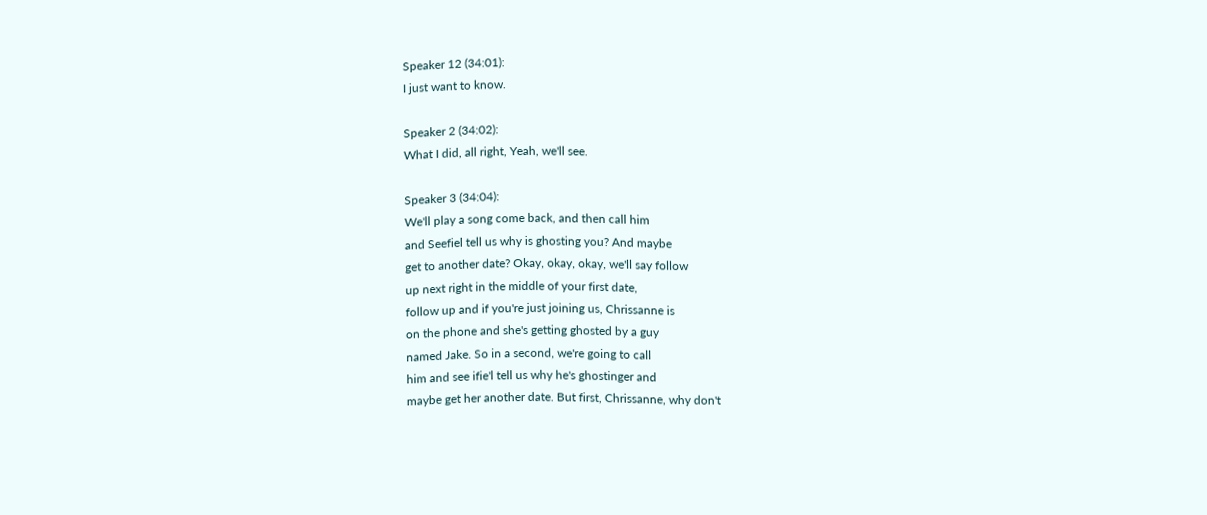Speaker 12 (34:01):
I just want to know.

Speaker 2 (34:02):
What I did, all right, Yeah, we'll see.

Speaker 3 (34:04):
We'll play a song come back, and then call him
and Seefiel tell us why is ghosting you? And maybe
get to another date? Okay, okay, okay, we'll say follow
up next right in the middle of your first date,
follow up and if you're just joining us, Chrissanne is
on the phone and she's getting ghosted by a guy
named Jake. So in a second, we're going to call
him and see ifie'l tell us why he's ghostinger and
maybe get her another date. But first, Chrissanne, why don't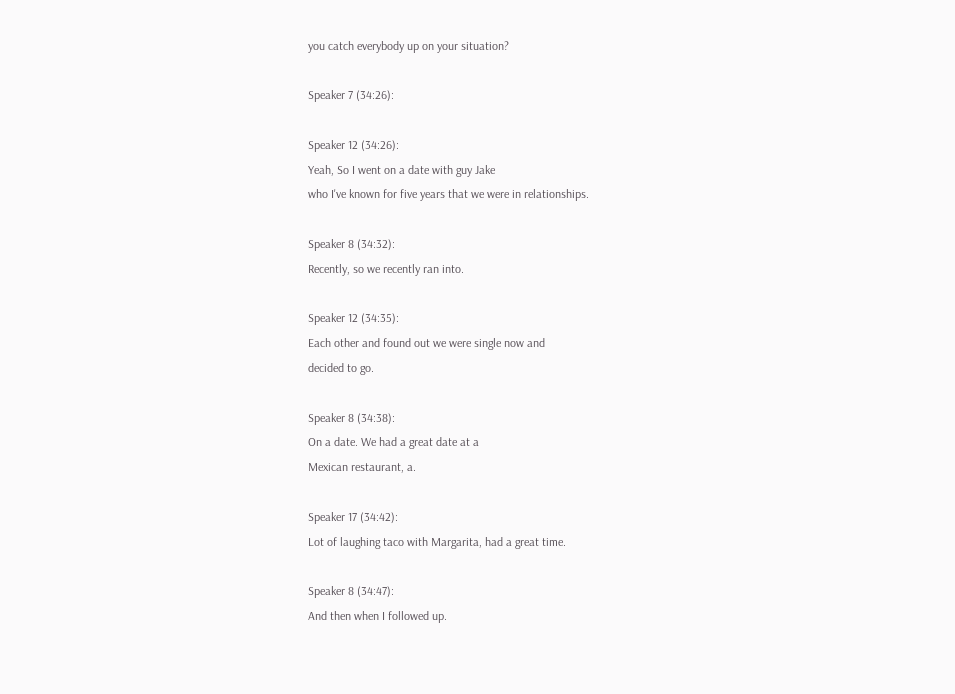you catch everybody up on your situation?

Speaker 7 (34:26):

Speaker 12 (34:26):
Yeah, So I went on a date with guy Jake
who I've known for five years that we were in relationships.

Speaker 8 (34:32):
Recently, so we recently ran into.

Speaker 12 (34:35):
Each other and found out we were single now and
decided to go.

Speaker 8 (34:38):
On a date. We had a great date at a
Mexican restaurant, a.

Speaker 17 (34:42):
Lot of laughing taco with Margarita, had a great time.

Speaker 8 (34:47):
And then when I followed up.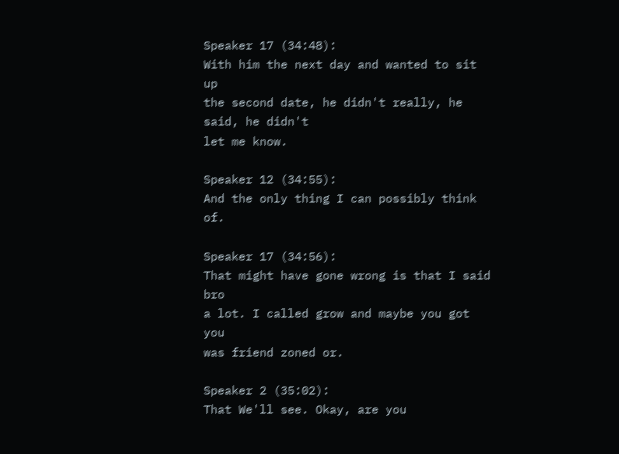Speaker 17 (34:48):
With him the next day and wanted to sit up
the second date, he didn't really, he said, he didn't
let me know.

Speaker 12 (34:55):
And the only thing I can possibly think of.

Speaker 17 (34:56):
That might have gone wrong is that I said bro
a lot. I called grow and maybe you got you
was friend zoned or.

Speaker 2 (35:02):
That We'll see. Okay, are you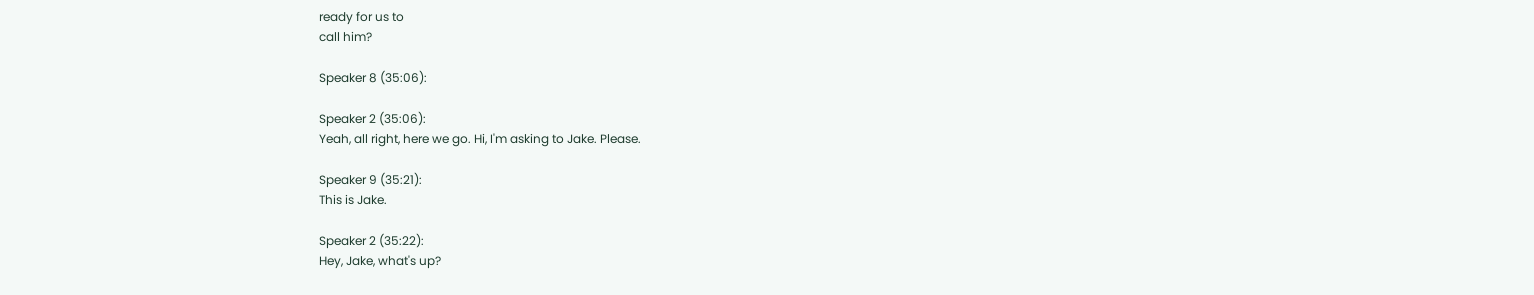ready for us to
call him?

Speaker 8 (35:06):

Speaker 2 (35:06):
Yeah, all right, here we go. Hi, I'm asking to Jake. Please.

Speaker 9 (35:21):
This is Jake.

Speaker 2 (35:22):
Hey, Jake, what's up?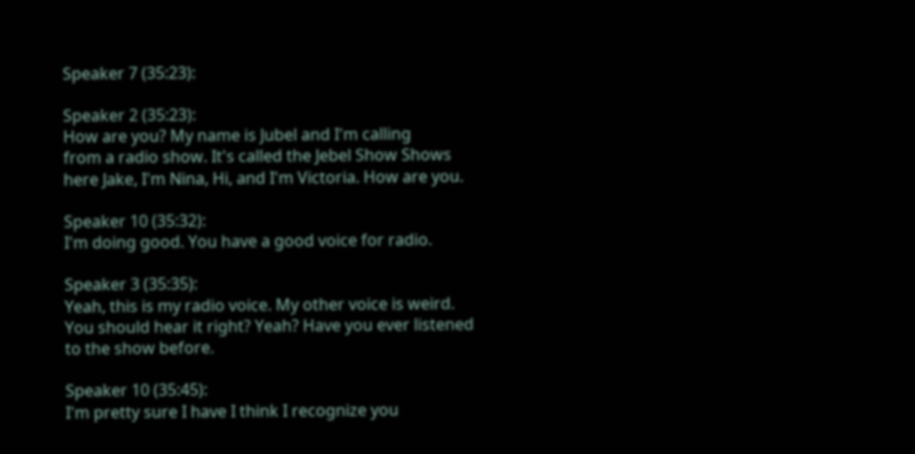Speaker 7 (35:23):

Speaker 2 (35:23):
How are you? My name is Jubel and I'm calling
from a radio show. It's called the Jebel Show Shows
here Jake, I'm Nina, Hi, and I'm Victoria. How are you.

Speaker 10 (35:32):
I'm doing good. You have a good voice for radio.

Speaker 3 (35:35):
Yeah, this is my radio voice. My other voice is weird.
You should hear it right? Yeah? Have you ever listened
to the show before.

Speaker 10 (35:45):
I'm pretty sure I have I think I recognize you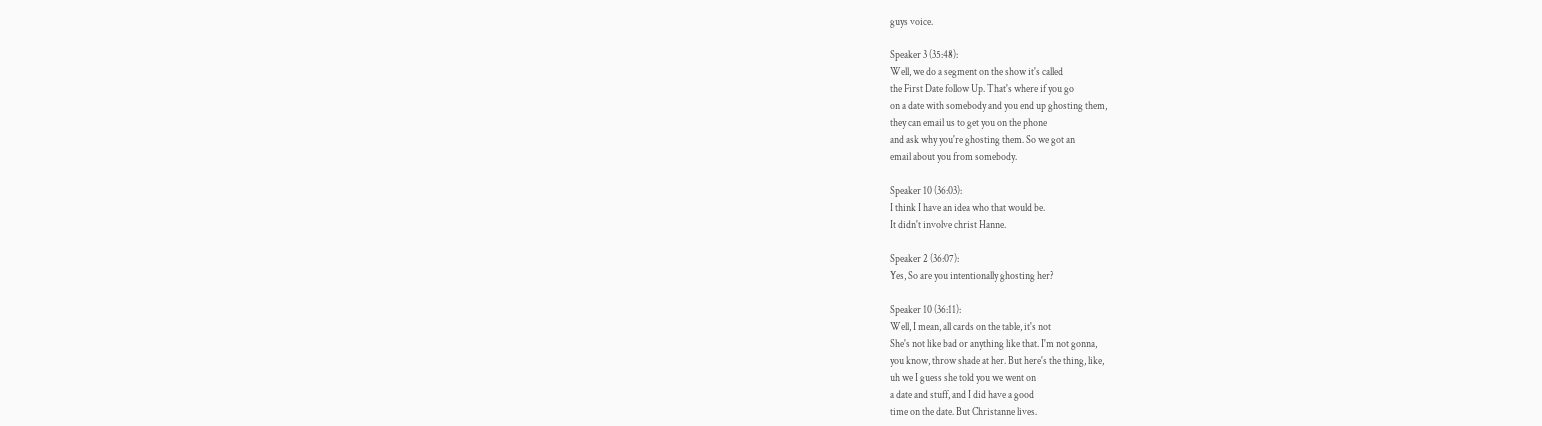guys voice.

Speaker 3 (35:48):
Well, we do a segment on the show it's called
the First Date follow Up. That's where if you go
on a date with somebody and you end up ghosting them,
they can email us to get you on the phone
and ask why you're ghosting them. So we got an
email about you from somebody.

Speaker 10 (36:03):
I think I have an idea who that would be.
It didn't involve christ Hanne.

Speaker 2 (36:07):
Yes, So are you intentionally ghosting her?

Speaker 10 (36:11):
Well, I mean, all cards on the table, it's not
She's not like bad or anything like that. I'm not gonna,
you know, throw shade at her. But here's the thing, like,
uh we I guess she told you we went on
a date and stuff, and I did have a good
time on the date. But Christanne lives.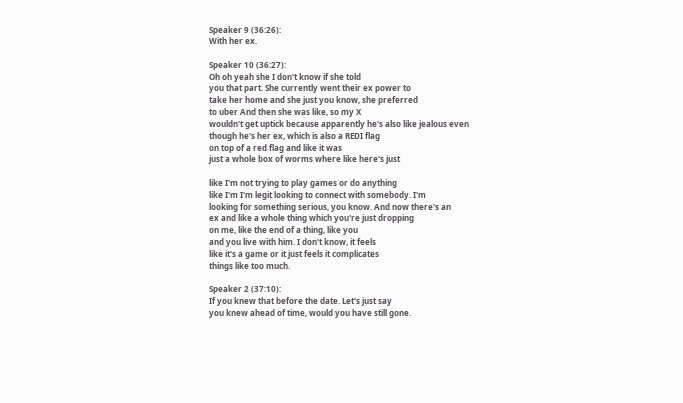Speaker 9 (36:26):
With her ex.

Speaker 10 (36:27):
Oh oh yeah she I don't know if she told
you that part. She currently went their ex power to
take her home and she just you know, she preferred
to uber And then she was like, so my X
wouldn't get uptick because apparently he's also like jealous even
though he's her ex, which is also a REDI flag
on top of a red flag and like it was
just a whole box of worms where like here's just

like I'm not trying to play games or do anything
like I'm I'm legit looking to connect with somebody. I'm
looking for something serious, you know. And now there's an
ex and like a whole thing which you're just dropping
on me, like the end of a thing, like you
and you live with him. I don't know, it feels
like it's a game or it just feels it complicates
things like too much.

Speaker 2 (37:10):
If you knew that before the date. Let's just say
you knew ahead of time, would you have still gone.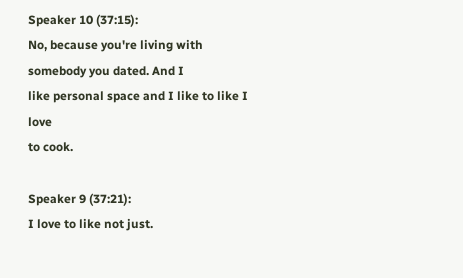Speaker 10 (37:15):
No, because you're living with somebody you dated. And I
like personal space and I like to like I love
to cook.

Speaker 9 (37:21):
I love to like not just.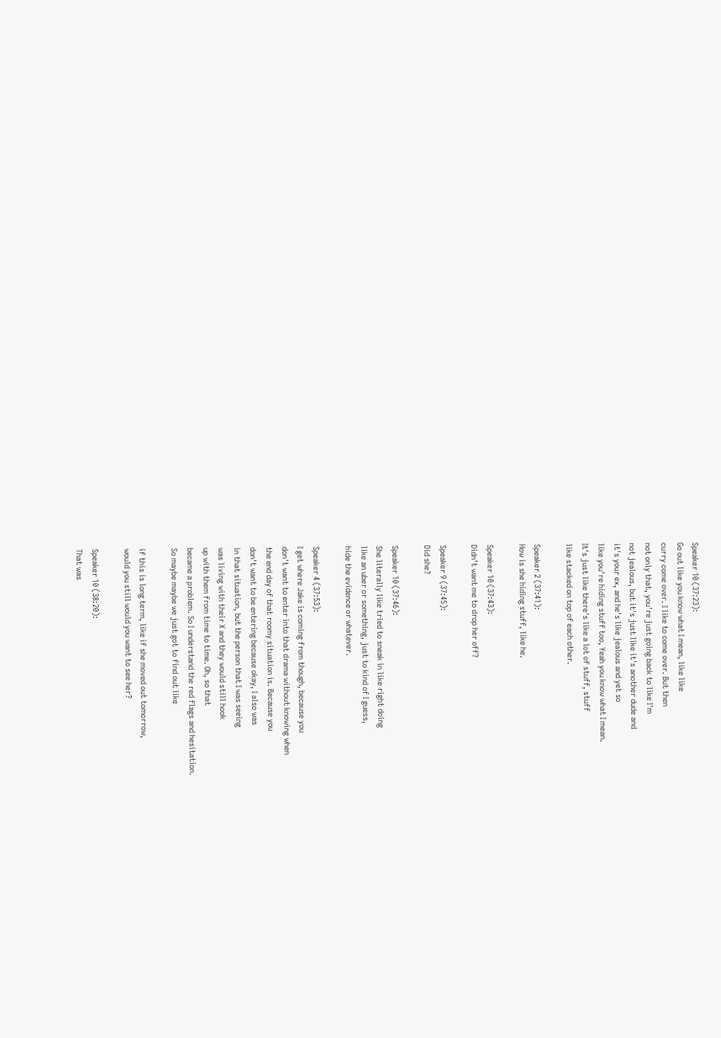Speaker 10 (37:23):
Go out like you know what I mean, like like
curry come over. I like to come over. But then
not only that, you're just going back to like I'm
not jealous, but it's just like it's another dude and
it's your ex, and he's like jealous and yet so
like you're hiding stuff too, Yeah you know what I mean.
It's just like there's like a lot of stuff, stuff
like stacked on top of each other.

Speaker 2 (37:41):
How is she hiding stuff, like he.

Speaker 10 (37:43):
Didn't want me to drop her off?

Speaker 9 (37:45):
Did she?

Speaker 10 (37:46):
She literally like tried to sneak in like right doing
like an uber or something, just to kind of I guess,
hide the evidence or whatever.

Speaker 4 (37:53):
I get where Jake is coming from though, because you
don't want to enter into that drama without knowing when
the end day of that roomy situation is. Because you
don't want to be entering because okay, I also was
in that situation, but the person that I was seeing
was living with their X and they would still hook
up with them from time to time. Oh, so that
became a problem. So I understand the red flags and hesitation.
So maybe maybe we just got to find out like

if this is long term, like if she moved out tomorrow,
would you still would you want to see her?

Speaker 10 (38:20):
That was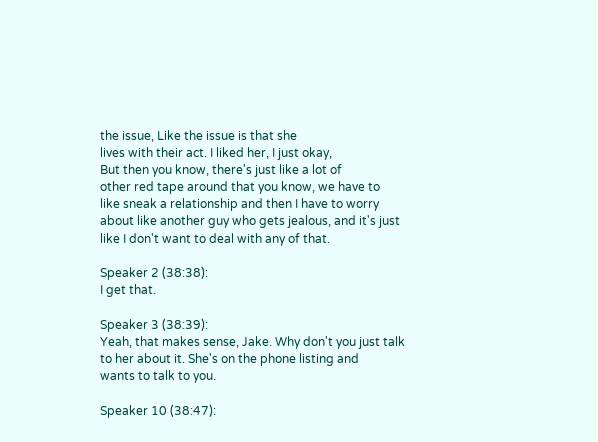the issue, Like the issue is that she
lives with their act. I liked her, I just okay,
But then you know, there's just like a lot of
other red tape around that you know, we have to
like sneak a relationship and then I have to worry
about like another guy who gets jealous, and it's just
like I don't want to deal with any of that.

Speaker 2 (38:38):
I get that.

Speaker 3 (38:39):
Yeah, that makes sense, Jake. Why don't you just talk
to her about it. She's on the phone listing and
wants to talk to you.

Speaker 10 (38:47):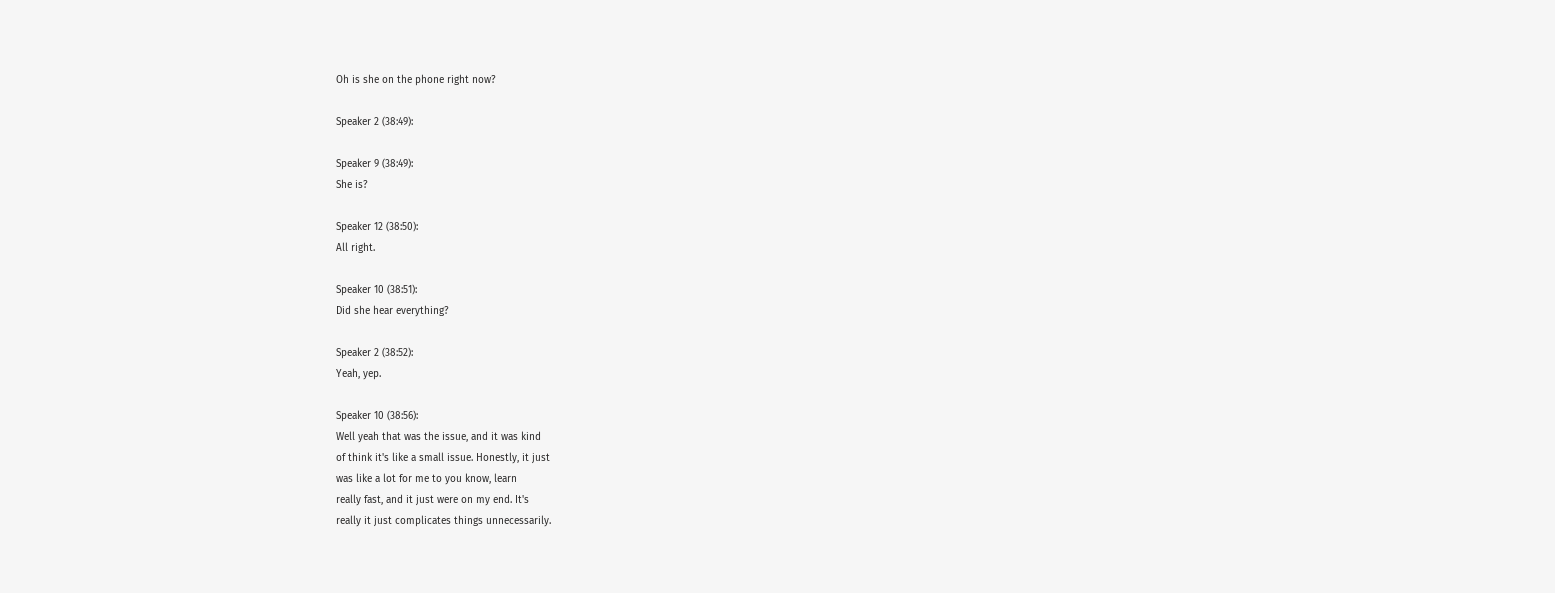Oh is she on the phone right now?

Speaker 2 (38:49):

Speaker 9 (38:49):
She is?

Speaker 12 (38:50):
All right.

Speaker 10 (38:51):
Did she hear everything?

Speaker 2 (38:52):
Yeah, yep.

Speaker 10 (38:56):
Well yeah that was the issue, and it was kind
of think it's like a small issue. Honestly, it just
was like a lot for me to you know, learn
really fast, and it just were on my end. It's
really it just complicates things unnecessarily.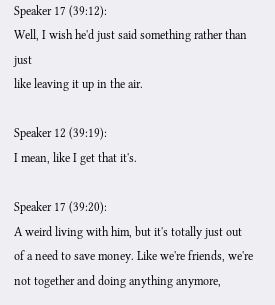Speaker 17 (39:12):
Well, I wish he'd just said something rather than just
like leaving it up in the air.

Speaker 12 (39:19):
I mean, like I get that it's.

Speaker 17 (39:20):
A weird living with him, but it's totally just out
of a need to save money. Like we're friends, we're
not together and doing anything anymore,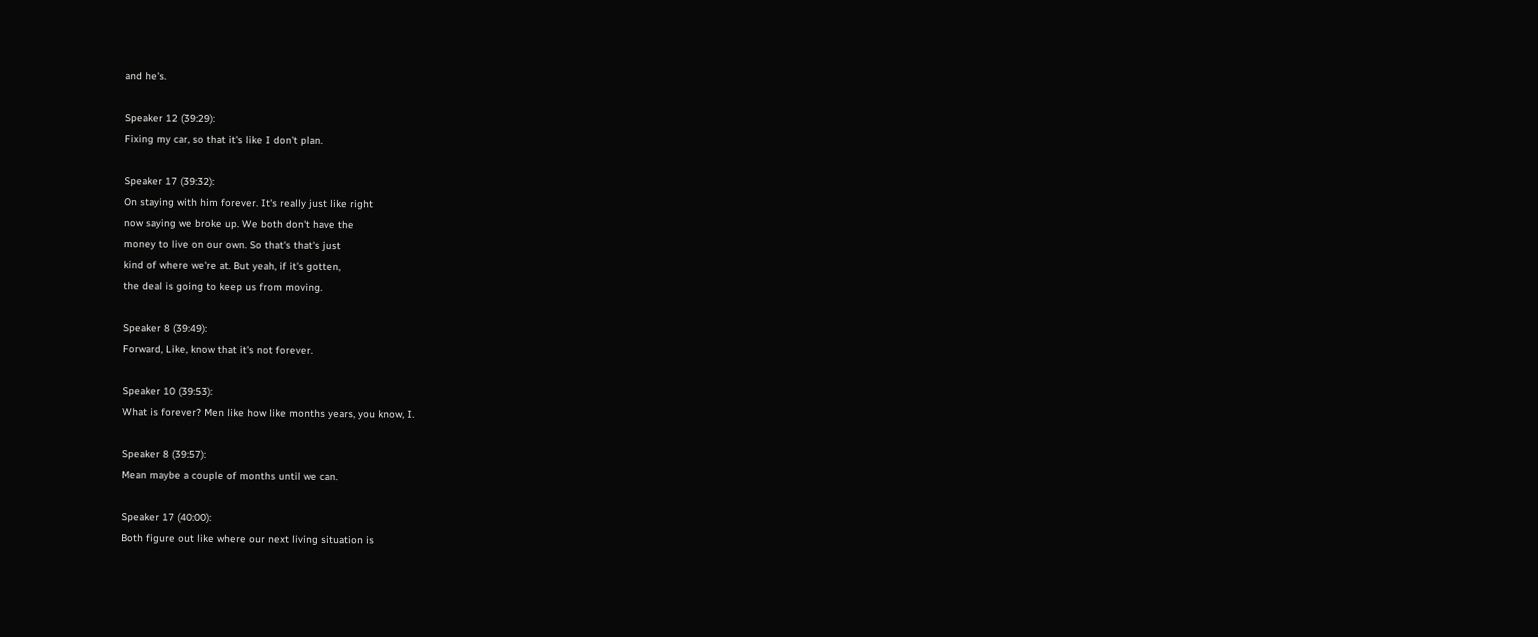and he's.

Speaker 12 (39:29):
Fixing my car, so that it's like I don't plan.

Speaker 17 (39:32):
On staying with him forever. It's really just like right
now saying we broke up. We both don't have the
money to live on our own. So that's that's just
kind of where we're at. But yeah, if it's gotten,
the deal is going to keep us from moving.

Speaker 8 (39:49):
Forward, Like, know that it's not forever.

Speaker 10 (39:53):
What is forever? Men like how like months years, you know, I.

Speaker 8 (39:57):
Mean maybe a couple of months until we can.

Speaker 17 (40:00):
Both figure out like where our next living situation is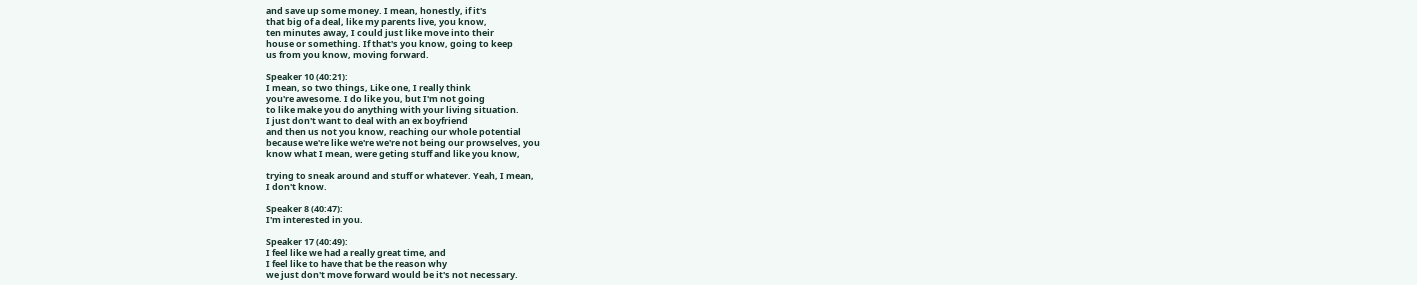and save up some money. I mean, honestly, if it's
that big of a deal, like my parents live, you know,
ten minutes away, I could just like move into their
house or something. If that's you know, going to keep
us from you know, moving forward.

Speaker 10 (40:21):
I mean, so two things, Like one, I really think
you're awesome. I do like you, but I'm not going
to like make you do anything with your living situation.
I just don't want to deal with an ex boyfriend
and then us not you know, reaching our whole potential
because we're like we're we're not being our prowselves, you
know what I mean, were geting stuff and like you know,

trying to sneak around and stuff or whatever. Yeah, I mean,
I don't know.

Speaker 8 (40:47):
I'm interested in you.

Speaker 17 (40:49):
I feel like we had a really great time, and
I feel like to have that be the reason why
we just don't move forward would be it's not necessary.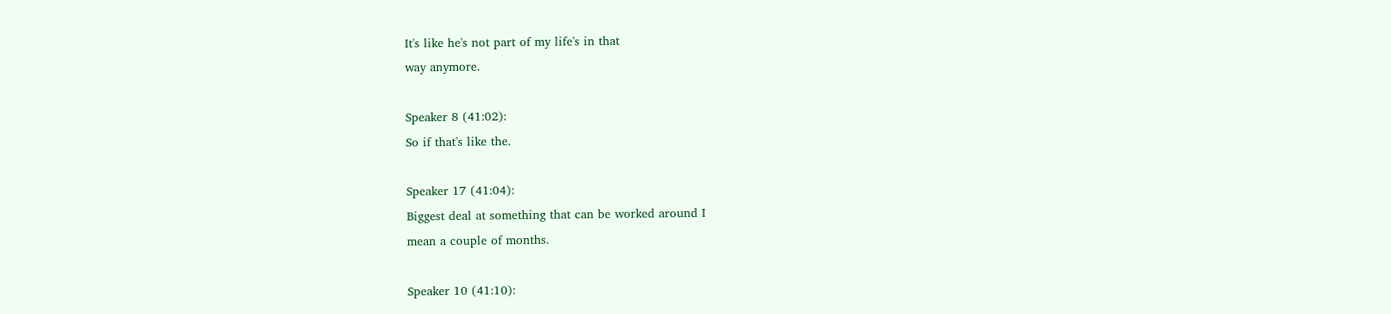It's like he's not part of my life's in that
way anymore.

Speaker 8 (41:02):
So if that's like the.

Speaker 17 (41:04):
Biggest deal at something that can be worked around I
mean a couple of months.

Speaker 10 (41:10):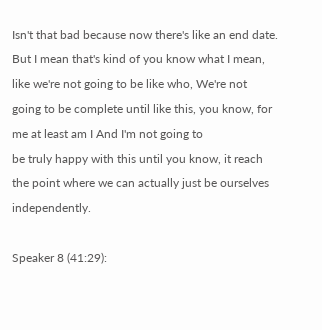Isn't that bad because now there's like an end date.
But I mean that's kind of you know what I mean,
like we're not going to be like who, We're not
going to be complete until like this, you know, for
me at least am I And I'm not going to
be truly happy with this until you know, it reach
the point where we can actually just be ourselves independently.

Speaker 8 (41:29):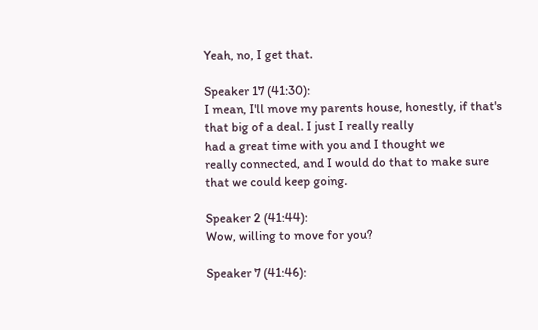Yeah, no, I get that.

Speaker 17 (41:30):
I mean, I'll move my parents house, honestly, if that's
that big of a deal. I just I really really
had a great time with you and I thought we
really connected, and I would do that to make sure
that we could keep going.

Speaker 2 (41:44):
Wow, willing to move for you?

Speaker 7 (41:46):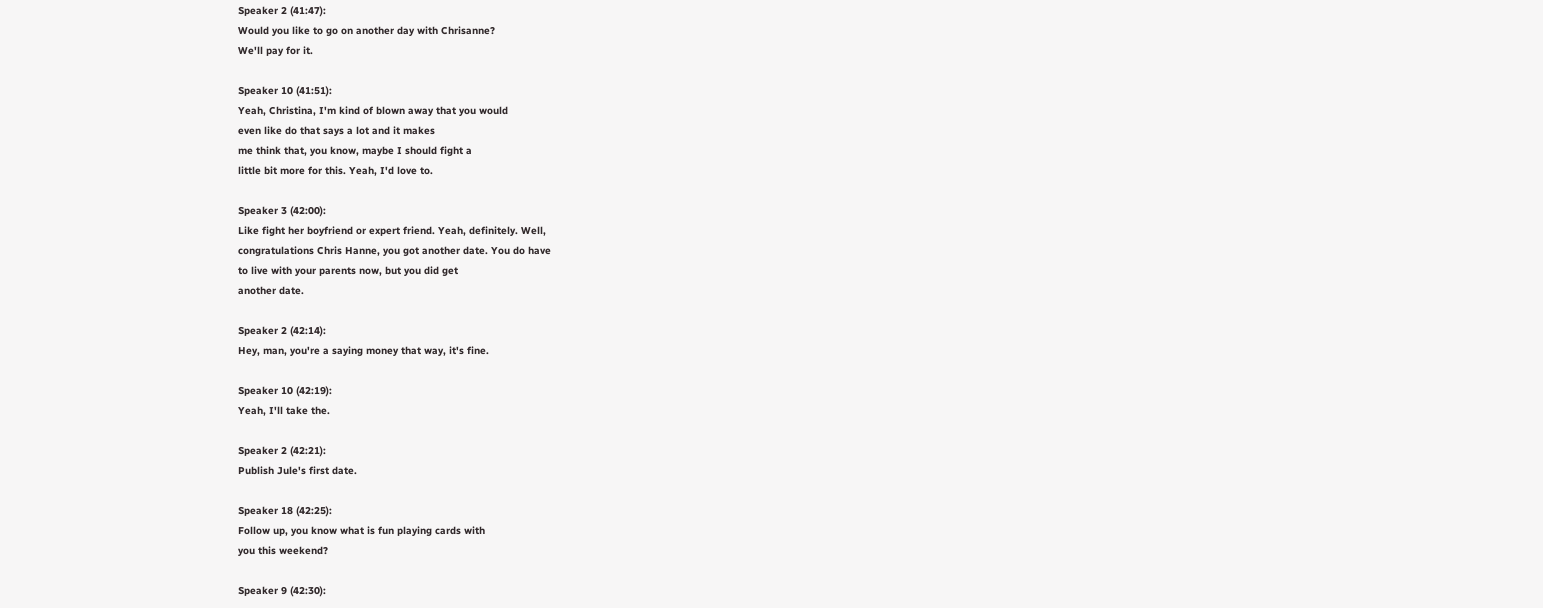Speaker 2 (41:47):
Would you like to go on another day with Chrisanne?
We'll pay for it.

Speaker 10 (41:51):
Yeah, Christina, I'm kind of blown away that you would
even like do that says a lot and it makes
me think that, you know, maybe I should fight a
little bit more for this. Yeah, I'd love to.

Speaker 3 (42:00):
Like fight her boyfriend or expert friend. Yeah, definitely. Well,
congratulations Chris Hanne, you got another date. You do have
to live with your parents now, but you did get
another date.

Speaker 2 (42:14):
Hey, man, you're a saying money that way, it's fine.

Speaker 10 (42:19):
Yeah, I'll take the.

Speaker 2 (42:21):
Publish Jule's first date.

Speaker 18 (42:25):
Follow up, you know what is fun playing cards with
you this weekend?

Speaker 9 (42:30):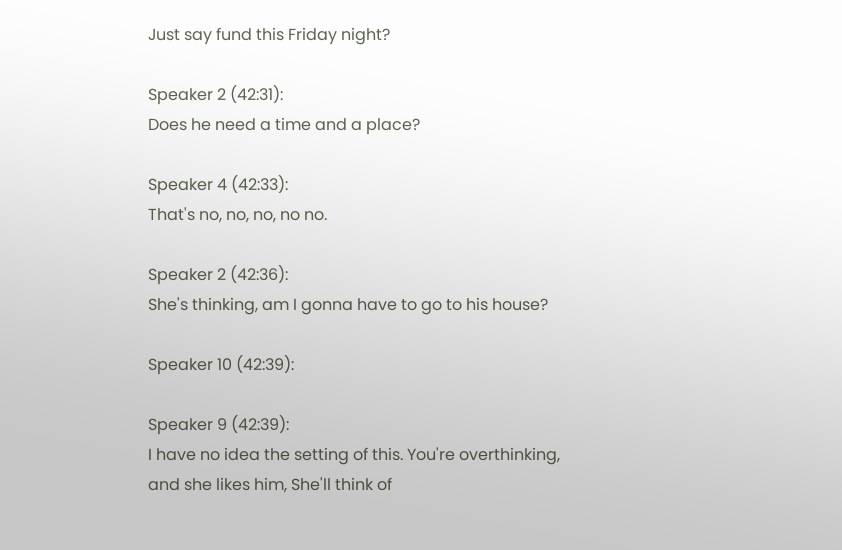Just say fund this Friday night?

Speaker 2 (42:31):
Does he need a time and a place?

Speaker 4 (42:33):
That's no, no, no, no no.

Speaker 2 (42:36):
She's thinking, am I gonna have to go to his house?

Speaker 10 (42:39):

Speaker 9 (42:39):
I have no idea the setting of this. You're overthinking,
and she likes him, She'll think of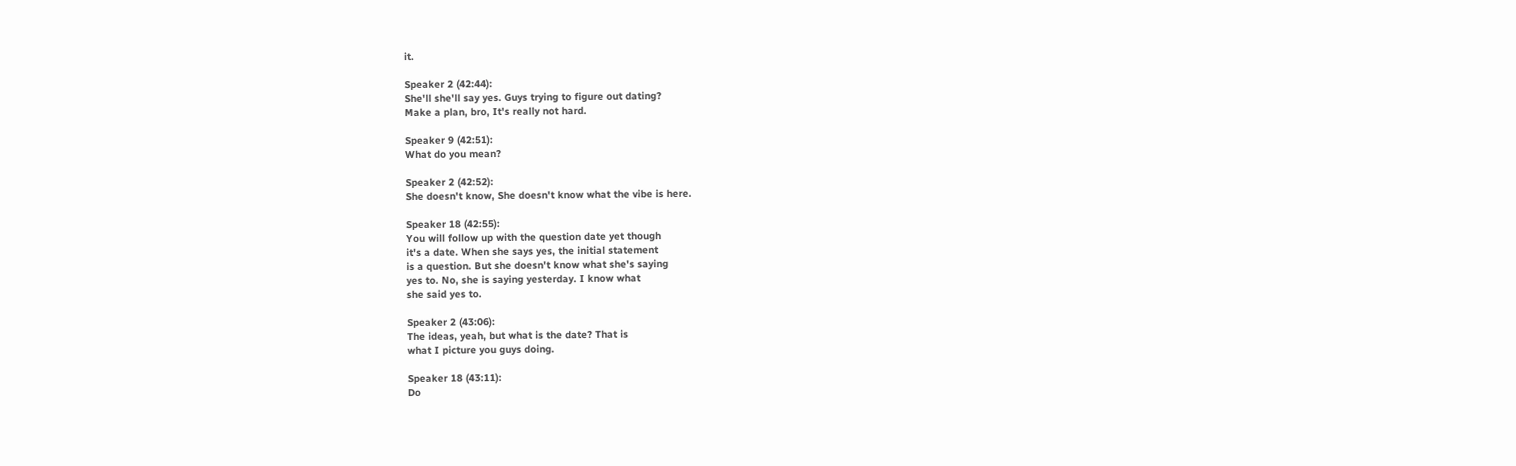it.

Speaker 2 (42:44):
She'll she'll say yes. Guys trying to figure out dating?
Make a plan, bro, It's really not hard.

Speaker 9 (42:51):
What do you mean?

Speaker 2 (42:52):
She doesn't know, She doesn't know what the vibe is here.

Speaker 18 (42:55):
You will follow up with the question date yet though
it's a date. When she says yes, the initial statement
is a question. But she doesn't know what she's saying
yes to. No, she is saying yesterday. I know what
she said yes to.

Speaker 2 (43:06):
The ideas, yeah, but what is the date? That is
what I picture you guys doing.

Speaker 18 (43:11):
Do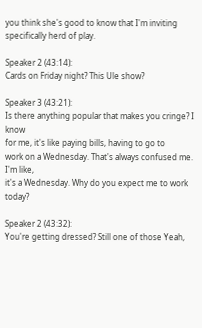you think she's good to know that I'm inviting
specifically herd of play.

Speaker 2 (43:14):
Cards on Friday night? This Ule show?

Speaker 3 (43:21):
Is there anything popular that makes you cringe? I know
for me, it's like paying bills, having to go to
work on a Wednesday. That's always confused me. I'm like,
it's a Wednesday. Why do you expect me to work today?

Speaker 2 (43:32):
You're getting dressed? Still one of those Yeah,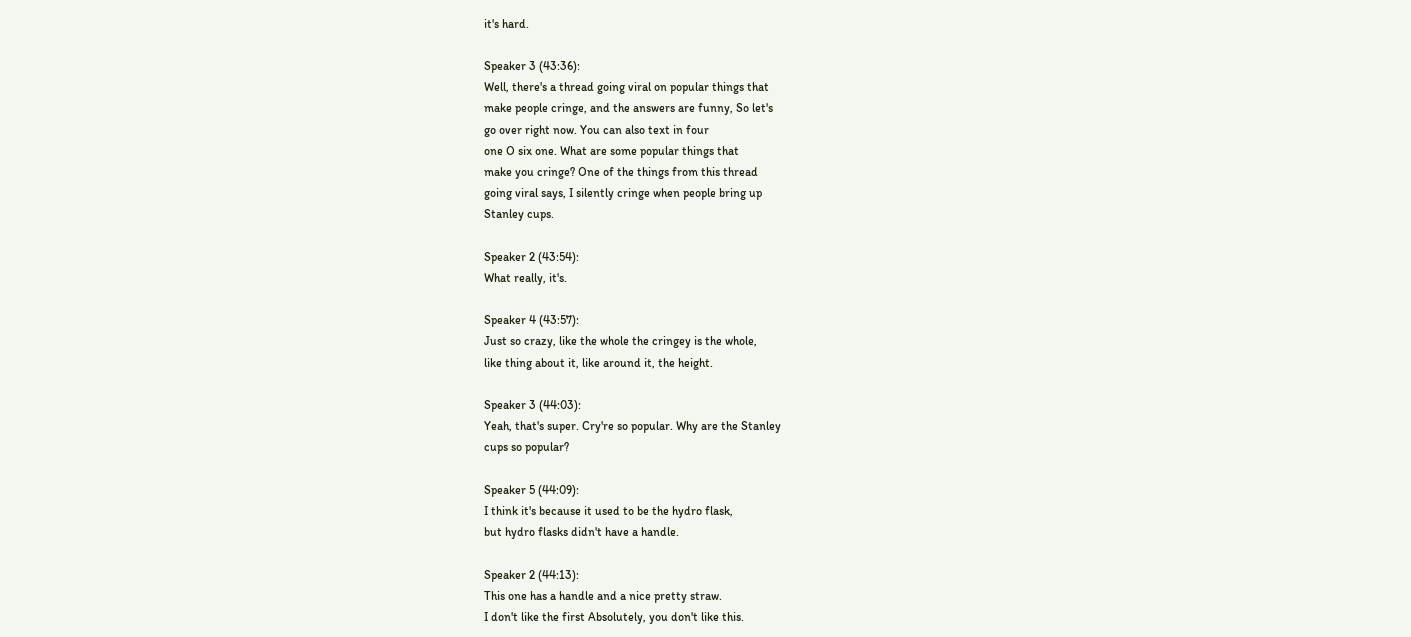it's hard.

Speaker 3 (43:36):
Well, there's a thread going viral on popular things that
make people cringe, and the answers are funny, So let's
go over right now. You can also text in four
one O six one. What are some popular things that
make you cringe? One of the things from this thread
going viral says, I silently cringe when people bring up
Stanley cups.

Speaker 2 (43:54):
What really, it's.

Speaker 4 (43:57):
Just so crazy, like the whole the cringey is the whole,
like thing about it, like around it, the height.

Speaker 3 (44:03):
Yeah, that's super. Cry're so popular. Why are the Stanley
cups so popular?

Speaker 5 (44:09):
I think it's because it used to be the hydro flask,
but hydro flasks didn't have a handle.

Speaker 2 (44:13):
This one has a handle and a nice pretty straw.
I don't like the first Absolutely, you don't like this.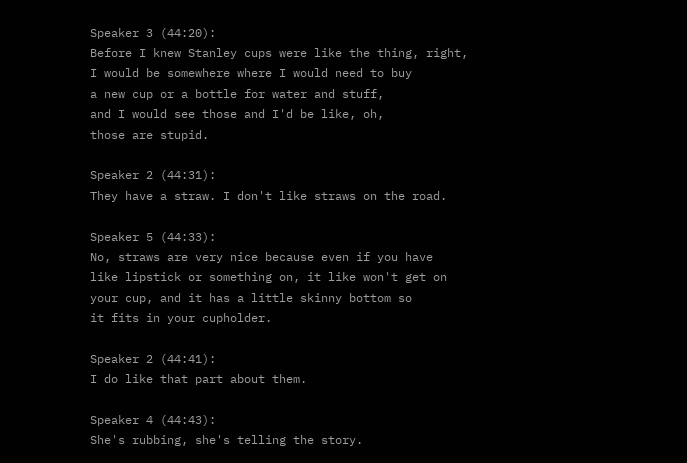Speaker 3 (44:20):
Before I knew Stanley cups were like the thing, right,
I would be somewhere where I would need to buy
a new cup or a bottle for water and stuff,
and I would see those and I'd be like, oh,
those are stupid.

Speaker 2 (44:31):
They have a straw. I don't like straws on the road.

Speaker 5 (44:33):
No, straws are very nice because even if you have
like lipstick or something on, it like won't get on
your cup, and it has a little skinny bottom so
it fits in your cupholder.

Speaker 2 (44:41):
I do like that part about them.

Speaker 4 (44:43):
She's rubbing, she's telling the story.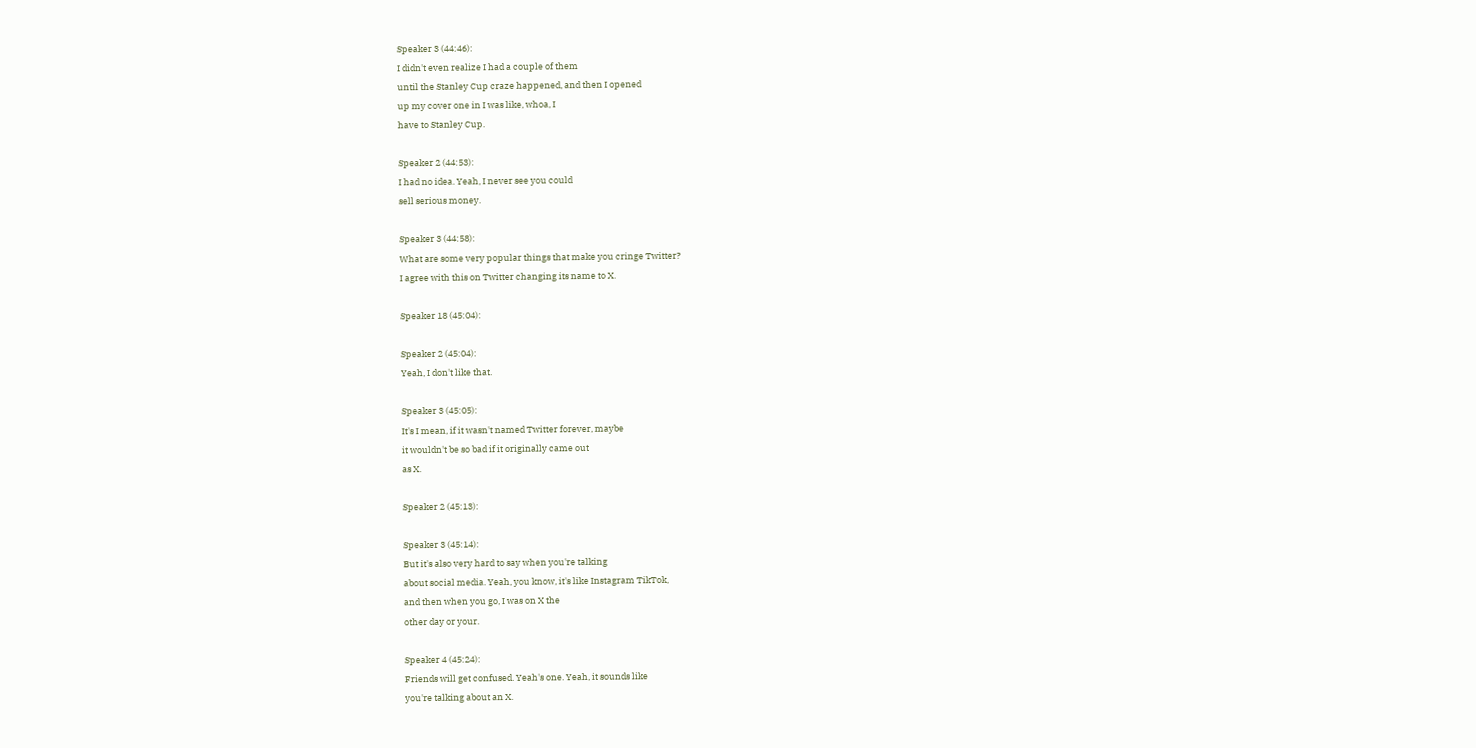Speaker 3 (44:46):
I didn't even realize I had a couple of them
until the Stanley Cup craze happened, and then I opened
up my cover one in I was like, whoa, I
have to Stanley Cup.

Speaker 2 (44:53):
I had no idea. Yeah, I never see you could
sell serious money.

Speaker 3 (44:58):
What are some very popular things that make you cringe Twitter?
I agree with this on Twitter changing its name to X.

Speaker 18 (45:04):

Speaker 2 (45:04):
Yeah, I don't like that.

Speaker 3 (45:05):
It's I mean, if it wasn't named Twitter forever, maybe
it wouldn't be so bad if it originally came out
as X.

Speaker 2 (45:13):

Speaker 3 (45:14):
But it's also very hard to say when you're talking
about social media. Yeah, you know, it's like Instagram TikTok,
and then when you go, I was on X the
other day or your.

Speaker 4 (45:24):
Friends will get confused. Yeah's one. Yeah, it sounds like
you're talking about an X.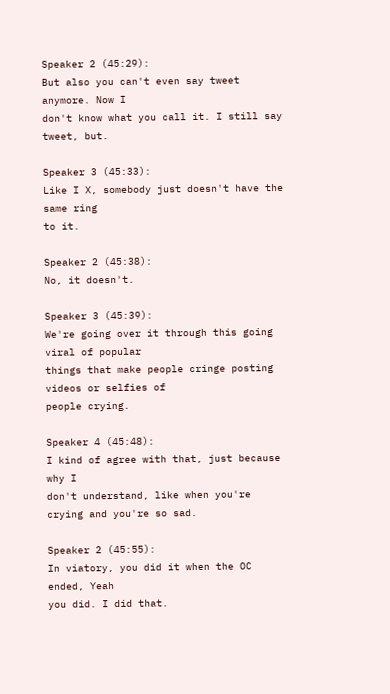Speaker 2 (45:29):
But also you can't even say tweet anymore. Now I
don't know what you call it. I still say tweet, but.

Speaker 3 (45:33):
Like I X, somebody just doesn't have the same ring
to it.

Speaker 2 (45:38):
No, it doesn't.

Speaker 3 (45:39):
We're going over it through this going viral of popular
things that make people cringe posting videos or selfies of
people crying.

Speaker 4 (45:48):
I kind of agree with that, just because why I
don't understand, like when you're crying and you're so sad.

Speaker 2 (45:55):
In viatory, you did it when the OC ended, Yeah
you did. I did that.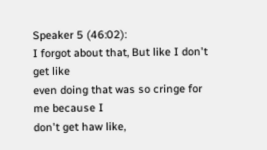Speaker 5 (46:02):
I forgot about that, But like I don't get like
even doing that was so cringe for me because I
don't get haw like,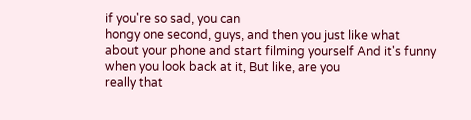if you're so sad, you can
hongy one second, guys, and then you just like what
about your phone and start filming yourself And it's funny
when you look back at it, But like, are you
really that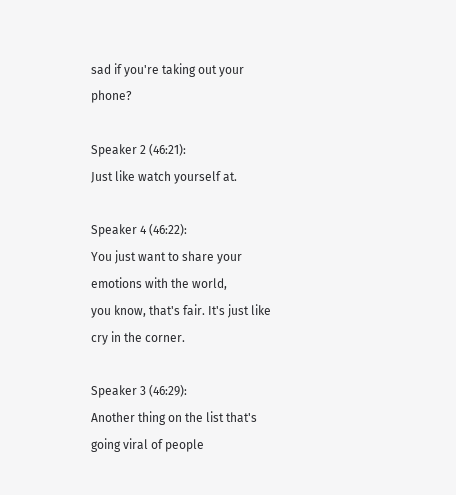sad if you're taking out your phone?

Speaker 2 (46:21):
Just like watch yourself at.

Speaker 4 (46:22):
You just want to share your emotions with the world,
you know, that's fair. It's just like cry in the corner.

Speaker 3 (46:29):
Another thing on the list that's going viral of people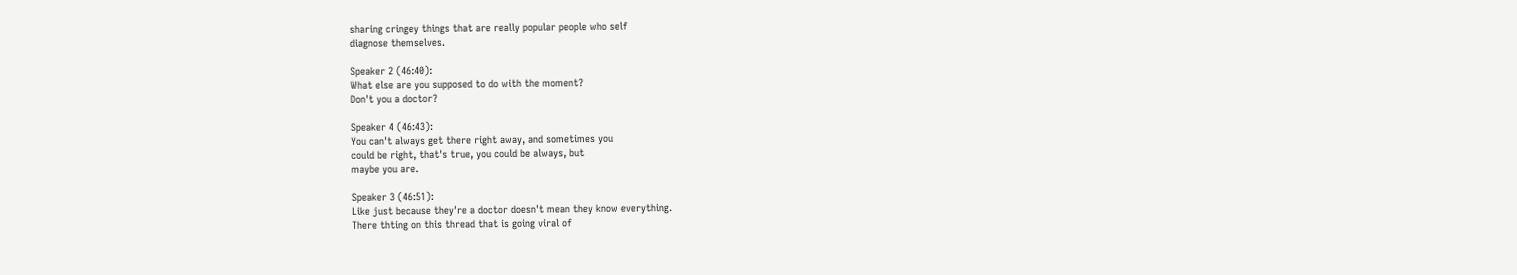sharing cringey things that are really popular people who self
diagnose themselves.

Speaker 2 (46:40):
What else are you supposed to do with the moment?
Don't you a doctor?

Speaker 4 (46:43):
You can't always get there right away, and sometimes you
could be right, that's true, you could be always, but
maybe you are.

Speaker 3 (46:51):
Like just because they're a doctor doesn't mean they know everything.
There thting on this thread that is going viral of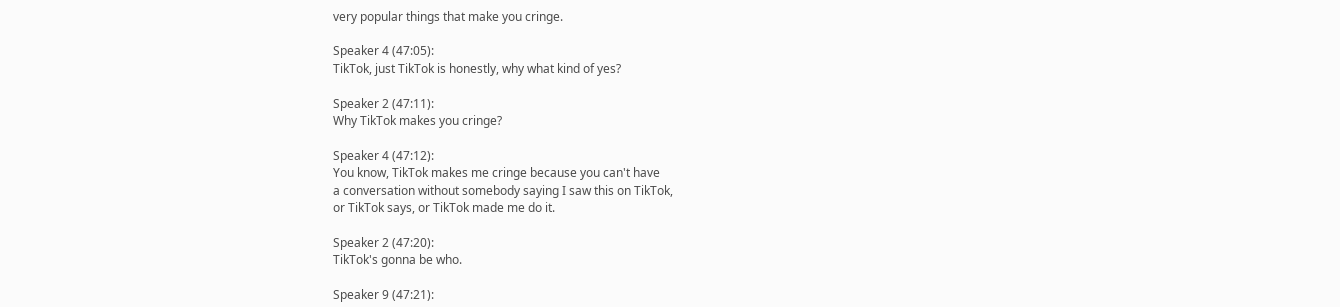very popular things that make you cringe.

Speaker 4 (47:05):
TikTok, just TikTok is honestly, why what kind of yes?

Speaker 2 (47:11):
Why TikTok makes you cringe?

Speaker 4 (47:12):
You know, TikTok makes me cringe because you can't have
a conversation without somebody saying I saw this on TikTok,
or TikTok says, or TikTok made me do it.

Speaker 2 (47:20):
TikTok's gonna be who.

Speaker 9 (47:21):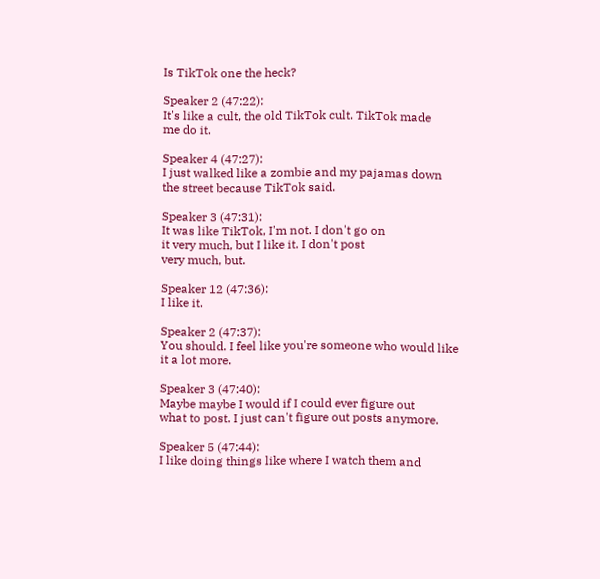Is TikTok one the heck?

Speaker 2 (47:22):
It's like a cult, the old TikTok cult. TikTok made
me do it.

Speaker 4 (47:27):
I just walked like a zombie and my pajamas down
the street because TikTok said.

Speaker 3 (47:31):
It was like TikTok, I'm not. I don't go on
it very much, but I like it. I don't post
very much, but.

Speaker 12 (47:36):
I like it.

Speaker 2 (47:37):
You should. I feel like you're someone who would like
it a lot more.

Speaker 3 (47:40):
Maybe maybe I would if I could ever figure out
what to post. I just can't figure out posts anymore.

Speaker 5 (47:44):
I like doing things like where I watch them and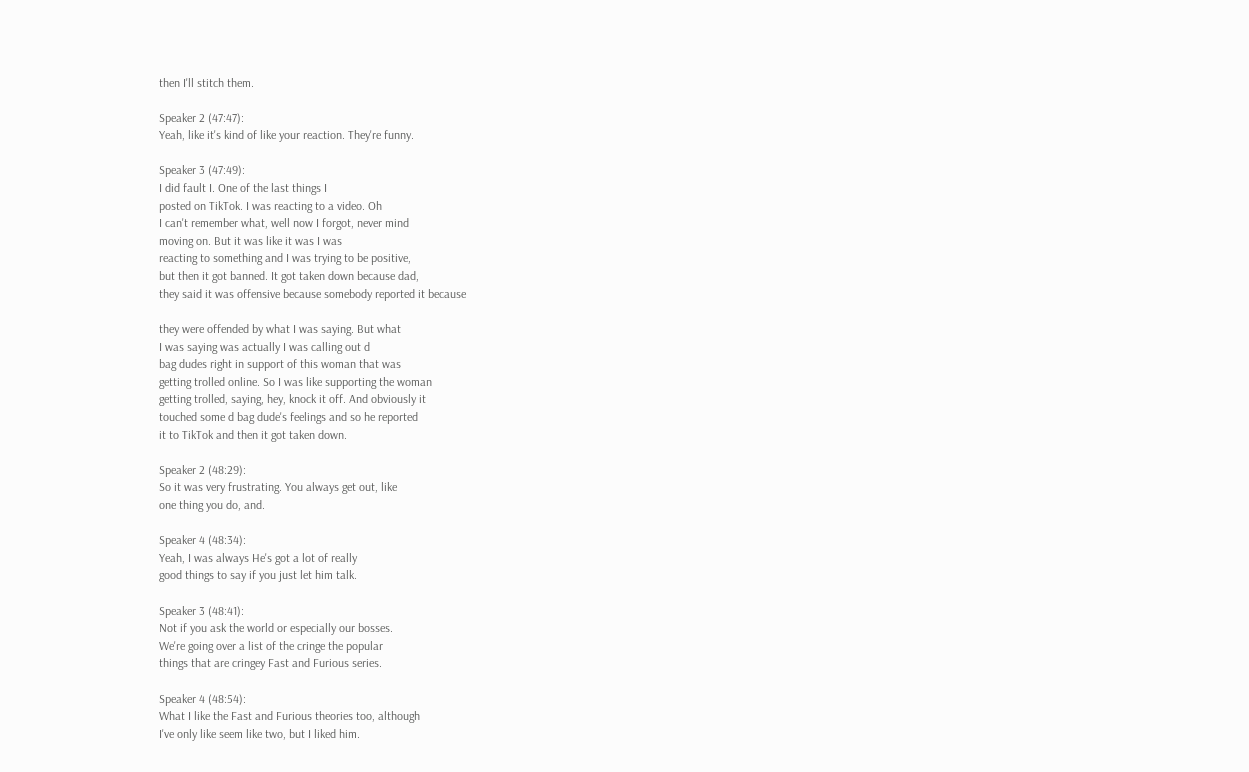then I'll stitch them.

Speaker 2 (47:47):
Yeah, like it's kind of like your reaction. They're funny.

Speaker 3 (47:49):
I did fault I. One of the last things I
posted on TikTok. I was reacting to a video. Oh
I can't remember what, well now I forgot, never mind
moving on. But it was like it was I was
reacting to something and I was trying to be positive,
but then it got banned. It got taken down because dad,
they said it was offensive because somebody reported it because

they were offended by what I was saying. But what
I was saying was actually I was calling out d
bag dudes right in support of this woman that was
getting trolled online. So I was like supporting the woman
getting trolled, saying, hey, knock it off. And obviously it
touched some d bag dude's feelings and so he reported
it to TikTok and then it got taken down.

Speaker 2 (48:29):
So it was very frustrating. You always get out, like
one thing you do, and.

Speaker 4 (48:34):
Yeah, I was always He's got a lot of really
good things to say if you just let him talk.

Speaker 3 (48:41):
Not if you ask the world or especially our bosses.
We're going over a list of the cringe the popular
things that are cringey Fast and Furious series.

Speaker 4 (48:54):
What I like the Fast and Furious theories too, although
I've only like seem like two, but I liked him.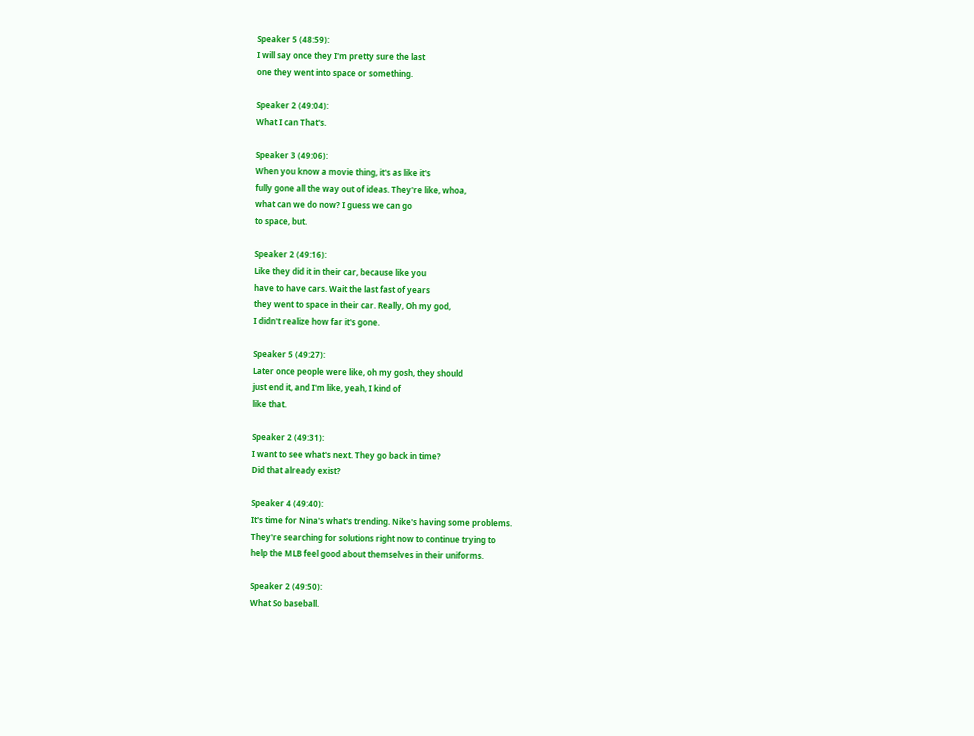Speaker 5 (48:59):
I will say once they I'm pretty sure the last
one they went into space or something.

Speaker 2 (49:04):
What I can That's.

Speaker 3 (49:06):
When you know a movie thing, it's as like it's
fully gone all the way out of ideas. They're like, whoa,
what can we do now? I guess we can go
to space, but.

Speaker 2 (49:16):
Like they did it in their car, because like you
have to have cars. Wait the last fast of years
they went to space in their car. Really, Oh my god,
I didn't realize how far it's gone.

Speaker 5 (49:27):
Later once people were like, oh my gosh, they should
just end it, and I'm like, yeah, I kind of
like that.

Speaker 2 (49:31):
I want to see what's next. They go back in time?
Did that already exist?

Speaker 4 (49:40):
It's time for Nina's what's trending. Nike's having some problems.
They're searching for solutions right now to continue trying to
help the MLB feel good about themselves in their uniforms.

Speaker 2 (49:50):
What So baseball.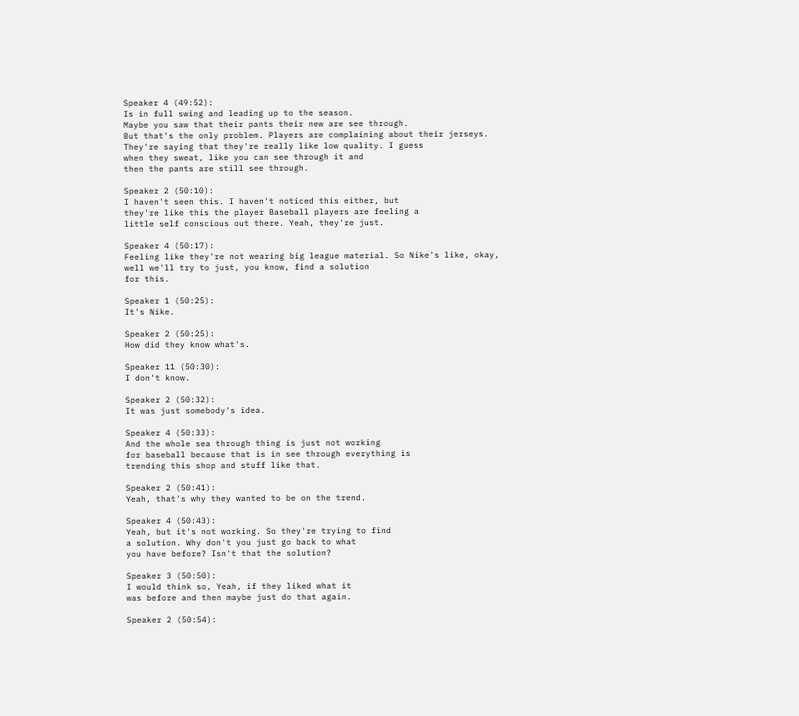Speaker 4 (49:52):
Is in full swing and leading up to the season.
Maybe you saw that their pants their new are see through.
But that's the only problem. Players are complaining about their jerseys.
They're saying that they're really like low quality. I guess
when they sweat, like you can see through it and
then the pants are still see through.

Speaker 2 (50:10):
I haven't seen this. I haven't noticed this either, but
they're like this the player Baseball players are feeling a
little self conscious out there. Yeah, they're just.

Speaker 4 (50:17):
Feeling like they're not wearing big league material. So Nike's like, okay,
well we'll try to just, you know, find a solution
for this.

Speaker 1 (50:25):
It's Nike.

Speaker 2 (50:25):
How did they know what's.

Speaker 11 (50:30):
I don't know.

Speaker 2 (50:32):
It was just somebody's idea.

Speaker 4 (50:33):
And the whole sea through thing is just not working
for baseball because that is in see through everything is
trending this shop and stuff like that.

Speaker 2 (50:41):
Yeah, that's why they wanted to be on the trend.

Speaker 4 (50:43):
Yeah, but it's not working. So they're trying to find
a solution. Why don't you just go back to what
you have before? Isn't that the solution?

Speaker 3 (50:50):
I would think so, Yeah, if they liked what it
was before and then maybe just do that again.

Speaker 2 (50:54):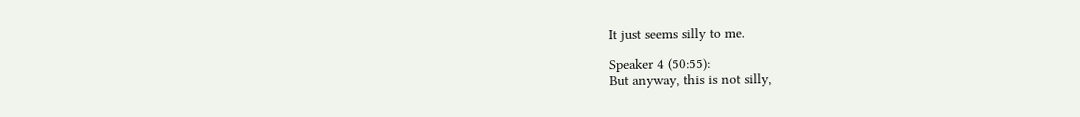It just seems silly to me.

Speaker 4 (50:55):
But anyway, this is not silly,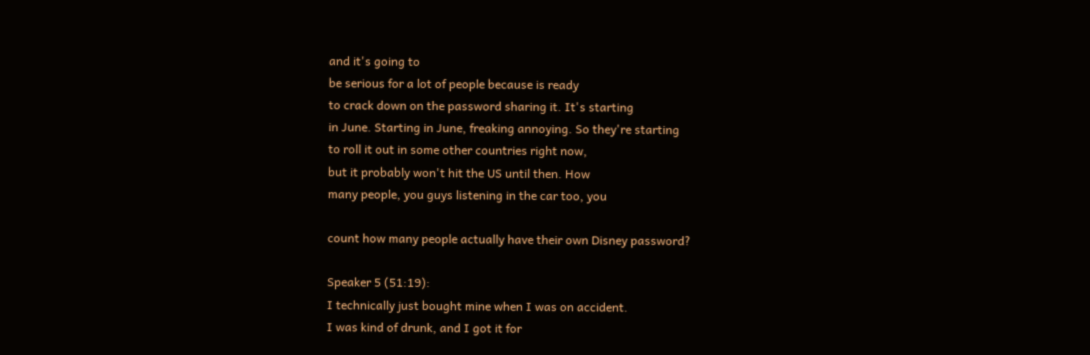and it's going to
be serious for a lot of people because is ready
to crack down on the password sharing it. It's starting
in June. Starting in June, freaking annoying. So they're starting
to roll it out in some other countries right now,
but it probably won't hit the US until then. How
many people, you guys listening in the car too, you

count how many people actually have their own Disney password?

Speaker 5 (51:19):
I technically just bought mine when I was on accident.
I was kind of drunk, and I got it for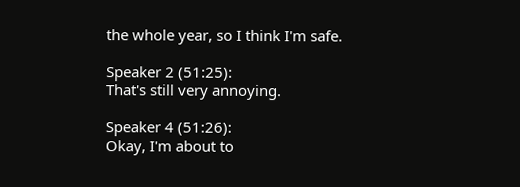the whole year, so I think I'm safe.

Speaker 2 (51:25):
That's still very annoying.

Speaker 4 (51:26):
Okay, I'm about to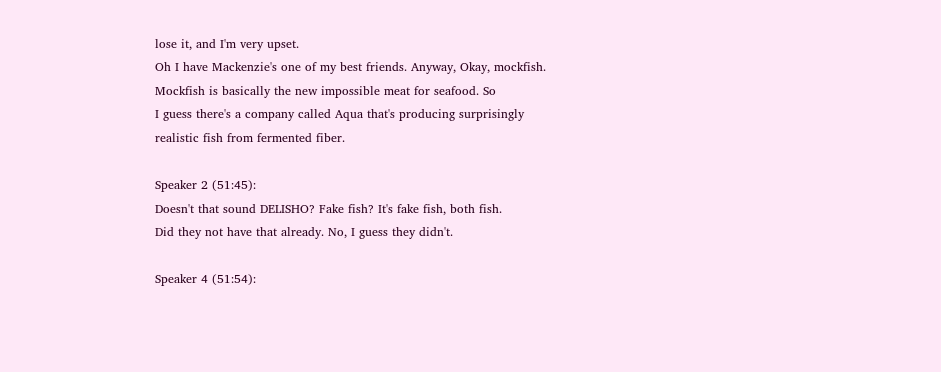lose it, and I'm very upset.
Oh I have Mackenzie's one of my best friends. Anyway, Okay, mockfish.
Mockfish is basically the new impossible meat for seafood. So
I guess there's a company called Aqua that's producing surprisingly
realistic fish from fermented fiber.

Speaker 2 (51:45):
Doesn't that sound DELISHO? Fake fish? It's fake fish, both fish.
Did they not have that already. No, I guess they didn't.

Speaker 4 (51:54):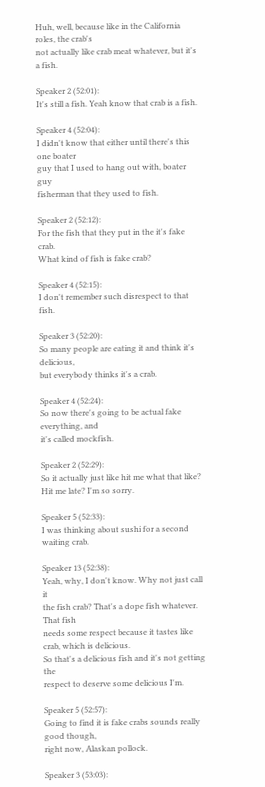Huh, well, because like in the California roles, the crab's
not actually like crab meat whatever, but it's a fish.

Speaker 2 (52:01):
It's still a fish. Yeah know that crab is a fish.

Speaker 4 (52:04):
I didn't know that either until there's this one boater
guy that I used to hang out with, boater guy
fisherman that they used to fish.

Speaker 2 (52:12):
For the fish that they put in the it's fake crab.
What kind of fish is fake crab?

Speaker 4 (52:15):
I don't remember such disrespect to that fish.

Speaker 3 (52:20):
So many people are eating it and think it's delicious,
but everybody thinks it's a crab.

Speaker 4 (52:24):
So now there's going to be actual fake everything, and
it's called mockfish.

Speaker 2 (52:29):
So it actually just like hit me what that like?
Hit me late? I'm so sorry.

Speaker 5 (52:33):
I was thinking about sushi for a second waiting crab.

Speaker 13 (52:38):
Yeah, why, I don't know. Why not just call it
the fish crab? That's a dope fish whatever. That fish
needs some respect because it tastes like crab, which is delicious.
So that's a delicious fish and it's not getting the
respect to deserve some delicious I'm.

Speaker 5 (52:57):
Going to find it is fake crabs sounds really good though,
right now, Alaskan pollock.

Speaker 3 (53:03):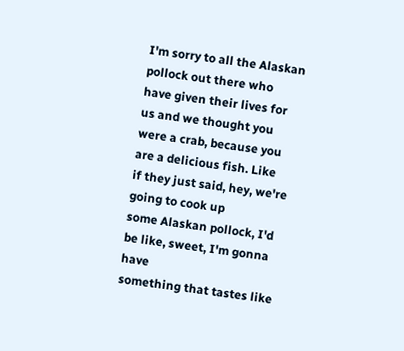I'm sorry to all the Alaskan pollock out there who
have given their lives for us and we thought you
were a crab, because you are a delicious fish. Like
if they just said, hey, we're going to cook up
some Alaskan pollock, I'd be like, sweet, I'm gonna have
something that tastes like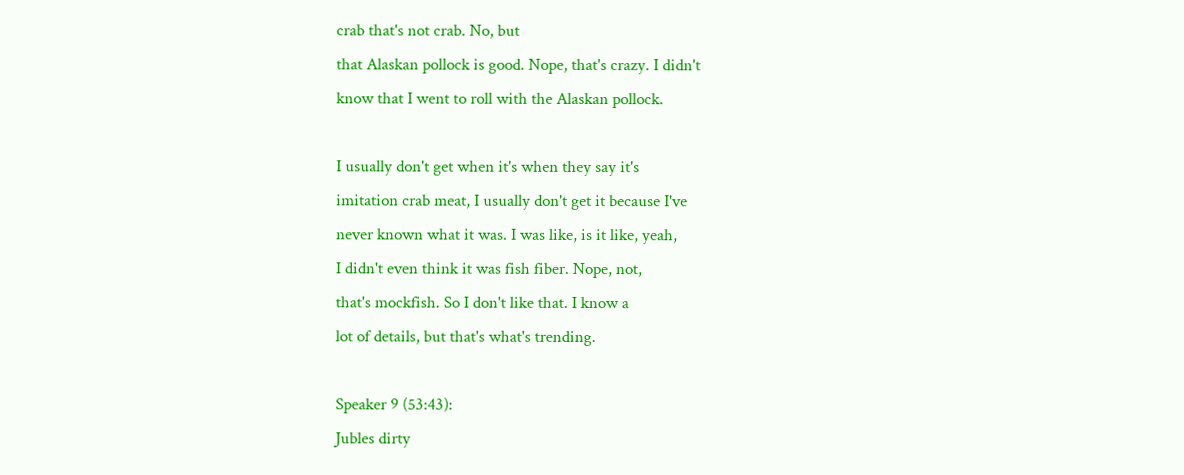crab that's not crab. No, but
that Alaskan pollock is good. Nope, that's crazy. I didn't
know that I went to roll with the Alaskan pollock.

I usually don't get when it's when they say it's
imitation crab meat, I usually don't get it because I've
never known what it was. I was like, is it like, yeah,
I didn't even think it was fish fiber. Nope, not,
that's mockfish. So I don't like that. I know a
lot of details, but that's what's trending.

Speaker 9 (53:43):
Jubles dirty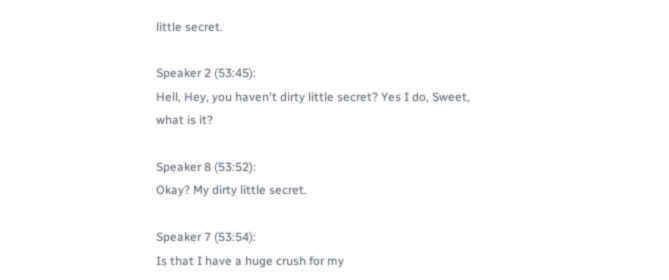little secret.

Speaker 2 (53:45):
Hell, Hey, you haven't dirty little secret? Yes I do, Sweet,
what is it?

Speaker 8 (53:52):
Okay? My dirty little secret.

Speaker 7 (53:54):
Is that I have a huge crush for my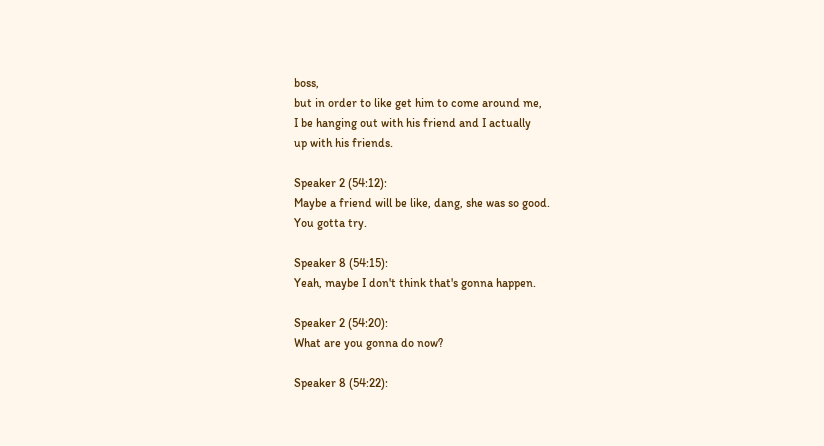boss,
but in order to like get him to come around me,
I be hanging out with his friend and I actually
up with his friends.

Speaker 2 (54:12):
Maybe a friend will be like, dang, she was so good.
You gotta try.

Speaker 8 (54:15):
Yeah, maybe I don't think that's gonna happen.

Speaker 2 (54:20):
What are you gonna do now?

Speaker 8 (54:22):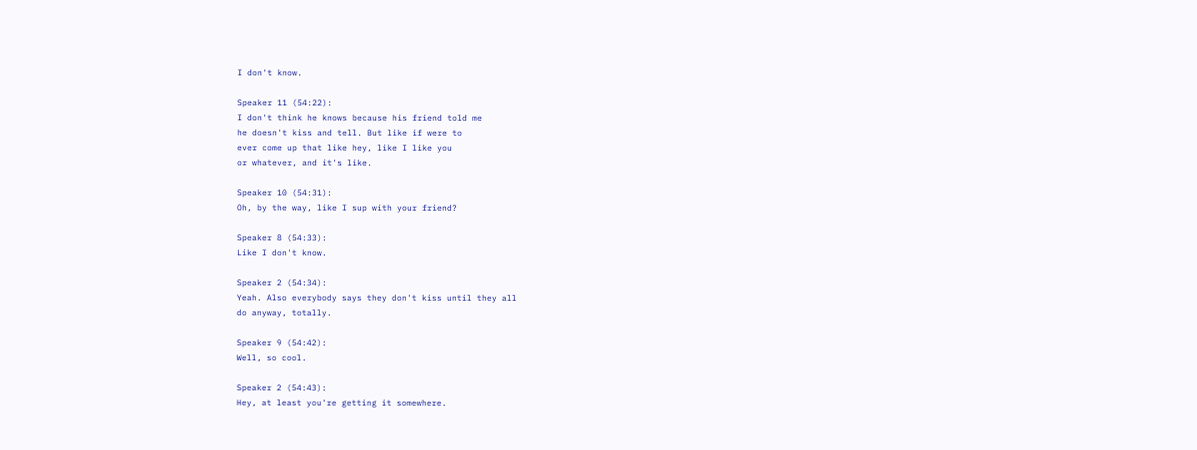I don't know.

Speaker 11 (54:22):
I don't think he knows because his friend told me
he doesn't kiss and tell. But like if were to
ever come up that like hey, like I like you
or whatever, and it's like.

Speaker 10 (54:31):
Oh, by the way, like I sup with your friend?

Speaker 8 (54:33):
Like I don't know.

Speaker 2 (54:34):
Yeah. Also everybody says they don't kiss until they all
do anyway, totally.

Speaker 9 (54:42):
Well, so cool.

Speaker 2 (54:43):
Hey, at least you're getting it somewhere.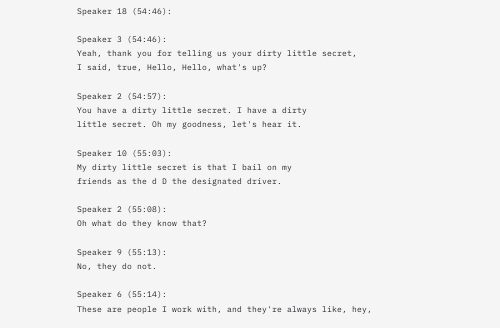Speaker 18 (54:46):

Speaker 3 (54:46):
Yeah, thank you for telling us your dirty little secret,
I said, true, Hello, Hello, what's up?

Speaker 2 (54:57):
You have a dirty little secret. I have a dirty
little secret. Oh my goodness, let's hear it.

Speaker 10 (55:03):
My dirty little secret is that I bail on my
friends as the d D the designated driver.

Speaker 2 (55:08):
Oh what do they know that?

Speaker 9 (55:13):
No, they do not.

Speaker 6 (55:14):
These are people I work with, and they're always like, hey,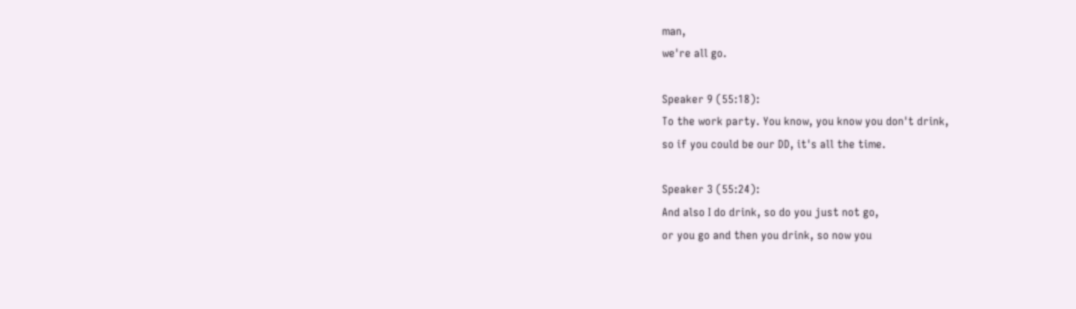man,
we're all go.

Speaker 9 (55:18):
To the work party. You know, you know you don't drink,
so if you could be our DD, it's all the time.

Speaker 3 (55:24):
And also I do drink, so do you just not go,
or you go and then you drink, so now you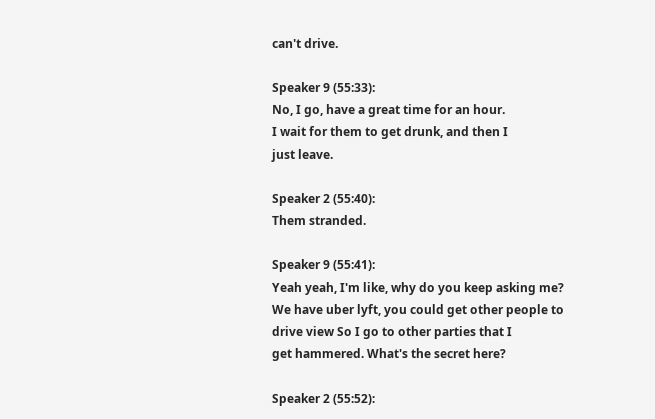can't drive.

Speaker 9 (55:33):
No, I go, have a great time for an hour.
I wait for them to get drunk, and then I
just leave.

Speaker 2 (55:40):
Them stranded.

Speaker 9 (55:41):
Yeah yeah, I'm like, why do you keep asking me?
We have uber lyft, you could get other people to
drive view So I go to other parties that I
get hammered. What's the secret here?

Speaker 2 (55:52):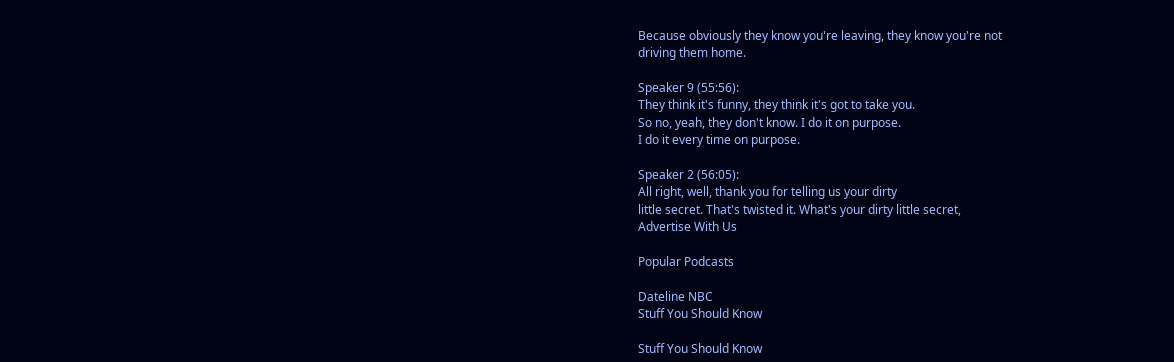Because obviously they know you're leaving, they know you're not
driving them home.

Speaker 9 (55:56):
They think it's funny, they think it's got to take you.
So no, yeah, they don't know. I do it on purpose.
I do it every time on purpose.

Speaker 2 (56:05):
All right, well, thank you for telling us your dirty
little secret. That's twisted it. What's your dirty little secret,
Advertise With Us

Popular Podcasts

Dateline NBC
Stuff You Should Know

Stuff You Should Know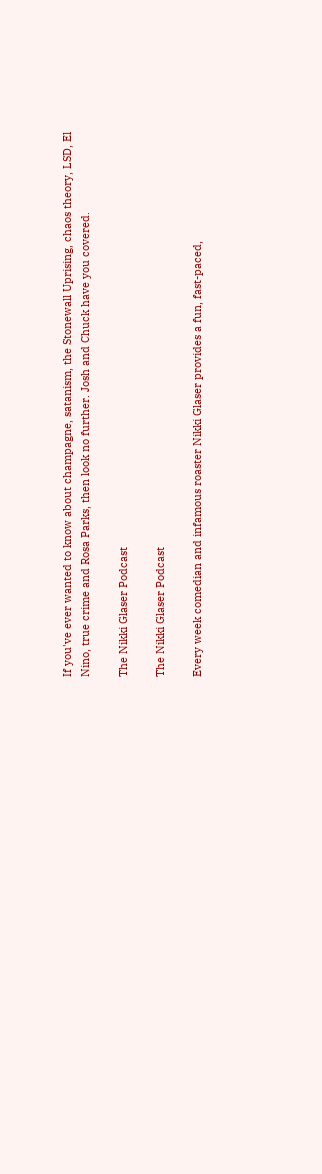If you've ever wanted to know about champagne, satanism, the Stonewall Uprising, chaos theory, LSD, El Nino, true crime and Rosa Parks, then look no further. Josh and Chuck have you covered.

The Nikki Glaser Podcast

The Nikki Glaser Podcast

Every week comedian and infamous roaster Nikki Glaser provides a fun, fast-paced,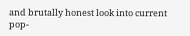and brutally honest look into current pop-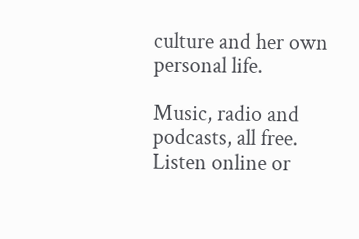culture and her own personal life.

Music, radio and podcasts, all free. Listen online or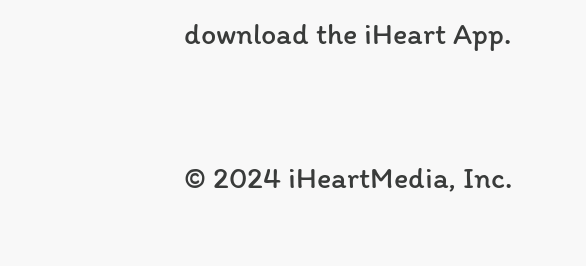download the iHeart App.


© 2024 iHeartMedia, Inc.